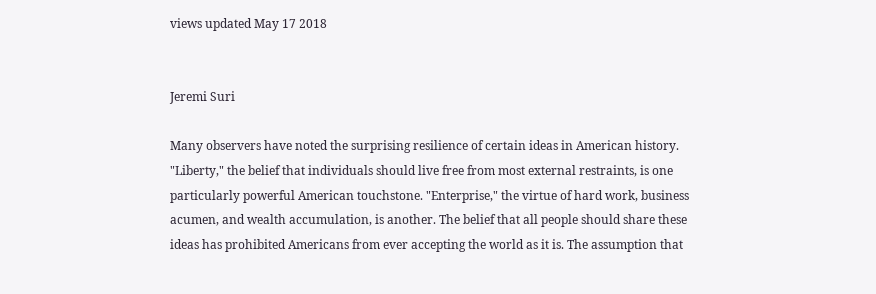views updated May 17 2018


Jeremi Suri

Many observers have noted the surprising resilience of certain ideas in American history. "Liberty," the belief that individuals should live free from most external restraints, is one particularly powerful American touchstone. "Enterprise," the virtue of hard work, business acumen, and wealth accumulation, is another. The belief that all people should share these ideas has prohibited Americans from ever accepting the world as it is. The assumption that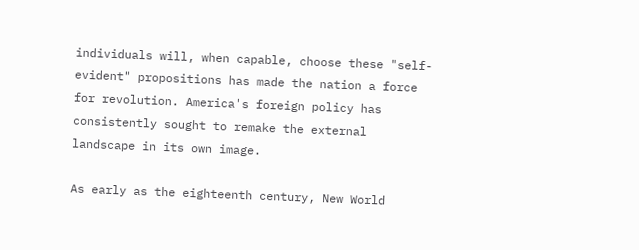individuals will, when capable, choose these "self-evident" propositions has made the nation a force for revolution. America's foreign policy has consistently sought to remake the external landscape in its own image.

As early as the eighteenth century, New World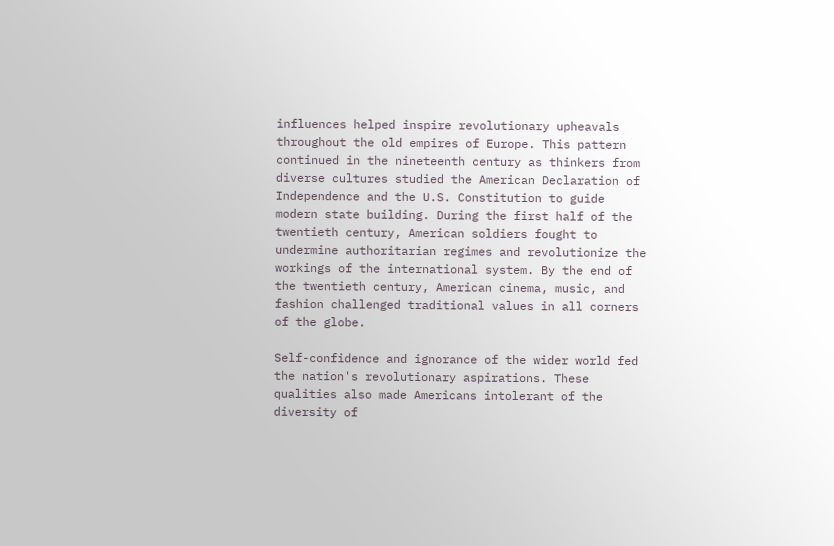influences helped inspire revolutionary upheavals throughout the old empires of Europe. This pattern continued in the nineteenth century as thinkers from diverse cultures studied the American Declaration of Independence and the U.S. Constitution to guide modern state building. During the first half of the twentieth century, American soldiers fought to undermine authoritarian regimes and revolutionize the workings of the international system. By the end of the twentieth century, American cinema, music, and fashion challenged traditional values in all corners of the globe.

Self-confidence and ignorance of the wider world fed the nation's revolutionary aspirations. These qualities also made Americans intolerant of the diversity of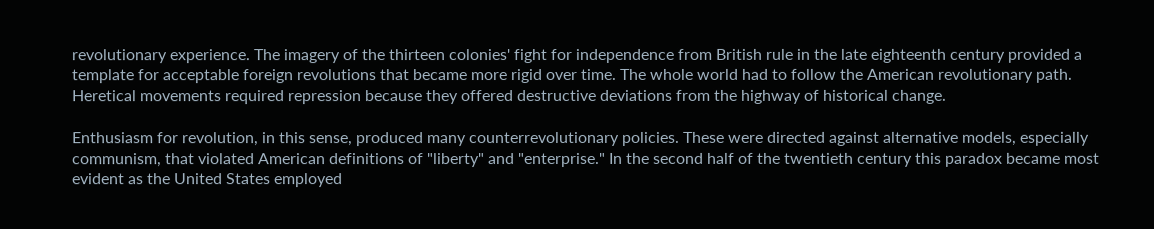revolutionary experience. The imagery of the thirteen colonies' fight for independence from British rule in the late eighteenth century provided a template for acceptable foreign revolutions that became more rigid over time. The whole world had to follow the American revolutionary path. Heretical movements required repression because they offered destructive deviations from the highway of historical change.

Enthusiasm for revolution, in this sense, produced many counterrevolutionary policies. These were directed against alternative models, especially communism, that violated American definitions of "liberty" and "enterprise." In the second half of the twentieth century this paradox became most evident as the United States employed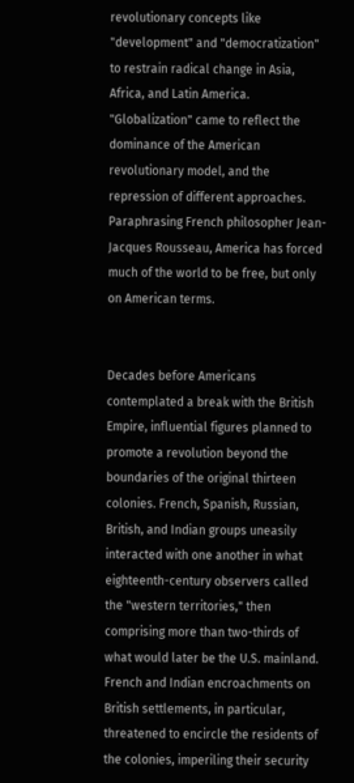revolutionary concepts like "development" and "democratization" to restrain radical change in Asia, Africa, and Latin America. "Globalization" came to reflect the dominance of the American revolutionary model, and the repression of different approaches. Paraphrasing French philosopher Jean-Jacques Rousseau, America has forced much of the world to be free, but only on American terms.


Decades before Americans contemplated a break with the British Empire, influential figures planned to promote a revolution beyond the boundaries of the original thirteen colonies. French, Spanish, Russian, British, and Indian groups uneasily interacted with one another in what eighteenth-century observers called the "western territories," then comprising more than two-thirds of what would later be the U.S. mainland. French and Indian encroachments on British settlements, in particular, threatened to encircle the residents of the colonies, imperiling their security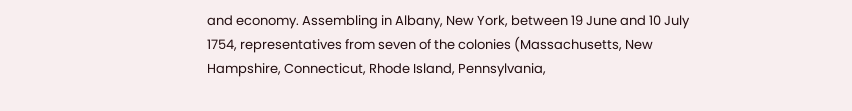and economy. Assembling in Albany, New York, between 19 June and 10 July 1754, representatives from seven of the colonies (Massachusetts, New Hampshire, Connecticut, Rhode Island, Pennsylvania,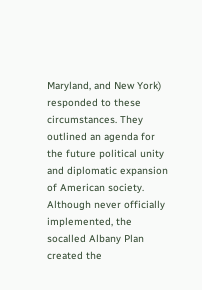Maryland, and New York) responded to these circumstances. They outlined an agenda for the future political unity and diplomatic expansion of American society. Although never officially implemented, the socalled Albany Plan created the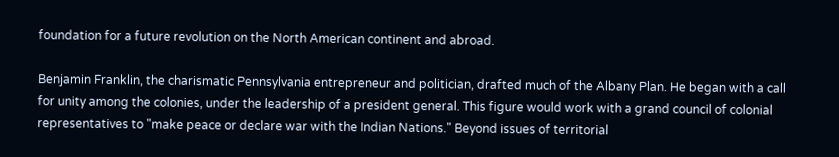foundation for a future revolution on the North American continent and abroad.

Benjamin Franklin, the charismatic Pennsylvania entrepreneur and politician, drafted much of the Albany Plan. He began with a call for unity among the colonies, under the leadership of a president general. This figure would work with a grand council of colonial representatives to "make peace or declare war with the Indian Nations." Beyond issues of territorial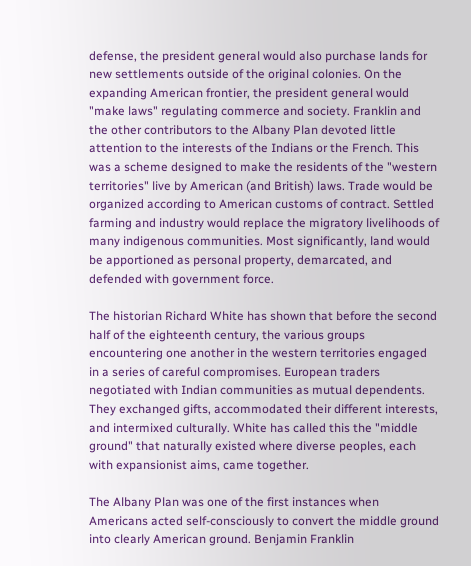defense, the president general would also purchase lands for new settlements outside of the original colonies. On the expanding American frontier, the president general would "make laws" regulating commerce and society. Franklin and the other contributors to the Albany Plan devoted little attention to the interests of the Indians or the French. This was a scheme designed to make the residents of the "western territories" live by American (and British) laws. Trade would be organized according to American customs of contract. Settled farming and industry would replace the migratory livelihoods of many indigenous communities. Most significantly, land would be apportioned as personal property, demarcated, and defended with government force.

The historian Richard White has shown that before the second half of the eighteenth century, the various groups encountering one another in the western territories engaged in a series of careful compromises. European traders negotiated with Indian communities as mutual dependents. They exchanged gifts, accommodated their different interests, and intermixed culturally. White has called this the "middle ground" that naturally existed where diverse peoples, each with expansionist aims, came together.

The Albany Plan was one of the first instances when Americans acted self-consciously to convert the middle ground into clearly American ground. Benjamin Franklin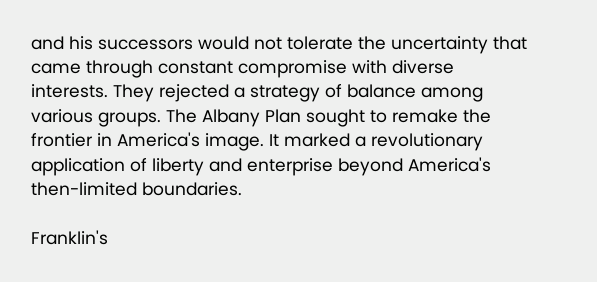and his successors would not tolerate the uncertainty that came through constant compromise with diverse interests. They rejected a strategy of balance among various groups. The Albany Plan sought to remake the frontier in America's image. It marked a revolutionary application of liberty and enterprise beyond America's then-limited boundaries.

Franklin's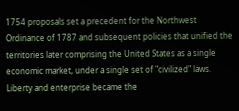1754 proposals set a precedent for the Northwest Ordinance of 1787 and subsequent policies that unified the territories later comprising the United States as a single economic market, under a single set of "civilized" laws. Liberty and enterprise became the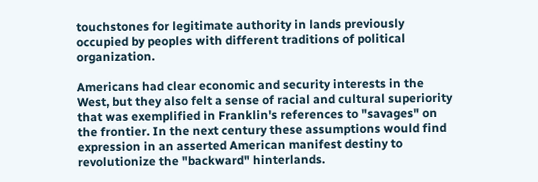touchstones for legitimate authority in lands previously occupied by peoples with different traditions of political organization.

Americans had clear economic and security interests in the West, but they also felt a sense of racial and cultural superiority that was exemplified in Franklin's references to "savages" on the frontier. In the next century these assumptions would find expression in an asserted American manifest destiny to revolutionize the "backward" hinterlands.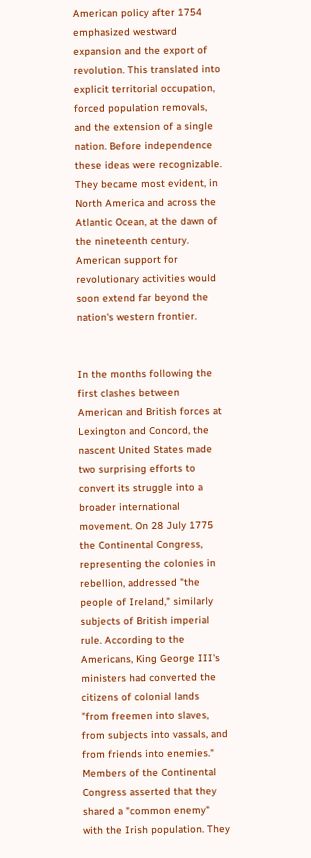American policy after 1754 emphasized westward expansion and the export of revolution. This translated into explicit territorial occupation, forced population removals, and the extension of a single nation. Before independence these ideas were recognizable. They became most evident, in North America and across the Atlantic Ocean, at the dawn of the nineteenth century. American support for revolutionary activities would soon extend far beyond the nation's western frontier.


In the months following the first clashes between American and British forces at Lexington and Concord, the nascent United States made two surprising efforts to convert its struggle into a broader international movement. On 28 July 1775 the Continental Congress, representing the colonies in rebellion, addressed "the people of Ireland," similarly subjects of British imperial rule. According to the Americans, King George III's ministers had converted the citizens of colonial lands "from freemen into slaves, from subjects into vassals, and from friends into enemies." Members of the Continental Congress asserted that they shared a "common enemy" with the Irish population. They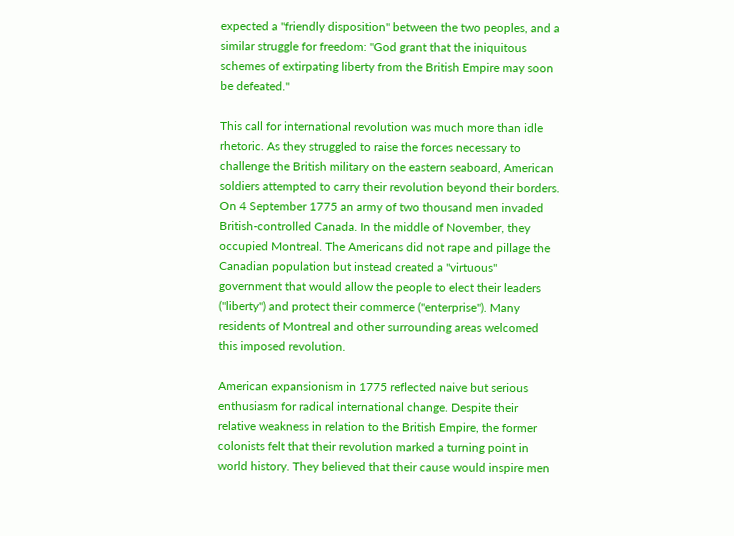expected a "friendly disposition" between the two peoples, and a similar struggle for freedom: "God grant that the iniquitous schemes of extirpating liberty from the British Empire may soon be defeated."

This call for international revolution was much more than idle rhetoric. As they struggled to raise the forces necessary to challenge the British military on the eastern seaboard, American soldiers attempted to carry their revolution beyond their borders. On 4 September 1775 an army of two thousand men invaded British-controlled Canada. In the middle of November, they occupied Montreal. The Americans did not rape and pillage the Canadian population but instead created a "virtuous" government that would allow the people to elect their leaders ("liberty") and protect their commerce ("enterprise"). Many residents of Montreal and other surrounding areas welcomed this imposed revolution.

American expansionism in 1775 reflected naive but serious enthusiasm for radical international change. Despite their relative weakness in relation to the British Empire, the former colonists felt that their revolution marked a turning point in world history. They believed that their cause would inspire men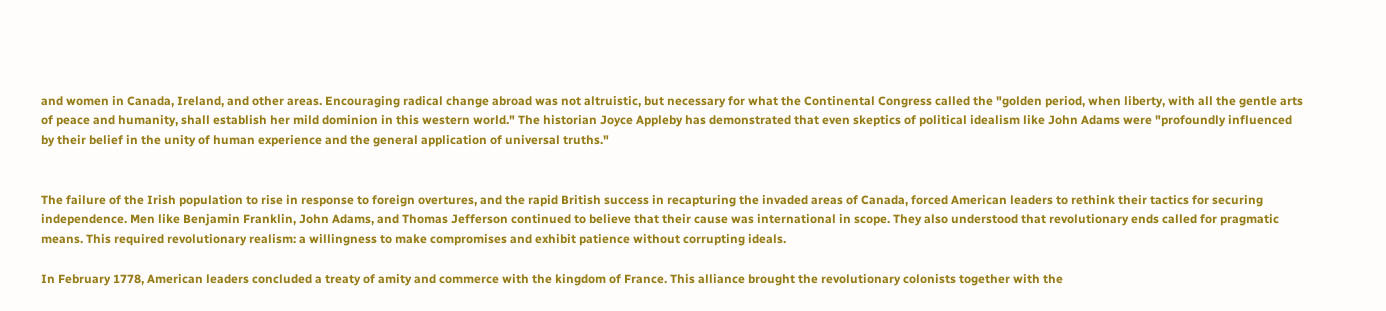and women in Canada, Ireland, and other areas. Encouraging radical change abroad was not altruistic, but necessary for what the Continental Congress called the "golden period, when liberty, with all the gentle arts of peace and humanity, shall establish her mild dominion in this western world." The historian Joyce Appleby has demonstrated that even skeptics of political idealism like John Adams were "profoundly influenced by their belief in the unity of human experience and the general application of universal truths."


The failure of the Irish population to rise in response to foreign overtures, and the rapid British success in recapturing the invaded areas of Canada, forced American leaders to rethink their tactics for securing independence. Men like Benjamin Franklin, John Adams, and Thomas Jefferson continued to believe that their cause was international in scope. They also understood that revolutionary ends called for pragmatic means. This required revolutionary realism: a willingness to make compromises and exhibit patience without corrupting ideals.

In February 1778, American leaders concluded a treaty of amity and commerce with the kingdom of France. This alliance brought the revolutionary colonists together with the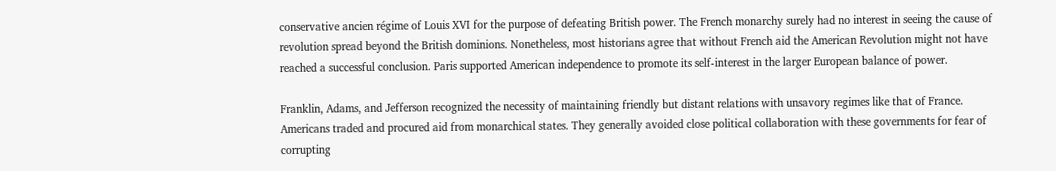conservative ancien régime of Louis XVI for the purpose of defeating British power. The French monarchy surely had no interest in seeing the cause of revolution spread beyond the British dominions. Nonetheless, most historians agree that without French aid the American Revolution might not have reached a successful conclusion. Paris supported American independence to promote its self-interest in the larger European balance of power.

Franklin, Adams, and Jefferson recognized the necessity of maintaining friendly but distant relations with unsavory regimes like that of France. Americans traded and procured aid from monarchical states. They generally avoided close political collaboration with these governments for fear of corrupting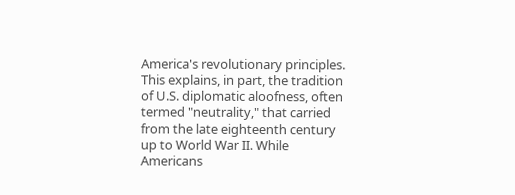America's revolutionary principles. This explains, in part, the tradition of U.S. diplomatic aloofness, often termed "neutrality," that carried from the late eighteenth century up to World War II. While Americans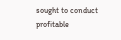sought to conduct profitable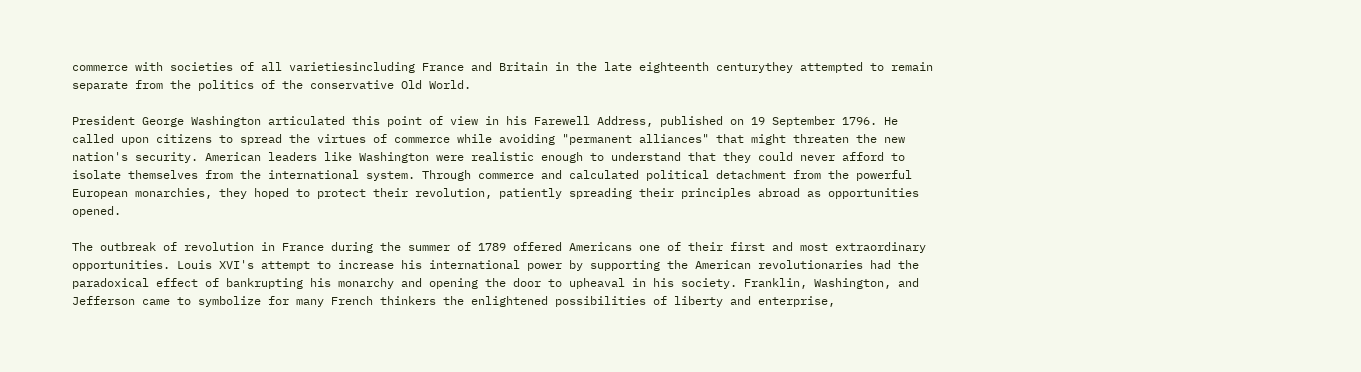commerce with societies of all varietiesincluding France and Britain in the late eighteenth centurythey attempted to remain separate from the politics of the conservative Old World.

President George Washington articulated this point of view in his Farewell Address, published on 19 September 1796. He called upon citizens to spread the virtues of commerce while avoiding "permanent alliances" that might threaten the new nation's security. American leaders like Washington were realistic enough to understand that they could never afford to isolate themselves from the international system. Through commerce and calculated political detachment from the powerful European monarchies, they hoped to protect their revolution, patiently spreading their principles abroad as opportunities opened.

The outbreak of revolution in France during the summer of 1789 offered Americans one of their first and most extraordinary opportunities. Louis XVI's attempt to increase his international power by supporting the American revolutionaries had the paradoxical effect of bankrupting his monarchy and opening the door to upheaval in his society. Franklin, Washington, and Jefferson came to symbolize for many French thinkers the enlightened possibilities of liberty and enterprise,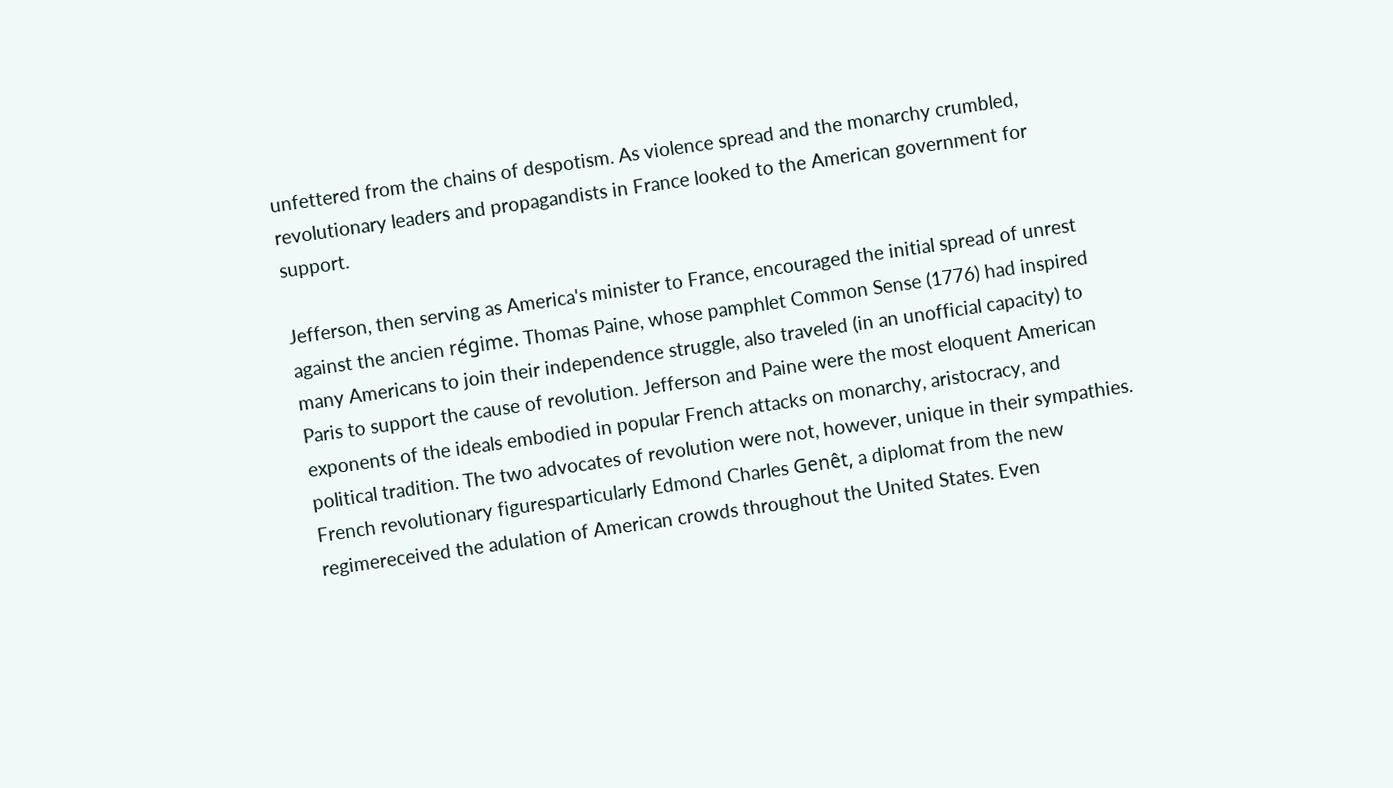unfettered from the chains of despotism. As violence spread and the monarchy crumbled, revolutionary leaders and propagandists in France looked to the American government for support.

Jefferson, then serving as America's minister to France, encouraged the initial spread of unrest against the ancien régime. Thomas Paine, whose pamphlet Common Sense (1776) had inspired many Americans to join their independence struggle, also traveled (in an unofficial capacity) to Paris to support the cause of revolution. Jefferson and Paine were the most eloquent American exponents of the ideals embodied in popular French attacks on monarchy, aristocracy, and political tradition. The two advocates of revolution were not, however, unique in their sympathies. French revolutionary figuresparticularly Edmond Charles Genêt, a diplomat from the new regimereceived the adulation of American crowds throughout the United States. Even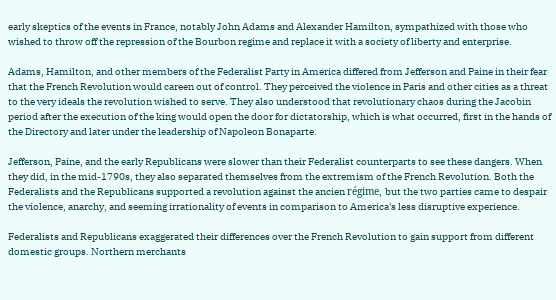early skeptics of the events in France, notably John Adams and Alexander Hamilton, sympathized with those who wished to throw off the repression of the Bourbon regime and replace it with a society of liberty and enterprise.

Adams, Hamilton, and other members of the Federalist Party in America differed from Jefferson and Paine in their fear that the French Revolution would careen out of control. They perceived the violence in Paris and other cities as a threat to the very ideals the revolution wished to serve. They also understood that revolutionary chaos during the Jacobin period after the execution of the king would open the door for dictatorship, which is what occurred, first in the hands of the Directory and later under the leadership of Napoleon Bonaparte.

Jefferson, Paine, and the early Republicans were slower than their Federalist counterparts to see these dangers. When they did, in the mid-1790s, they also separated themselves from the extremism of the French Revolution. Both the Federalists and the Republicans supported a revolution against the ancien régime, but the two parties came to despair the violence, anarchy, and seeming irrationality of events in comparison to America's less disruptive experience.

Federalists and Republicans exaggerated their differences over the French Revolution to gain support from different domestic groups. Northern merchants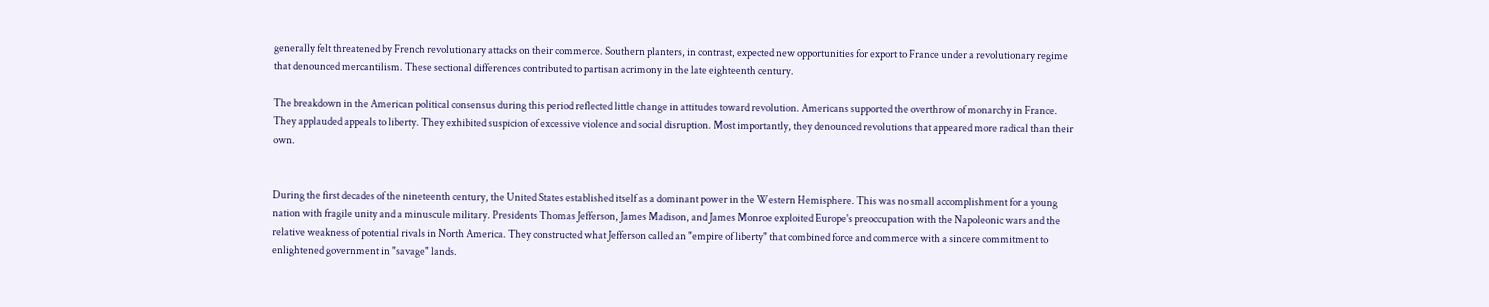generally felt threatened by French revolutionary attacks on their commerce. Southern planters, in contrast, expected new opportunities for export to France under a revolutionary regime that denounced mercantilism. These sectional differences contributed to partisan acrimony in the late eighteenth century.

The breakdown in the American political consensus during this period reflected little change in attitudes toward revolution. Americans supported the overthrow of monarchy in France. They applauded appeals to liberty. They exhibited suspicion of excessive violence and social disruption. Most importantly, they denounced revolutions that appeared more radical than their own.


During the first decades of the nineteenth century, the United States established itself as a dominant power in the Western Hemisphere. This was no small accomplishment for a young nation with fragile unity and a minuscule military. Presidents Thomas Jefferson, James Madison, and James Monroe exploited Europe's preoccupation with the Napoleonic wars and the relative weakness of potential rivals in North America. They constructed what Jefferson called an "empire of liberty" that combined force and commerce with a sincere commitment to enlightened government in "savage" lands.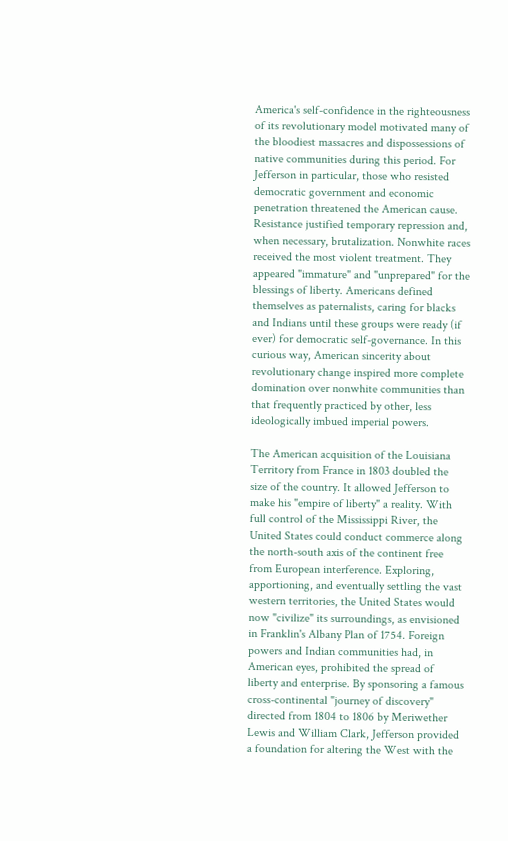America's self-confidence in the righteousness of its revolutionary model motivated many of the bloodiest massacres and dispossessions of native communities during this period. For Jefferson in particular, those who resisted democratic government and economic penetration threatened the American cause. Resistance justified temporary repression and, when necessary, brutalization. Nonwhite races received the most violent treatment. They appeared "immature" and "unprepared" for the blessings of liberty. Americans defined themselves as paternalists, caring for blacks and Indians until these groups were ready (if ever) for democratic self-governance. In this curious way, American sincerity about revolutionary change inspired more complete domination over nonwhite communities than that frequently practiced by other, less ideologically imbued imperial powers.

The American acquisition of the Louisiana Territory from France in 1803 doubled the size of the country. It allowed Jefferson to make his "empire of liberty" a reality. With full control of the Mississippi River, the United States could conduct commerce along the north-south axis of the continent free from European interference. Exploring, apportioning, and eventually settling the vast western territories, the United States would now "civilize" its surroundings, as envisioned in Franklin's Albany Plan of 1754. Foreign powers and Indian communities had, in American eyes, prohibited the spread of liberty and enterprise. By sponsoring a famous cross-continental "journey of discovery" directed from 1804 to 1806 by Meriwether Lewis and William Clark, Jefferson provided a foundation for altering the West with the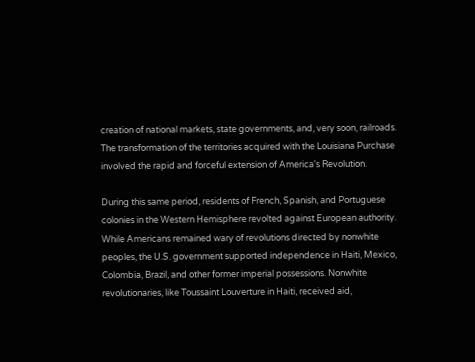creation of national markets, state governments, and, very soon, railroads. The transformation of the territories acquired with the Louisiana Purchase involved the rapid and forceful extension of America's Revolution.

During this same period, residents of French, Spanish, and Portuguese colonies in the Western Hemisphere revolted against European authority. While Americans remained wary of revolutions directed by nonwhite peoples, the U.S. government supported independence in Haiti, Mexico, Colombia, Brazil, and other former imperial possessions. Nonwhite revolutionaries, like Toussaint Louverture in Haiti, received aid,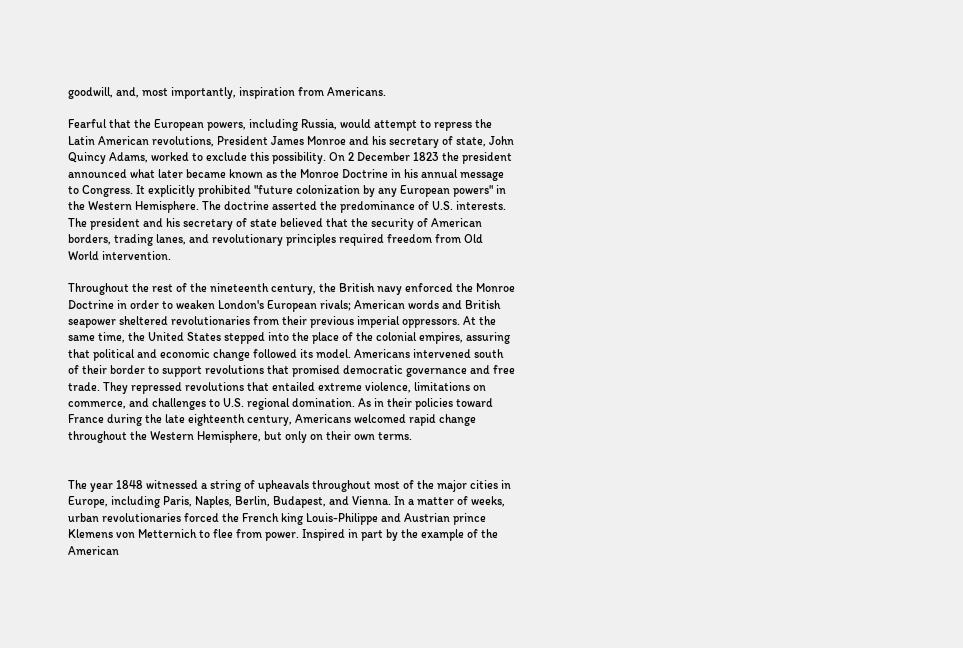goodwill, and, most importantly, inspiration from Americans.

Fearful that the European powers, including Russia, would attempt to repress the Latin American revolutions, President James Monroe and his secretary of state, John Quincy Adams, worked to exclude this possibility. On 2 December 1823 the president announced what later became known as the Monroe Doctrine in his annual message to Congress. It explicitly prohibited "future colonization by any European powers" in the Western Hemisphere. The doctrine asserted the predominance of U.S. interests. The president and his secretary of state believed that the security of American borders, trading lanes, and revolutionary principles required freedom from Old World intervention.

Throughout the rest of the nineteenth century, the British navy enforced the Monroe Doctrine in order to weaken London's European rivals; American words and British seapower sheltered revolutionaries from their previous imperial oppressors. At the same time, the United States stepped into the place of the colonial empires, assuring that political and economic change followed its model. Americans intervened south of their border to support revolutions that promised democratic governance and free trade. They repressed revolutions that entailed extreme violence, limitations on commerce, and challenges to U.S. regional domination. As in their policies toward France during the late eighteenth century, Americans welcomed rapid change throughout the Western Hemisphere, but only on their own terms.


The year 1848 witnessed a string of upheavals throughout most of the major cities in Europe, including Paris, Naples, Berlin, Budapest, and Vienna. In a matter of weeks, urban revolutionaries forced the French king Louis-Philippe and Austrian prince Klemens von Metternich to flee from power. Inspired in part by the example of the American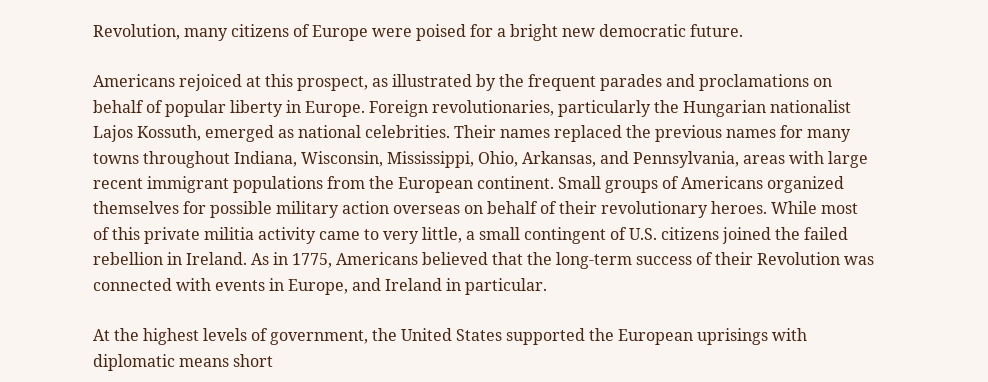Revolution, many citizens of Europe were poised for a bright new democratic future.

Americans rejoiced at this prospect, as illustrated by the frequent parades and proclamations on behalf of popular liberty in Europe. Foreign revolutionaries, particularly the Hungarian nationalist Lajos Kossuth, emerged as national celebrities. Their names replaced the previous names for many towns throughout Indiana, Wisconsin, Mississippi, Ohio, Arkansas, and Pennsylvania, areas with large recent immigrant populations from the European continent. Small groups of Americans organized themselves for possible military action overseas on behalf of their revolutionary heroes. While most of this private militia activity came to very little, a small contingent of U.S. citizens joined the failed rebellion in Ireland. As in 1775, Americans believed that the long-term success of their Revolution was connected with events in Europe, and Ireland in particular.

At the highest levels of government, the United States supported the European uprisings with diplomatic means short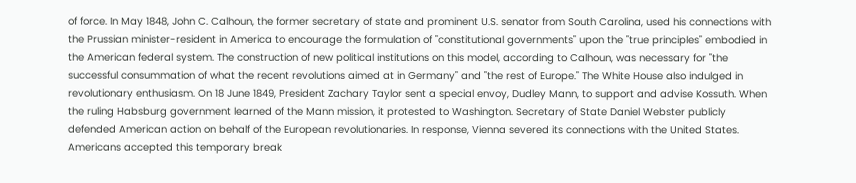of force. In May 1848, John C. Calhoun, the former secretary of state and prominent U.S. senator from South Carolina, used his connections with the Prussian minister-resident in America to encourage the formulation of "constitutional governments" upon the "true principles" embodied in the American federal system. The construction of new political institutions on this model, according to Calhoun, was necessary for "the successful consummation of what the recent revolutions aimed at in Germany" and "the rest of Europe." The White House also indulged in revolutionary enthusiasm. On 18 June 1849, President Zachary Taylor sent a special envoy, Dudley Mann, to support and advise Kossuth. When the ruling Habsburg government learned of the Mann mission, it protested to Washington. Secretary of State Daniel Webster publicly defended American action on behalf of the European revolutionaries. In response, Vienna severed its connections with the United States. Americans accepted this temporary break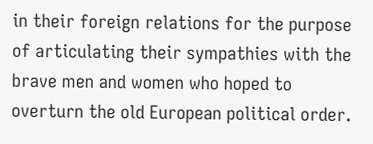in their foreign relations for the purpose of articulating their sympathies with the brave men and women who hoped to overturn the old European political order.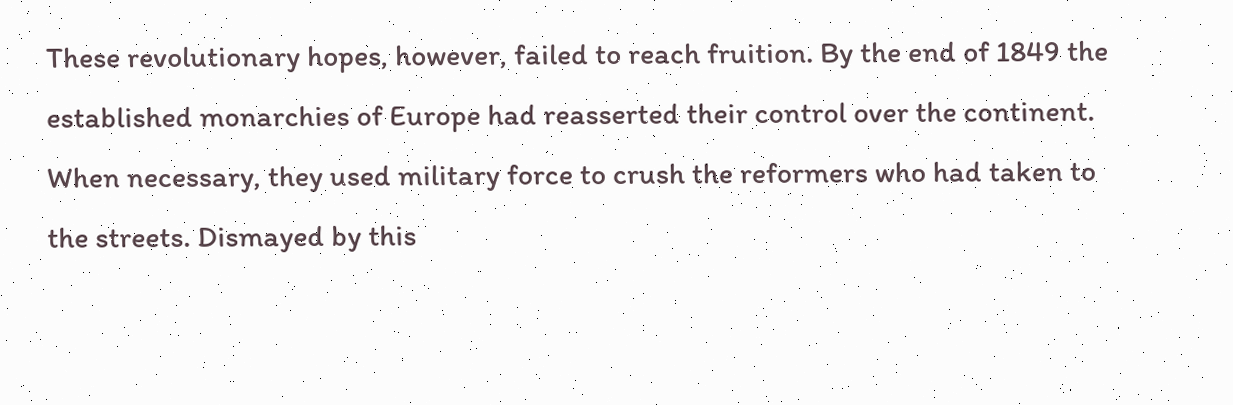These revolutionary hopes, however, failed to reach fruition. By the end of 1849 the established monarchies of Europe had reasserted their control over the continent. When necessary, they used military force to crush the reformers who had taken to the streets. Dismayed by this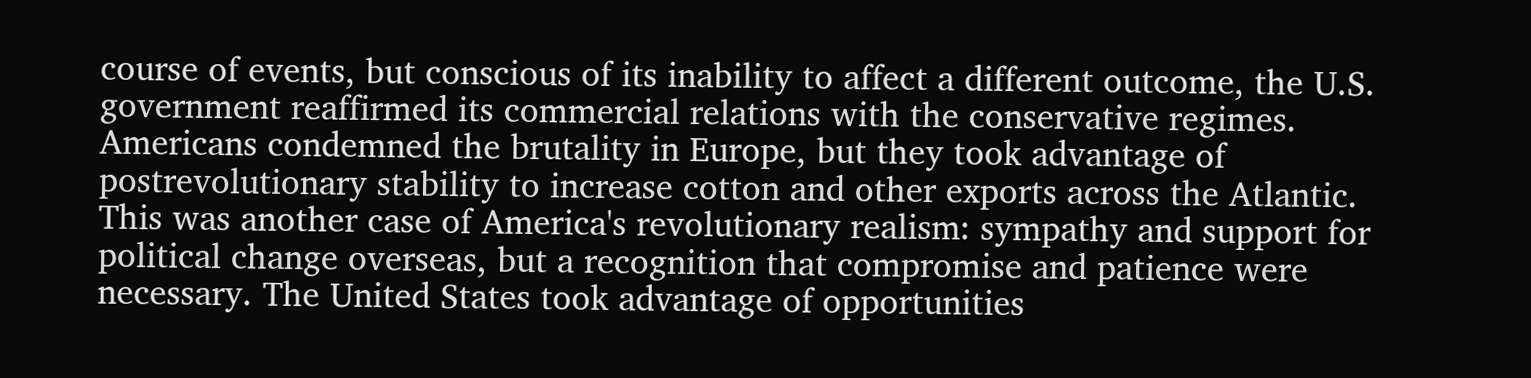course of events, but conscious of its inability to affect a different outcome, the U.S. government reaffirmed its commercial relations with the conservative regimes. Americans condemned the brutality in Europe, but they took advantage of postrevolutionary stability to increase cotton and other exports across the Atlantic. This was another case of America's revolutionary realism: sympathy and support for political change overseas, but a recognition that compromise and patience were necessary. The United States took advantage of opportunities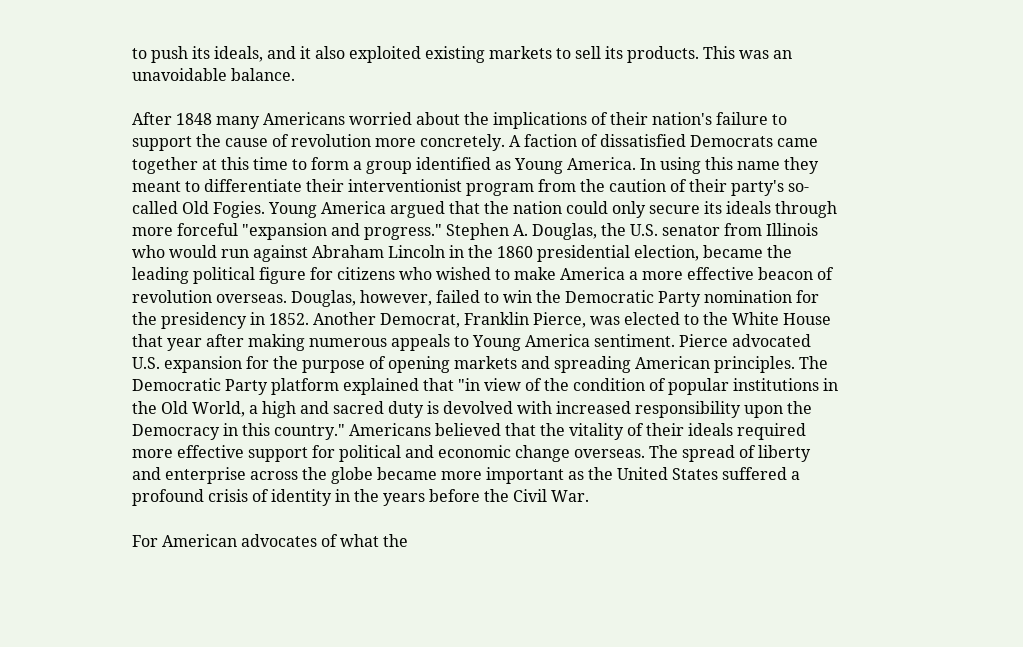to push its ideals, and it also exploited existing markets to sell its products. This was an unavoidable balance.

After 1848 many Americans worried about the implications of their nation's failure to support the cause of revolution more concretely. A faction of dissatisfied Democrats came together at this time to form a group identified as Young America. In using this name they meant to differentiate their interventionist program from the caution of their party's so-called Old Fogies. Young America argued that the nation could only secure its ideals through more forceful "expansion and progress." Stephen A. Douglas, the U.S. senator from Illinois who would run against Abraham Lincoln in the 1860 presidential election, became the leading political figure for citizens who wished to make America a more effective beacon of revolution overseas. Douglas, however, failed to win the Democratic Party nomination for the presidency in 1852. Another Democrat, Franklin Pierce, was elected to the White House that year after making numerous appeals to Young America sentiment. Pierce advocated U.S. expansion for the purpose of opening markets and spreading American principles. The Democratic Party platform explained that "in view of the condition of popular institutions in the Old World, a high and sacred duty is devolved with increased responsibility upon the Democracy in this country." Americans believed that the vitality of their ideals required more effective support for political and economic change overseas. The spread of liberty and enterprise across the globe became more important as the United States suffered a profound crisis of identity in the years before the Civil War.

For American advocates of what the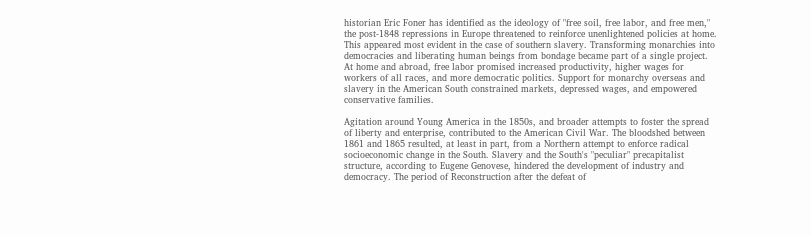historian Eric Foner has identified as the ideology of "free soil, free labor, and free men," the post-1848 repressions in Europe threatened to reinforce unenlightened policies at home. This appeared most evident in the case of southern slavery. Transforming monarchies into democracies and liberating human beings from bondage became part of a single project. At home and abroad, free labor promised increased productivity, higher wages for workers of all races, and more democratic politics. Support for monarchy overseas and slavery in the American South constrained markets, depressed wages, and empowered conservative families.

Agitation around Young America in the 1850s, and broader attempts to foster the spread of liberty and enterprise, contributed to the American Civil War. The bloodshed between 1861 and 1865 resulted, at least in part, from a Northern attempt to enforce radical socioeconomic change in the South. Slavery and the South's "peculiar" precapitalist structure, according to Eugene Genovese, hindered the development of industry and democracy. The period of Reconstruction after the defeat of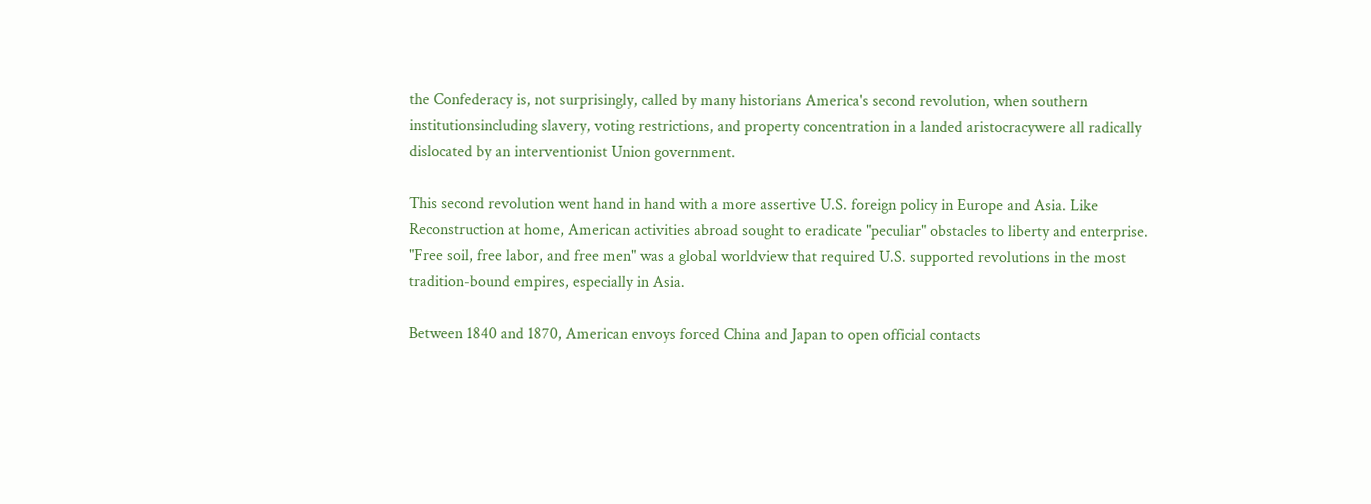the Confederacy is, not surprisingly, called by many historians America's second revolution, when southern institutionsincluding slavery, voting restrictions, and property concentration in a landed aristocracywere all radically dislocated by an interventionist Union government.

This second revolution went hand in hand with a more assertive U.S. foreign policy in Europe and Asia. Like Reconstruction at home, American activities abroad sought to eradicate "peculiar" obstacles to liberty and enterprise. "Free soil, free labor, and free men" was a global worldview that required U.S. supported revolutions in the most tradition-bound empires, especially in Asia.

Between 1840 and 1870, American envoys forced China and Japan to open official contacts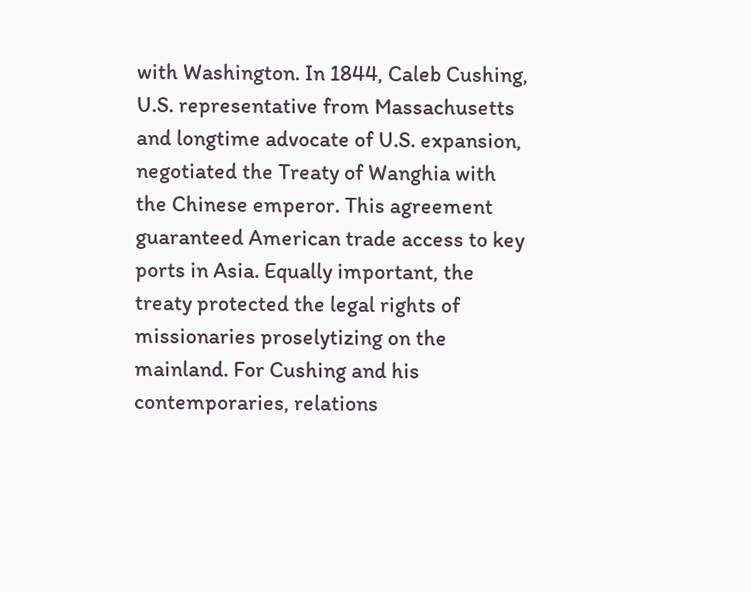with Washington. In 1844, Caleb Cushing, U.S. representative from Massachusetts and longtime advocate of U.S. expansion, negotiated the Treaty of Wanghia with the Chinese emperor. This agreement guaranteed American trade access to key ports in Asia. Equally important, the treaty protected the legal rights of missionaries proselytizing on the mainland. For Cushing and his contemporaries, relations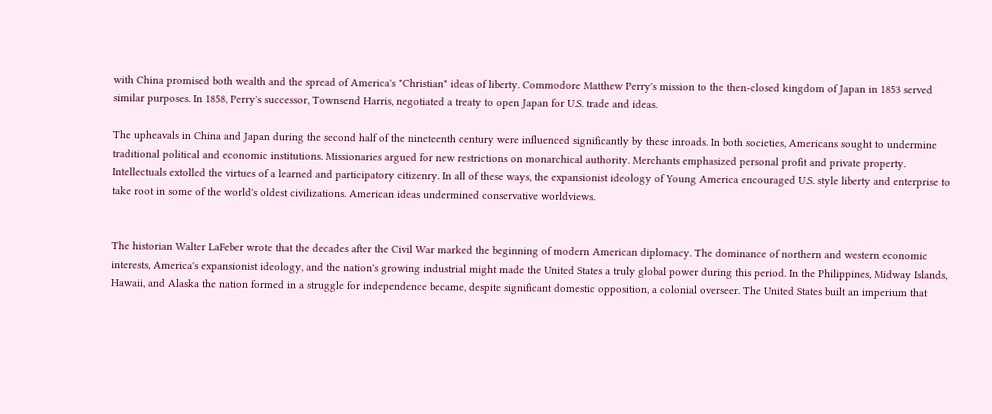with China promised both wealth and the spread of America's "Christian" ideas of liberty. Commodore Matthew Perry's mission to the then-closed kingdom of Japan in 1853 served similar purposes. In 1858, Perry's successor, Townsend Harris, negotiated a treaty to open Japan for U.S. trade and ideas.

The upheavals in China and Japan during the second half of the nineteenth century were influenced significantly by these inroads. In both societies, Americans sought to undermine traditional political and economic institutions. Missionaries argued for new restrictions on monarchical authority. Merchants emphasized personal profit and private property. Intellectuals extolled the virtues of a learned and participatory citizenry. In all of these ways, the expansionist ideology of Young America encouraged U.S. style liberty and enterprise to take root in some of the world's oldest civilizations. American ideas undermined conservative worldviews.


The historian Walter LaFeber wrote that the decades after the Civil War marked the beginning of modern American diplomacy. The dominance of northern and western economic interests, America's expansionist ideology, and the nation's growing industrial might made the United States a truly global power during this period. In the Philippines, Midway Islands, Hawaii, and Alaska the nation formed in a struggle for independence became, despite significant domestic opposition, a colonial overseer. The United States built an imperium that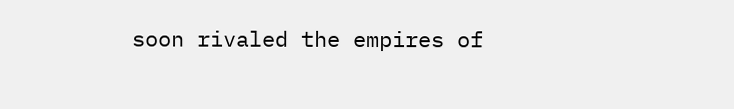soon rivaled the empires of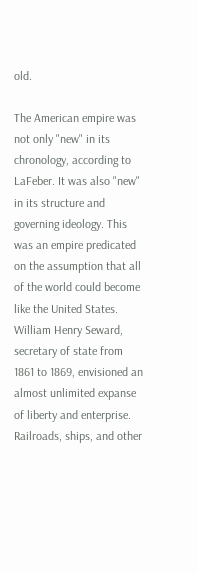old.

The American empire was not only "new" in its chronology, according to LaFeber. It was also "new" in its structure and governing ideology. This was an empire predicated on the assumption that all of the world could become like the United States. William Henry Seward, secretary of state from 1861 to 1869, envisioned an almost unlimited expanse of liberty and enterprise. Railroads, ships, and other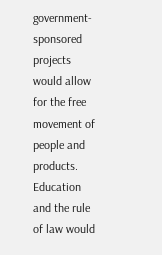government-sponsored projects would allow for the free movement of people and products. Education and the rule of law would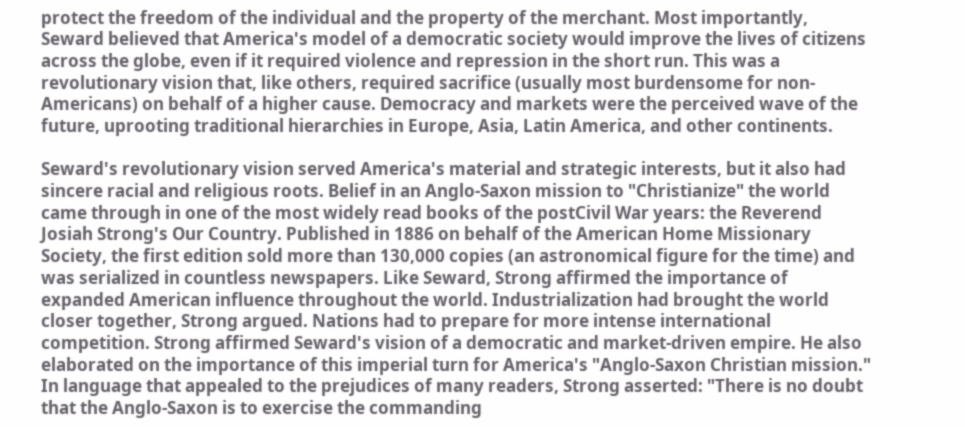protect the freedom of the individual and the property of the merchant. Most importantly, Seward believed that America's model of a democratic society would improve the lives of citizens across the globe, even if it required violence and repression in the short run. This was a revolutionary vision that, like others, required sacrifice (usually most burdensome for non-Americans) on behalf of a higher cause. Democracy and markets were the perceived wave of the future, uprooting traditional hierarchies in Europe, Asia, Latin America, and other continents.

Seward's revolutionary vision served America's material and strategic interests, but it also had sincere racial and religious roots. Belief in an Anglo-Saxon mission to "Christianize" the world came through in one of the most widely read books of the postCivil War years: the Reverend Josiah Strong's Our Country. Published in 1886 on behalf of the American Home Missionary Society, the first edition sold more than 130,000 copies (an astronomical figure for the time) and was serialized in countless newspapers. Like Seward, Strong affirmed the importance of expanded American influence throughout the world. Industrialization had brought the world closer together, Strong argued. Nations had to prepare for more intense international competition. Strong affirmed Seward's vision of a democratic and market-driven empire. He also elaborated on the importance of this imperial turn for America's "Anglo-Saxon Christian mission." In language that appealed to the prejudices of many readers, Strong asserted: "There is no doubt that the Anglo-Saxon is to exercise the commanding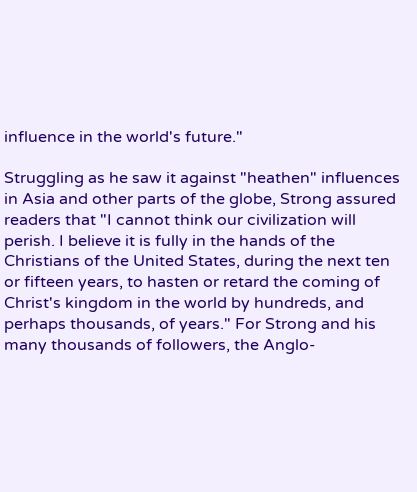influence in the world's future."

Struggling as he saw it against "heathen" influences in Asia and other parts of the globe, Strong assured readers that "I cannot think our civilization will perish. I believe it is fully in the hands of the Christians of the United States, during the next ten or fifteen years, to hasten or retard the coming of Christ's kingdom in the world by hundreds, and perhaps thousands, of years." For Strong and his many thousands of followers, the Anglo-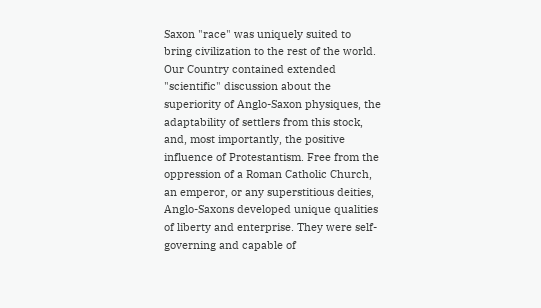Saxon "race" was uniquely suited to bring civilization to the rest of the world. Our Country contained extended "scientific" discussion about the superiority of Anglo-Saxon physiques, the adaptability of settlers from this stock, and, most importantly, the positive influence of Protestantism. Free from the oppression of a Roman Catholic Church, an emperor, or any superstitious deities, Anglo-Saxons developed unique qualities of liberty and enterprise. They were self-governing and capable of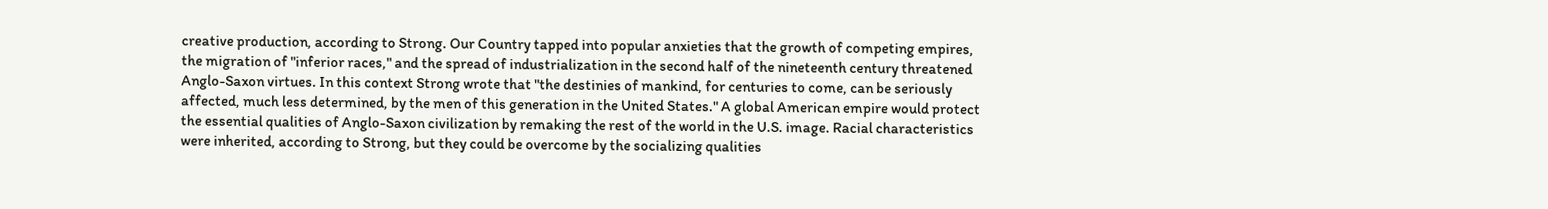creative production, according to Strong. Our Country tapped into popular anxieties that the growth of competing empires, the migration of "inferior races," and the spread of industrialization in the second half of the nineteenth century threatened Anglo-Saxon virtues. In this context Strong wrote that "the destinies of mankind, for centuries to come, can be seriously affected, much less determined, by the men of this generation in the United States." A global American empire would protect the essential qualities of Anglo-Saxon civilization by remaking the rest of the world in the U.S. image. Racial characteristics were inherited, according to Strong, but they could be overcome by the socializing qualities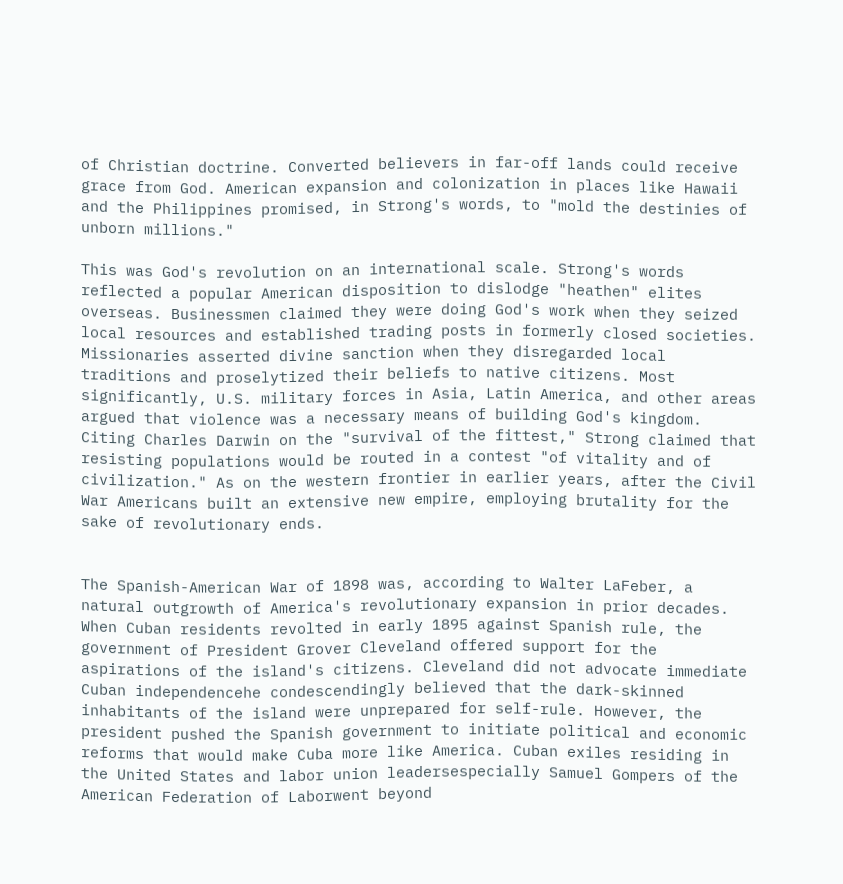of Christian doctrine. Converted believers in far-off lands could receive grace from God. American expansion and colonization in places like Hawaii and the Philippines promised, in Strong's words, to "mold the destinies of unborn millions."

This was God's revolution on an international scale. Strong's words reflected a popular American disposition to dislodge "heathen" elites overseas. Businessmen claimed they were doing God's work when they seized local resources and established trading posts in formerly closed societies. Missionaries asserted divine sanction when they disregarded local traditions and proselytized their beliefs to native citizens. Most significantly, U.S. military forces in Asia, Latin America, and other areas argued that violence was a necessary means of building God's kingdom. Citing Charles Darwin on the "survival of the fittest," Strong claimed that resisting populations would be routed in a contest "of vitality and of civilization." As on the western frontier in earlier years, after the Civil War Americans built an extensive new empire, employing brutality for the sake of revolutionary ends.


The Spanish-American War of 1898 was, according to Walter LaFeber, a natural outgrowth of America's revolutionary expansion in prior decades. When Cuban residents revolted in early 1895 against Spanish rule, the government of President Grover Cleveland offered support for the aspirations of the island's citizens. Cleveland did not advocate immediate Cuban independencehe condescendingly believed that the dark-skinned inhabitants of the island were unprepared for self-rule. However, the president pushed the Spanish government to initiate political and economic reforms that would make Cuba more like America. Cuban exiles residing in the United States and labor union leadersespecially Samuel Gompers of the American Federation of Laborwent beyond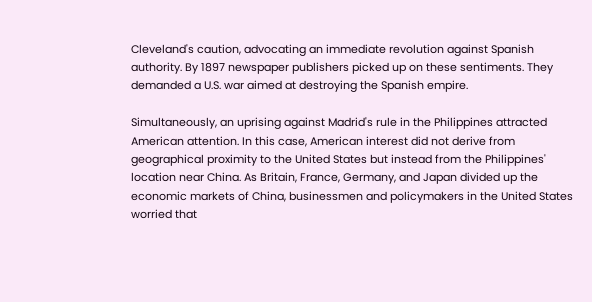Cleveland's caution, advocating an immediate revolution against Spanish authority. By 1897 newspaper publishers picked up on these sentiments. They demanded a U.S. war aimed at destroying the Spanish empire.

Simultaneously, an uprising against Madrid's rule in the Philippines attracted American attention. In this case, American interest did not derive from geographical proximity to the United States but instead from the Philippines' location near China. As Britain, France, Germany, and Japan divided up the economic markets of China, businessmen and policymakers in the United States worried that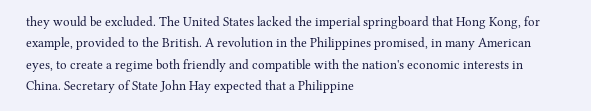they would be excluded. The United States lacked the imperial springboard that Hong Kong, for example, provided to the British. A revolution in the Philippines promised, in many American eyes, to create a regime both friendly and compatible with the nation's economic interests in China. Secretary of State John Hay expected that a Philippine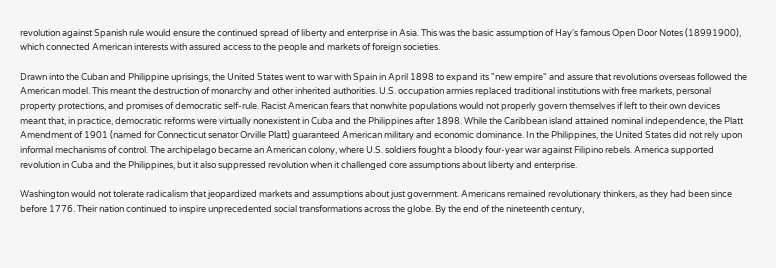revolution against Spanish rule would ensure the continued spread of liberty and enterprise in Asia. This was the basic assumption of Hay's famous Open Door Notes (18991900), which connected American interests with assured access to the people and markets of foreign societies.

Drawn into the Cuban and Philippine uprisings, the United States went to war with Spain in April 1898 to expand its "new empire" and assure that revolutions overseas followed the American model. This meant the destruction of monarchy and other inherited authorities. U.S. occupation armies replaced traditional institutions with free markets, personal property protections, and promises of democratic self-rule. Racist American fears that nonwhite populations would not properly govern themselves if left to their own devices meant that, in practice, democratic reforms were virtually nonexistent in Cuba and the Philippines after 1898. While the Caribbean island attained nominal independence, the Platt Amendment of 1901 (named for Connecticut senator Orville Platt) guaranteed American military and economic dominance. In the Philippines, the United States did not rely upon informal mechanisms of control. The archipelago became an American colony, where U.S. soldiers fought a bloody four-year war against Filipino rebels. America supported revolution in Cuba and the Philippines, but it also suppressed revolution when it challenged core assumptions about liberty and enterprise.

Washington would not tolerate radicalism that jeopardized markets and assumptions about just government. Americans remained revolutionary thinkers, as they had been since before 1776. Their nation continued to inspire unprecedented social transformations across the globe. By the end of the nineteenth century,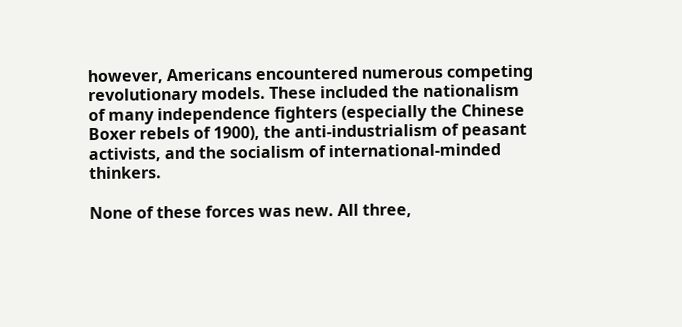however, Americans encountered numerous competing revolutionary models. These included the nationalism of many independence fighters (especially the Chinese Boxer rebels of 1900), the anti-industrialism of peasant activists, and the socialism of international-minded thinkers.

None of these forces was new. All three,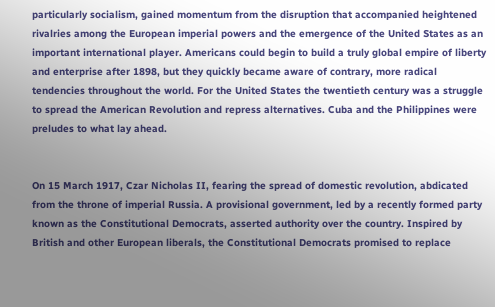particularly socialism, gained momentum from the disruption that accompanied heightened rivalries among the European imperial powers and the emergence of the United States as an important international player. Americans could begin to build a truly global empire of liberty and enterprise after 1898, but they quickly became aware of contrary, more radical tendencies throughout the world. For the United States the twentieth century was a struggle to spread the American Revolution and repress alternatives. Cuba and the Philippines were preludes to what lay ahead.


On 15 March 1917, Czar Nicholas II, fearing the spread of domestic revolution, abdicated from the throne of imperial Russia. A provisional government, led by a recently formed party known as the Constitutional Democrats, asserted authority over the country. Inspired by British and other European liberals, the Constitutional Democrats promised to replace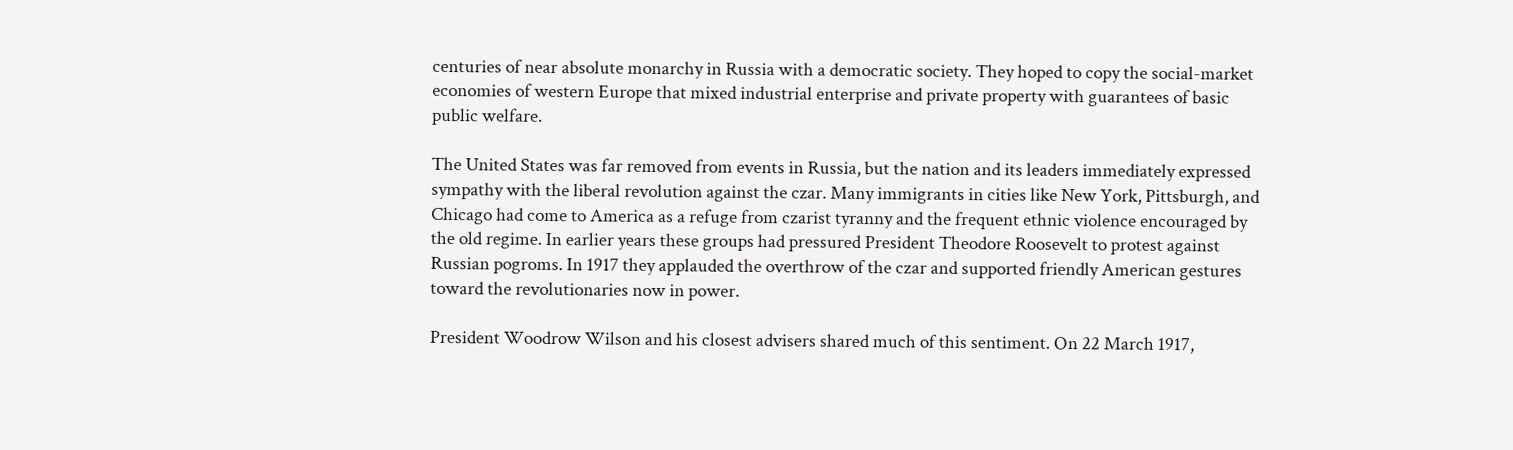centuries of near absolute monarchy in Russia with a democratic society. They hoped to copy the social-market economies of western Europe that mixed industrial enterprise and private property with guarantees of basic public welfare.

The United States was far removed from events in Russia, but the nation and its leaders immediately expressed sympathy with the liberal revolution against the czar. Many immigrants in cities like New York, Pittsburgh, and Chicago had come to America as a refuge from czarist tyranny and the frequent ethnic violence encouraged by the old regime. In earlier years these groups had pressured President Theodore Roosevelt to protest against Russian pogroms. In 1917 they applauded the overthrow of the czar and supported friendly American gestures toward the revolutionaries now in power.

President Woodrow Wilson and his closest advisers shared much of this sentiment. On 22 March 1917,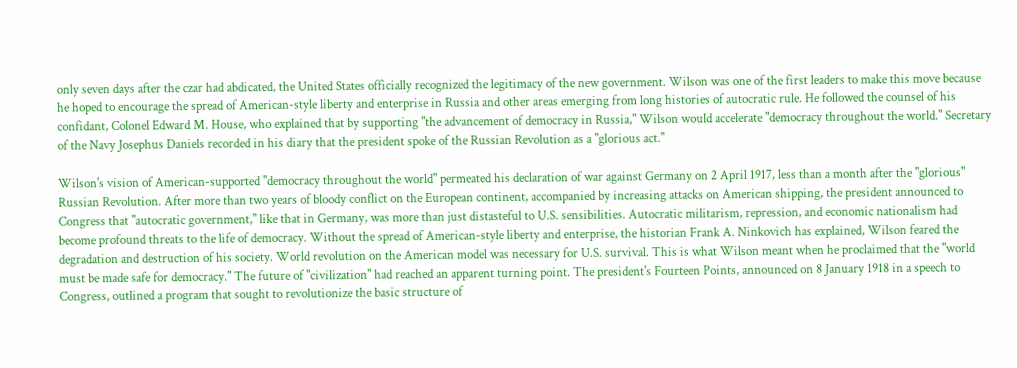only seven days after the czar had abdicated, the United States officially recognized the legitimacy of the new government. Wilson was one of the first leaders to make this move because he hoped to encourage the spread of American-style liberty and enterprise in Russia and other areas emerging from long histories of autocratic rule. He followed the counsel of his confidant, Colonel Edward M. House, who explained that by supporting "the advancement of democracy in Russia," Wilson would accelerate "democracy throughout the world." Secretary of the Navy Josephus Daniels recorded in his diary that the president spoke of the Russian Revolution as a "glorious act."

Wilson's vision of American-supported "democracy throughout the world" permeated his declaration of war against Germany on 2 April 1917, less than a month after the "glorious" Russian Revolution. After more than two years of bloody conflict on the European continent, accompanied by increasing attacks on American shipping, the president announced to Congress that "autocratic government," like that in Germany, was more than just distasteful to U.S. sensibilities. Autocratic militarism, repression, and economic nationalism had become profound threats to the life of democracy. Without the spread of American-style liberty and enterprise, the historian Frank A. Ninkovich has explained, Wilson feared the degradation and destruction of his society. World revolution on the American model was necessary for U.S. survival. This is what Wilson meant when he proclaimed that the "world must be made safe for democracy." The future of "civilization" had reached an apparent turning point. The president's Fourteen Points, announced on 8 January 1918 in a speech to Congress, outlined a program that sought to revolutionize the basic structure of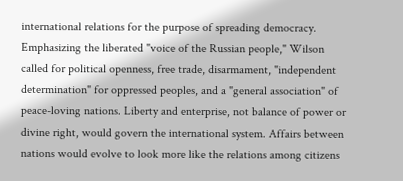international relations for the purpose of spreading democracy. Emphasizing the liberated "voice of the Russian people," Wilson called for political openness, free trade, disarmament, "independent determination" for oppressed peoples, and a "general association" of peace-loving nations. Liberty and enterprise, not balance of power or divine right, would govern the international system. Affairs between nations would evolve to look more like the relations among citizens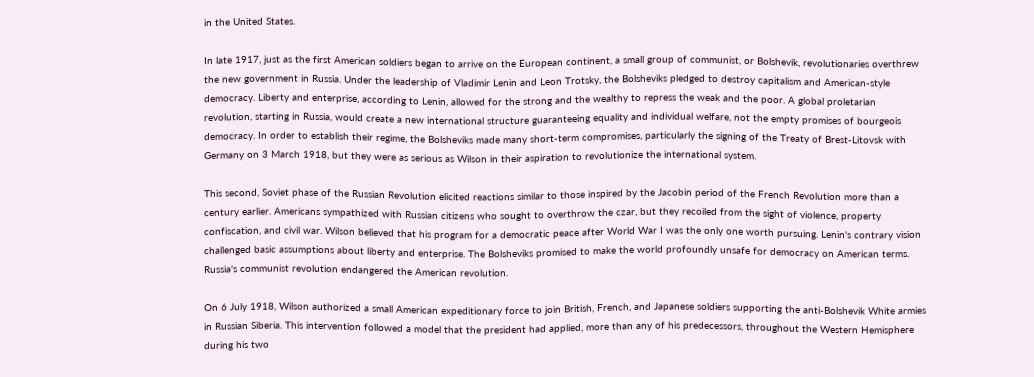in the United States.

In late 1917, just as the first American soldiers began to arrive on the European continent, a small group of communist, or Bolshevik, revolutionaries overthrew the new government in Russia. Under the leadership of Vladimir Lenin and Leon Trotsky, the Bolsheviks pledged to destroy capitalism and American-style democracy. Liberty and enterprise, according to Lenin, allowed for the strong and the wealthy to repress the weak and the poor. A global proletarian revolution, starting in Russia, would create a new international structure guaranteeing equality and individual welfare, not the empty promises of bourgeois democracy. In order to establish their regime, the Bolsheviks made many short-term compromises, particularly the signing of the Treaty of Brest-Litovsk with Germany on 3 March 1918, but they were as serious as Wilson in their aspiration to revolutionize the international system.

This second, Soviet phase of the Russian Revolution elicited reactions similar to those inspired by the Jacobin period of the French Revolution more than a century earlier. Americans sympathized with Russian citizens who sought to overthrow the czar, but they recoiled from the sight of violence, property confiscation, and civil war. Wilson believed that his program for a democratic peace after World War I was the only one worth pursuing. Lenin's contrary vision challenged basic assumptions about liberty and enterprise. The Bolsheviks promised to make the world profoundly unsafe for democracy on American terms. Russia's communist revolution endangered the American revolution.

On 6 July 1918, Wilson authorized a small American expeditionary force to join British, French, and Japanese soldiers supporting the anti-Bolshevik White armies in Russian Siberia. This intervention followed a model that the president had applied, more than any of his predecessors, throughout the Western Hemisphere during his two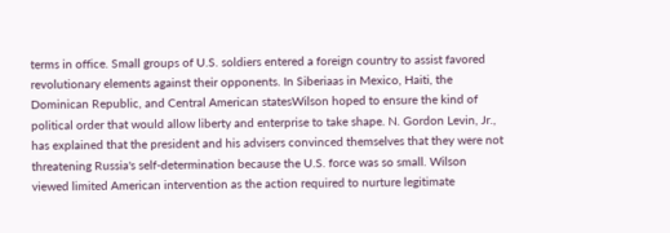terms in office. Small groups of U.S. soldiers entered a foreign country to assist favored revolutionary elements against their opponents. In Siberiaas in Mexico, Haiti, the Dominican Republic, and Central American statesWilson hoped to ensure the kind of political order that would allow liberty and enterprise to take shape. N. Gordon Levin, Jr., has explained that the president and his advisers convinced themselves that they were not threatening Russia's self-determination because the U.S. force was so small. Wilson viewed limited American intervention as the action required to nurture legitimate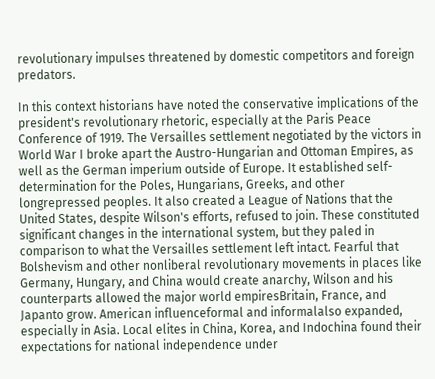revolutionary impulses threatened by domestic competitors and foreign predators.

In this context historians have noted the conservative implications of the president's revolutionary rhetoric, especially at the Paris Peace Conference of 1919. The Versailles settlement negotiated by the victors in World War I broke apart the Austro-Hungarian and Ottoman Empires, as well as the German imperium outside of Europe. It established self-determination for the Poles, Hungarians, Greeks, and other longrepressed peoples. It also created a League of Nations that the United States, despite Wilson's efforts, refused to join. These constituted significant changes in the international system, but they paled in comparison to what the Versailles settlement left intact. Fearful that Bolshevism and other nonliberal revolutionary movements in places like Germany, Hungary, and China would create anarchy, Wilson and his counterparts allowed the major world empiresBritain, France, and Japanto grow. American influenceformal and informalalso expanded, especially in Asia. Local elites in China, Korea, and Indochina found their expectations for national independence under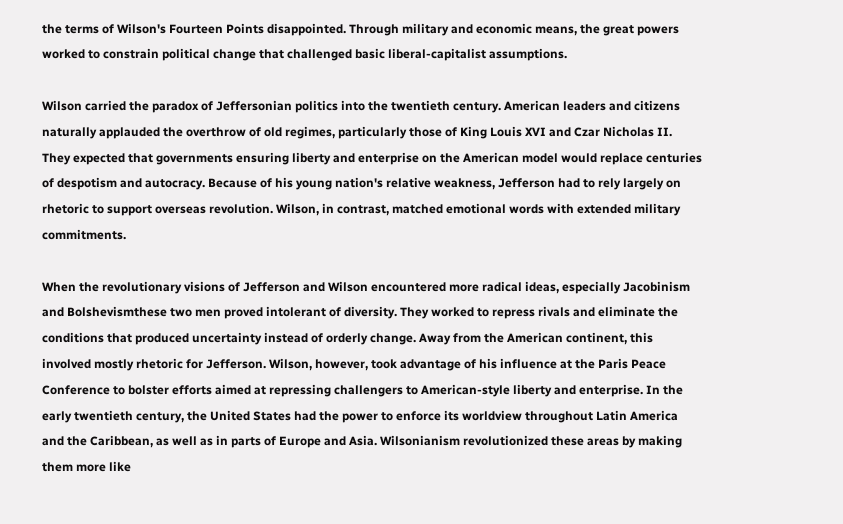the terms of Wilson's Fourteen Points disappointed. Through military and economic means, the great powers worked to constrain political change that challenged basic liberal-capitalist assumptions.

Wilson carried the paradox of Jeffersonian politics into the twentieth century. American leaders and citizens naturally applauded the overthrow of old regimes, particularly those of King Louis XVI and Czar Nicholas II. They expected that governments ensuring liberty and enterprise on the American model would replace centuries of despotism and autocracy. Because of his young nation's relative weakness, Jefferson had to rely largely on rhetoric to support overseas revolution. Wilson, in contrast, matched emotional words with extended military commitments.

When the revolutionary visions of Jefferson and Wilson encountered more radical ideas, especially Jacobinism and Bolshevismthese two men proved intolerant of diversity. They worked to repress rivals and eliminate the conditions that produced uncertainty instead of orderly change. Away from the American continent, this involved mostly rhetoric for Jefferson. Wilson, however, took advantage of his influence at the Paris Peace Conference to bolster efforts aimed at repressing challengers to American-style liberty and enterprise. In the early twentieth century, the United States had the power to enforce its worldview throughout Latin America and the Caribbean, as well as in parts of Europe and Asia. Wilsonianism revolutionized these areas by making them more like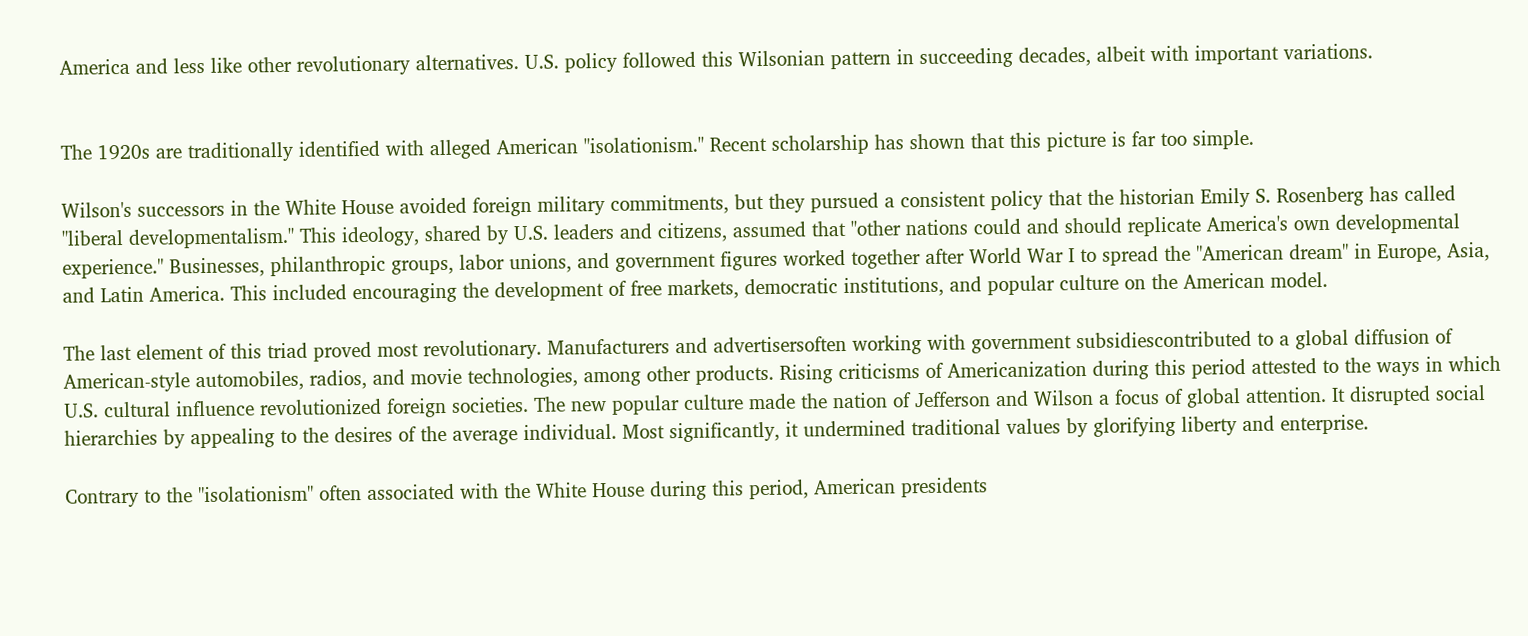America and less like other revolutionary alternatives. U.S. policy followed this Wilsonian pattern in succeeding decades, albeit with important variations.


The 1920s are traditionally identified with alleged American "isolationism." Recent scholarship has shown that this picture is far too simple.

Wilson's successors in the White House avoided foreign military commitments, but they pursued a consistent policy that the historian Emily S. Rosenberg has called "liberal developmentalism." This ideology, shared by U.S. leaders and citizens, assumed that "other nations could and should replicate America's own developmental experience." Businesses, philanthropic groups, labor unions, and government figures worked together after World War I to spread the "American dream" in Europe, Asia, and Latin America. This included encouraging the development of free markets, democratic institutions, and popular culture on the American model.

The last element of this triad proved most revolutionary. Manufacturers and advertisersoften working with government subsidiescontributed to a global diffusion of American-style automobiles, radios, and movie technologies, among other products. Rising criticisms of Americanization during this period attested to the ways in which U.S. cultural influence revolutionized foreign societies. The new popular culture made the nation of Jefferson and Wilson a focus of global attention. It disrupted social hierarchies by appealing to the desires of the average individual. Most significantly, it undermined traditional values by glorifying liberty and enterprise.

Contrary to the "isolationism" often associated with the White House during this period, American presidents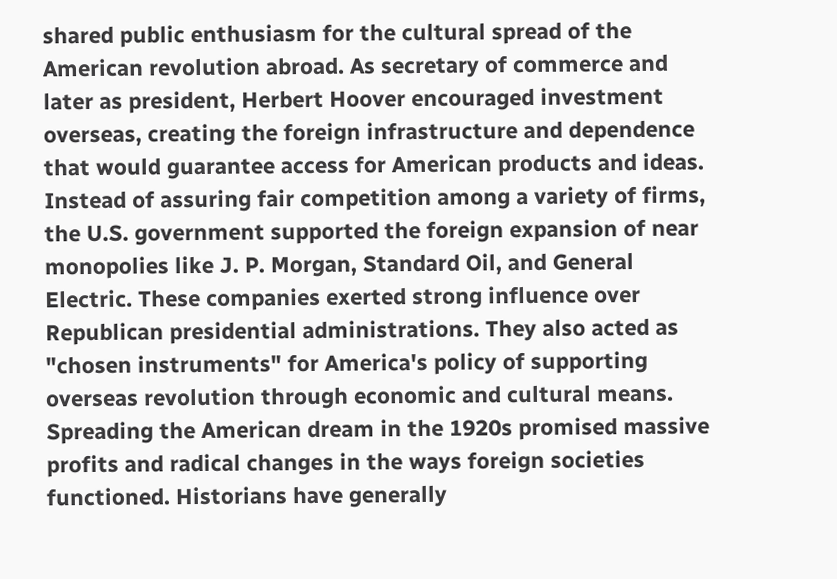shared public enthusiasm for the cultural spread of the American revolution abroad. As secretary of commerce and later as president, Herbert Hoover encouraged investment overseas, creating the foreign infrastructure and dependence that would guarantee access for American products and ideas. Instead of assuring fair competition among a variety of firms, the U.S. government supported the foreign expansion of near monopolies like J. P. Morgan, Standard Oil, and General Electric. These companies exerted strong influence over Republican presidential administrations. They also acted as "chosen instruments" for America's policy of supporting overseas revolution through economic and cultural means. Spreading the American dream in the 1920s promised massive profits and radical changes in the ways foreign societies functioned. Historians have generally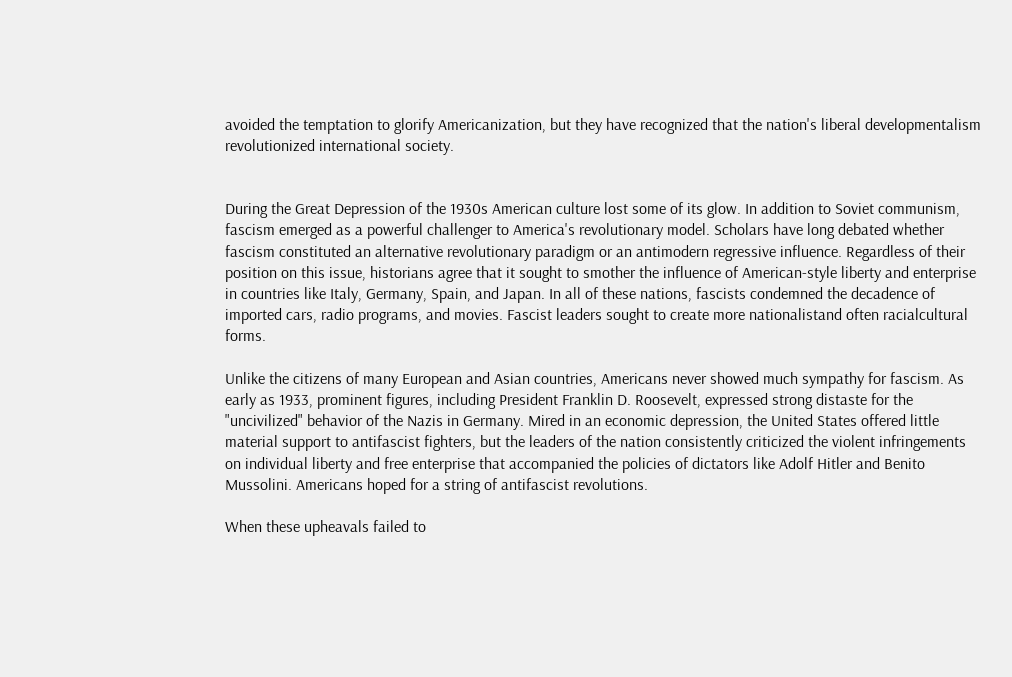avoided the temptation to glorify Americanization, but they have recognized that the nation's liberal developmentalism revolutionized international society.


During the Great Depression of the 1930s American culture lost some of its glow. In addition to Soviet communism, fascism emerged as a powerful challenger to America's revolutionary model. Scholars have long debated whether fascism constituted an alternative revolutionary paradigm or an antimodern regressive influence. Regardless of their position on this issue, historians agree that it sought to smother the influence of American-style liberty and enterprise in countries like Italy, Germany, Spain, and Japan. In all of these nations, fascists condemned the decadence of imported cars, radio programs, and movies. Fascist leaders sought to create more nationalistand often racialcultural forms.

Unlike the citizens of many European and Asian countries, Americans never showed much sympathy for fascism. As early as 1933, prominent figures, including President Franklin D. Roosevelt, expressed strong distaste for the "uncivilized" behavior of the Nazis in Germany. Mired in an economic depression, the United States offered little material support to antifascist fighters, but the leaders of the nation consistently criticized the violent infringements on individual liberty and free enterprise that accompanied the policies of dictators like Adolf Hitler and Benito Mussolini. Americans hoped for a string of antifascist revolutions.

When these upheavals failed to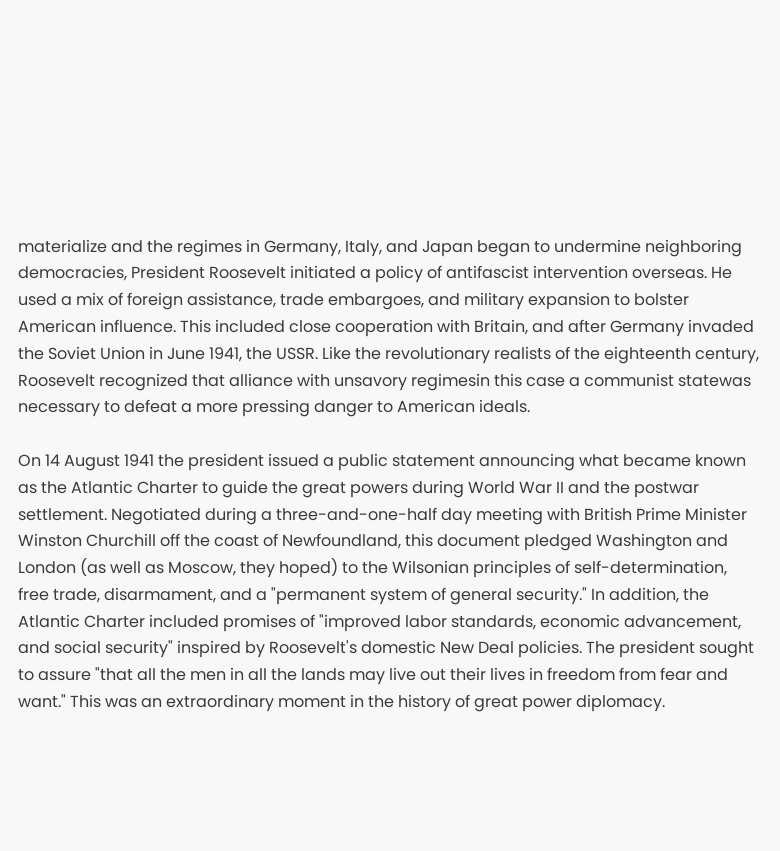materialize and the regimes in Germany, Italy, and Japan began to undermine neighboring democracies, President Roosevelt initiated a policy of antifascist intervention overseas. He used a mix of foreign assistance, trade embargoes, and military expansion to bolster American influence. This included close cooperation with Britain, and after Germany invaded the Soviet Union in June 1941, the USSR. Like the revolutionary realists of the eighteenth century, Roosevelt recognized that alliance with unsavory regimesin this case a communist statewas necessary to defeat a more pressing danger to American ideals.

On 14 August 1941 the president issued a public statement announcing what became known as the Atlantic Charter to guide the great powers during World War II and the postwar settlement. Negotiated during a three-and-one-half day meeting with British Prime Minister Winston Churchill off the coast of Newfoundland, this document pledged Washington and London (as well as Moscow, they hoped) to the Wilsonian principles of self-determination, free trade, disarmament, and a "permanent system of general security." In addition, the Atlantic Charter included promises of "improved labor standards, economic advancement, and social security" inspired by Roosevelt's domestic New Deal policies. The president sought to assure "that all the men in all the lands may live out their lives in freedom from fear and want." This was an extraordinary moment in the history of great power diplomacy.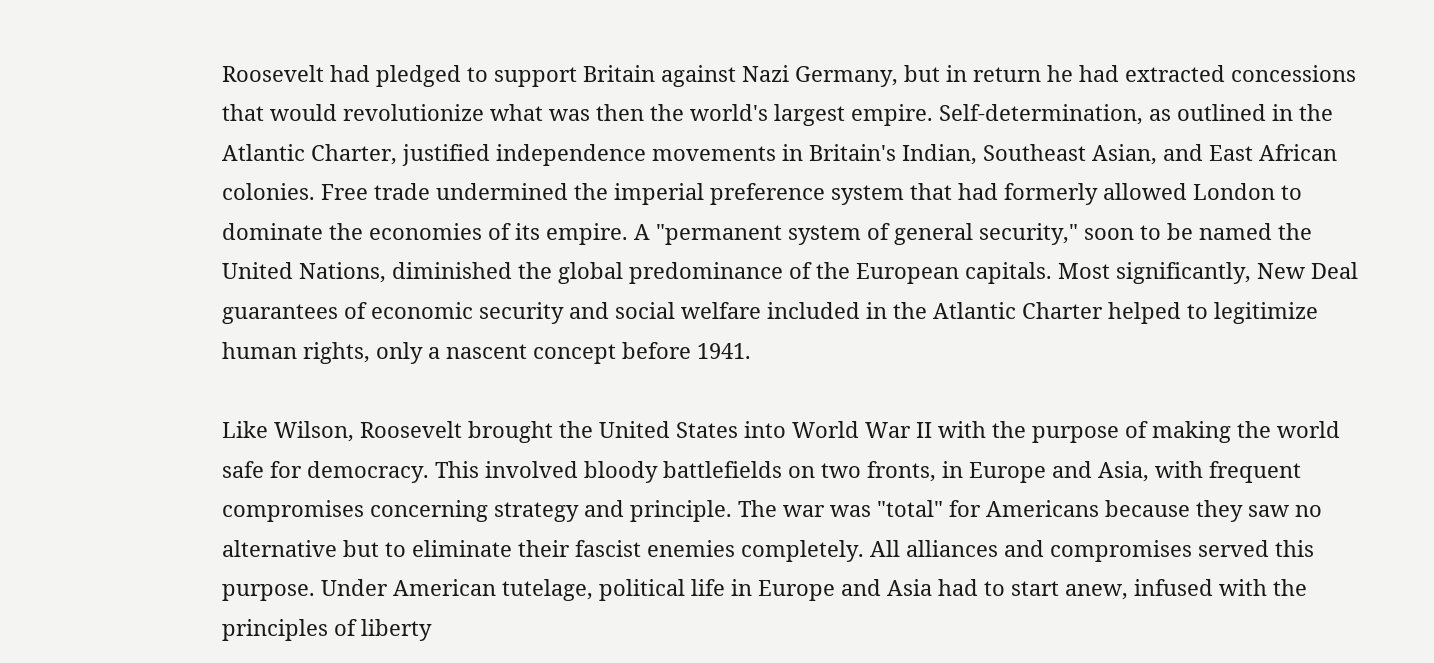Roosevelt had pledged to support Britain against Nazi Germany, but in return he had extracted concessions that would revolutionize what was then the world's largest empire. Self-determination, as outlined in the Atlantic Charter, justified independence movements in Britain's Indian, Southeast Asian, and East African colonies. Free trade undermined the imperial preference system that had formerly allowed London to dominate the economies of its empire. A "permanent system of general security," soon to be named the United Nations, diminished the global predominance of the European capitals. Most significantly, New Deal guarantees of economic security and social welfare included in the Atlantic Charter helped to legitimize human rights, only a nascent concept before 1941.

Like Wilson, Roosevelt brought the United States into World War II with the purpose of making the world safe for democracy. This involved bloody battlefields on two fronts, in Europe and Asia, with frequent compromises concerning strategy and principle. The war was "total" for Americans because they saw no alternative but to eliminate their fascist enemies completely. All alliances and compromises served this purpose. Under American tutelage, political life in Europe and Asia had to start anew, infused with the principles of liberty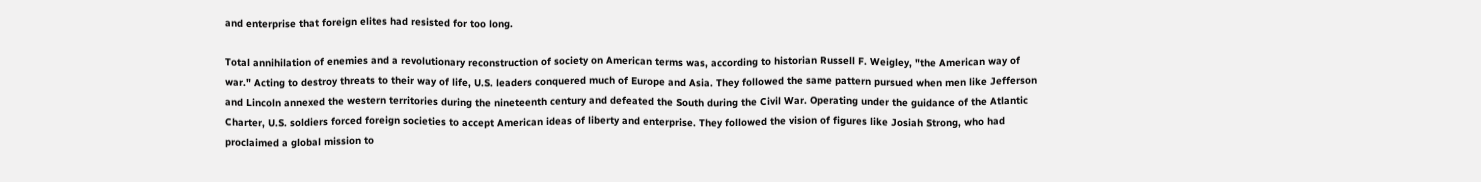and enterprise that foreign elites had resisted for too long.

Total annihilation of enemies and a revolutionary reconstruction of society on American terms was, according to historian Russell F. Weigley, "the American way of war." Acting to destroy threats to their way of life, U.S. leaders conquered much of Europe and Asia. They followed the same pattern pursued when men like Jefferson and Lincoln annexed the western territories during the nineteenth century and defeated the South during the Civil War. Operating under the guidance of the Atlantic Charter, U.S. soldiers forced foreign societies to accept American ideas of liberty and enterprise. They followed the vision of figures like Josiah Strong, who had proclaimed a global mission to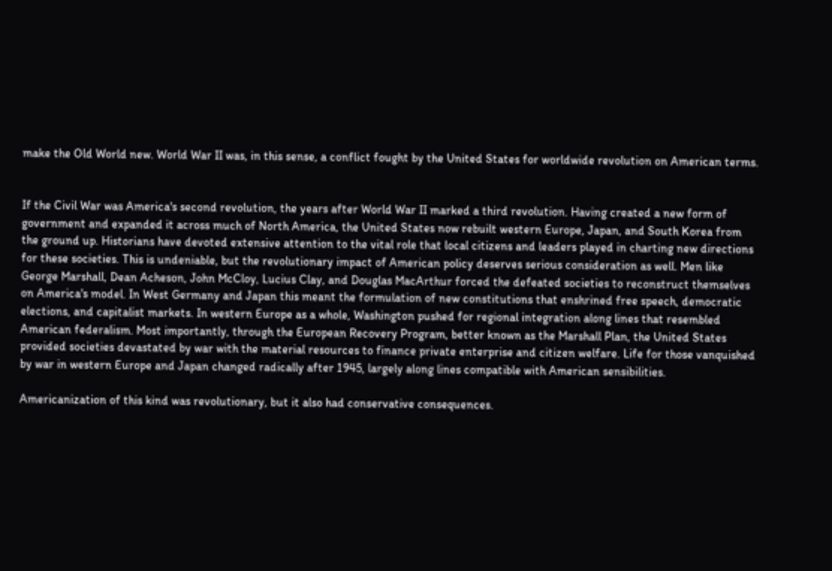make the Old World new. World War II was, in this sense, a conflict fought by the United States for worldwide revolution on American terms.


If the Civil War was America's second revolution, the years after World War II marked a third revolution. Having created a new form of government and expanded it across much of North America, the United States now rebuilt western Europe, Japan, and South Korea from the ground up. Historians have devoted extensive attention to the vital role that local citizens and leaders played in charting new directions for these societies. This is undeniable, but the revolutionary impact of American policy deserves serious consideration as well. Men like George Marshall, Dean Acheson, John McCloy, Lucius Clay, and Douglas MacArthur forced the defeated societies to reconstruct themselves on America's model. In West Germany and Japan this meant the formulation of new constitutions that enshrined free speech, democratic elections, and capitalist markets. In western Europe as a whole, Washington pushed for regional integration along lines that resembled American federalism. Most importantly, through the European Recovery Program, better known as the Marshall Plan, the United States provided societies devastated by war with the material resources to finance private enterprise and citizen welfare. Life for those vanquished by war in western Europe and Japan changed radically after 1945, largely along lines compatible with American sensibilities.

Americanization of this kind was revolutionary, but it also had conservative consequences.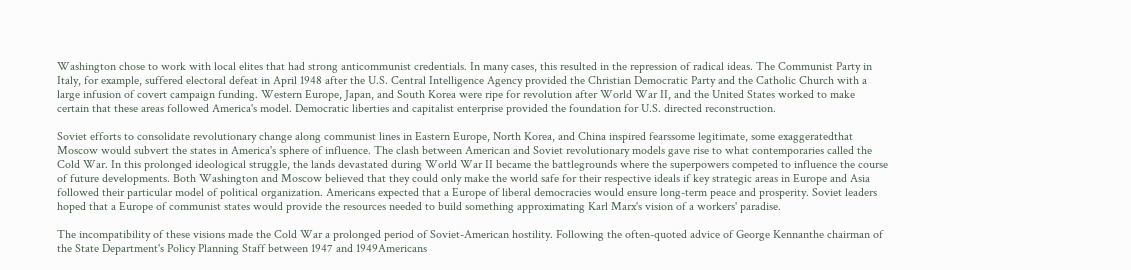Washington chose to work with local elites that had strong anticommunist credentials. In many cases, this resulted in the repression of radical ideas. The Communist Party in Italy, for example, suffered electoral defeat in April 1948 after the U.S. Central Intelligence Agency provided the Christian Democratic Party and the Catholic Church with a large infusion of covert campaign funding. Western Europe, Japan, and South Korea were ripe for revolution after World War II, and the United States worked to make certain that these areas followed America's model. Democratic liberties and capitalist enterprise provided the foundation for U.S. directed reconstruction.

Soviet efforts to consolidate revolutionary change along communist lines in Eastern Europe, North Korea, and China inspired fearssome legitimate, some exaggeratedthat Moscow would subvert the states in America's sphere of influence. The clash between American and Soviet revolutionary models gave rise to what contemporaries called the Cold War. In this prolonged ideological struggle, the lands devastated during World War II became the battlegrounds where the superpowers competed to influence the course of future developments. Both Washington and Moscow believed that they could only make the world safe for their respective ideals if key strategic areas in Europe and Asia followed their particular model of political organization. Americans expected that a Europe of liberal democracies would ensure long-term peace and prosperity. Soviet leaders hoped that a Europe of communist states would provide the resources needed to build something approximating Karl Marx's vision of a workers' paradise.

The incompatibility of these visions made the Cold War a prolonged period of Soviet-American hostility. Following the often-quoted advice of George Kennanthe chairman of the State Department's Policy Planning Staff between 1947 and 1949Americans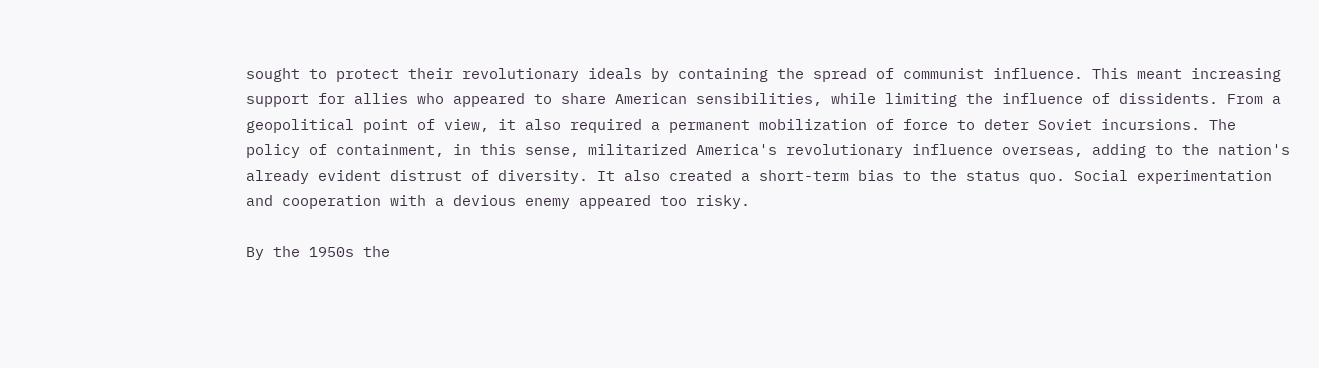sought to protect their revolutionary ideals by containing the spread of communist influence. This meant increasing support for allies who appeared to share American sensibilities, while limiting the influence of dissidents. From a geopolitical point of view, it also required a permanent mobilization of force to deter Soviet incursions. The policy of containment, in this sense, militarized America's revolutionary influence overseas, adding to the nation's already evident distrust of diversity. It also created a short-term bias to the status quo. Social experimentation and cooperation with a devious enemy appeared too risky.

By the 1950s the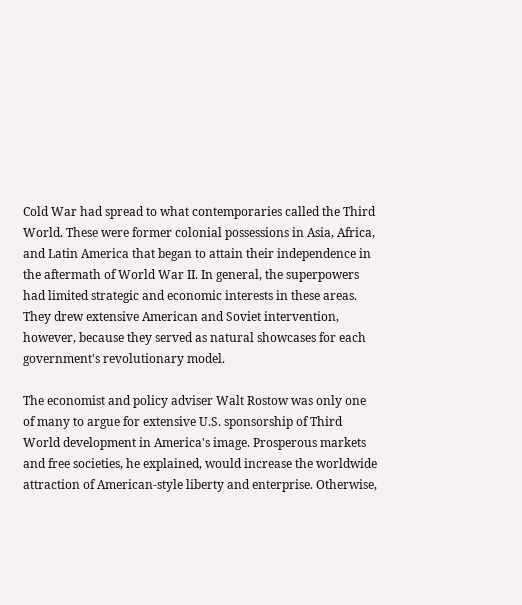Cold War had spread to what contemporaries called the Third World. These were former colonial possessions in Asia, Africa, and Latin America that began to attain their independence in the aftermath of World War II. In general, the superpowers had limited strategic and economic interests in these areas. They drew extensive American and Soviet intervention, however, because they served as natural showcases for each government's revolutionary model.

The economist and policy adviser Walt Rostow was only one of many to argue for extensive U.S. sponsorship of Third World development in America's image. Prosperous markets and free societies, he explained, would increase the worldwide attraction of American-style liberty and enterprise. Otherwise,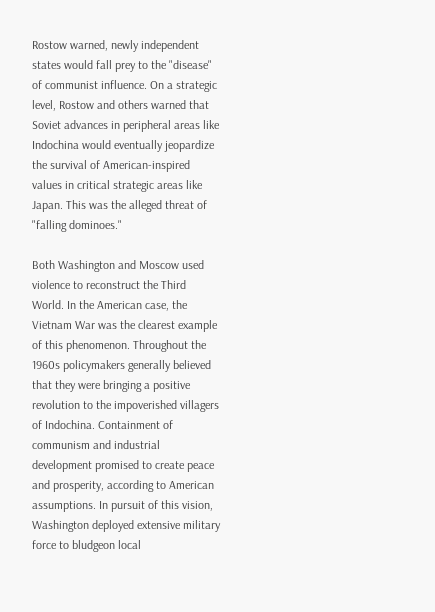Rostow warned, newly independent states would fall prey to the "disease" of communist influence. On a strategic level, Rostow and others warned that Soviet advances in peripheral areas like Indochina would eventually jeopardize the survival of American-inspired values in critical strategic areas like Japan. This was the alleged threat of "falling dominoes."

Both Washington and Moscow used violence to reconstruct the Third World. In the American case, the Vietnam War was the clearest example of this phenomenon. Throughout the 1960s policymakers generally believed that they were bringing a positive revolution to the impoverished villagers of Indochina. Containment of communism and industrial development promised to create peace and prosperity, according to American assumptions. In pursuit of this vision, Washington deployed extensive military force to bludgeon local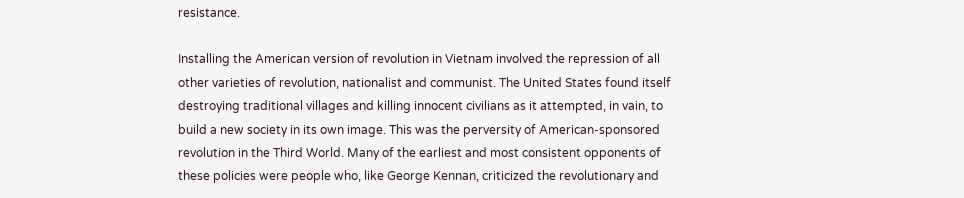resistance.

Installing the American version of revolution in Vietnam involved the repression of all other varieties of revolution, nationalist and communist. The United States found itself destroying traditional villages and killing innocent civilians as it attempted, in vain, to build a new society in its own image. This was the perversity of American-sponsored revolution in the Third World. Many of the earliest and most consistent opponents of these policies were people who, like George Kennan, criticized the revolutionary and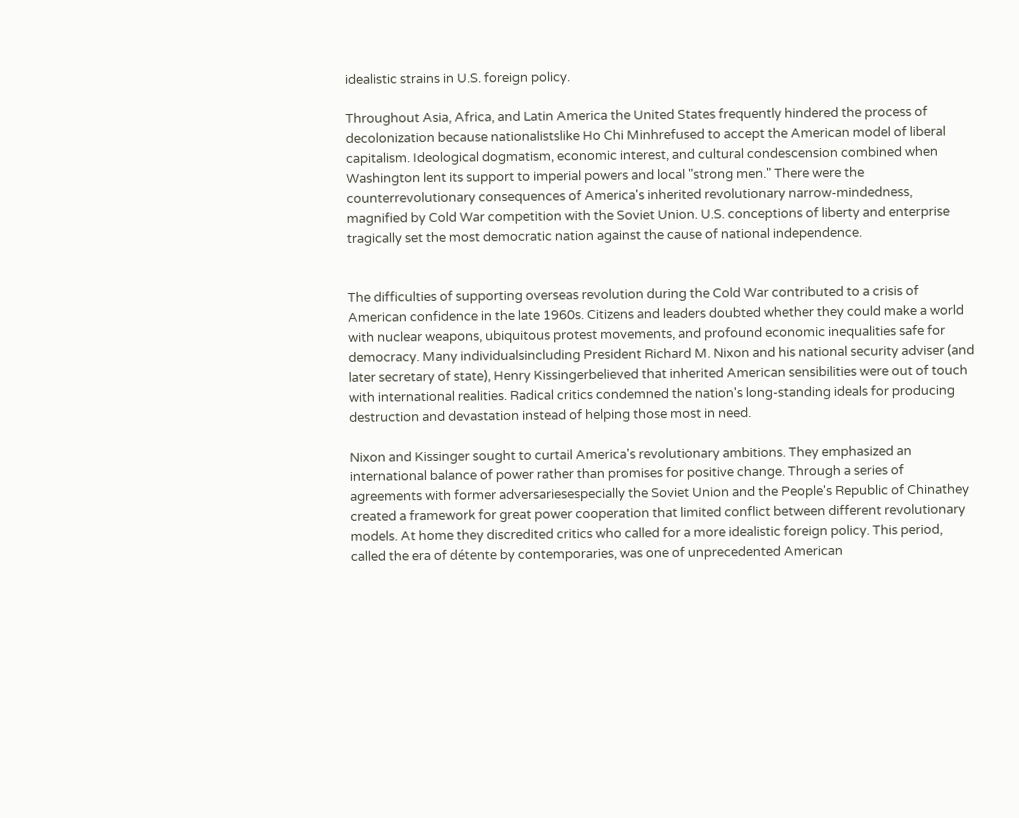idealistic strains in U.S. foreign policy.

Throughout Asia, Africa, and Latin America the United States frequently hindered the process of decolonization because nationalistslike Ho Chi Minhrefused to accept the American model of liberal capitalism. Ideological dogmatism, economic interest, and cultural condescension combined when Washington lent its support to imperial powers and local "strong men." There were the counterrevolutionary consequences of America's inherited revolutionary narrow-mindedness, magnified by Cold War competition with the Soviet Union. U.S. conceptions of liberty and enterprise tragically set the most democratic nation against the cause of national independence.


The difficulties of supporting overseas revolution during the Cold War contributed to a crisis of American confidence in the late 1960s. Citizens and leaders doubted whether they could make a world with nuclear weapons, ubiquitous protest movements, and profound economic inequalities safe for democracy. Many individualsincluding President Richard M. Nixon and his national security adviser (and later secretary of state), Henry Kissingerbelieved that inherited American sensibilities were out of touch with international realities. Radical critics condemned the nation's long-standing ideals for producing destruction and devastation instead of helping those most in need.

Nixon and Kissinger sought to curtail America's revolutionary ambitions. They emphasized an international balance of power rather than promises for positive change. Through a series of agreements with former adversariesespecially the Soviet Union and the People's Republic of Chinathey created a framework for great power cooperation that limited conflict between different revolutionary models. At home they discredited critics who called for a more idealistic foreign policy. This period, called the era of détente by contemporaries, was one of unprecedented American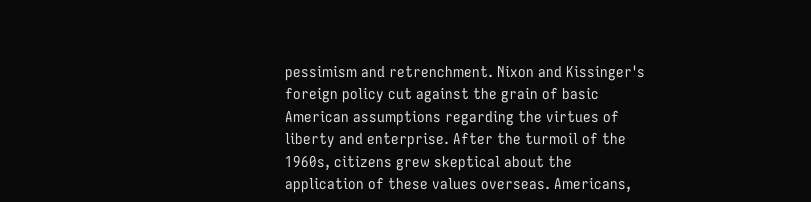pessimism and retrenchment. Nixon and Kissinger's foreign policy cut against the grain of basic American assumptions regarding the virtues of liberty and enterprise. After the turmoil of the 1960s, citizens grew skeptical about the application of these values overseas. Americans,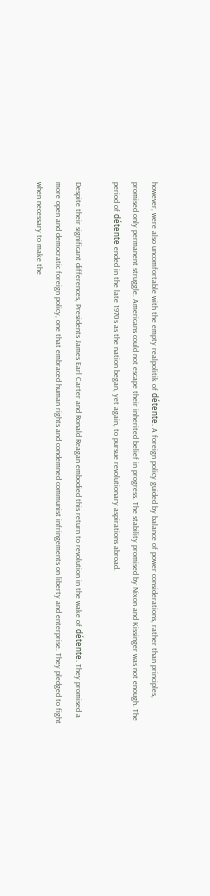however, were also uncomfortable with the empty realpolitik of détente. A foreign policy guided by balance of power considerations, rather than principles, promised only permanent struggle. Americans could not escape their inherited belief in progress. The stability promised by Nixon and Kissinger was not enough. The period of détente ended in the late 1970s as the nation began, yet again, to pursue revolutionary aspirations abroad.

Despite their significant differences, Presidents James Earl Carter and Ronald Reagan embodied this return to revolution in the wake of détente. They promised a more open and democratic foreign policy, one that embraced human rights and condemned communist infringements on liberty and enterprise. They pledged to fight when necessary to make the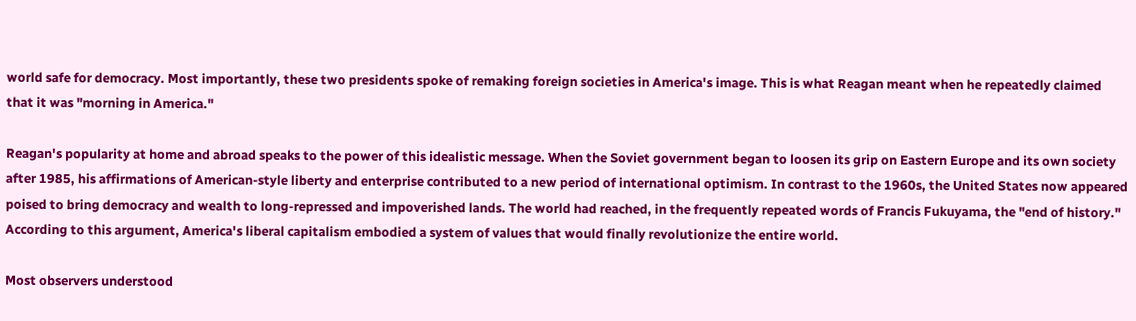world safe for democracy. Most importantly, these two presidents spoke of remaking foreign societies in America's image. This is what Reagan meant when he repeatedly claimed that it was "morning in America."

Reagan's popularity at home and abroad speaks to the power of this idealistic message. When the Soviet government began to loosen its grip on Eastern Europe and its own society after 1985, his affirmations of American-style liberty and enterprise contributed to a new period of international optimism. In contrast to the 1960s, the United States now appeared poised to bring democracy and wealth to long-repressed and impoverished lands. The world had reached, in the frequently repeated words of Francis Fukuyama, the "end of history." According to this argument, America's liberal capitalism embodied a system of values that would finally revolutionize the entire world.

Most observers understood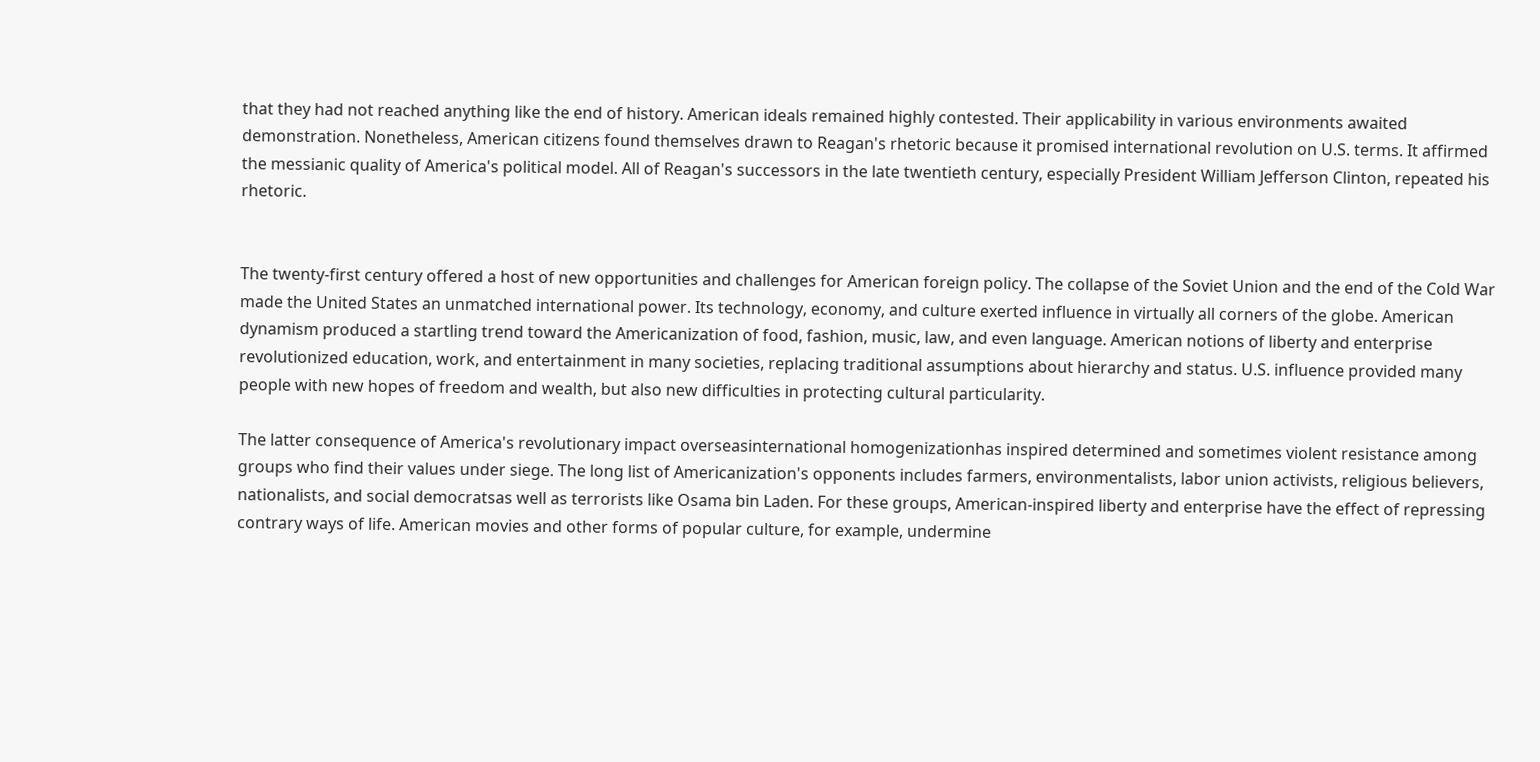that they had not reached anything like the end of history. American ideals remained highly contested. Their applicability in various environments awaited demonstration. Nonetheless, American citizens found themselves drawn to Reagan's rhetoric because it promised international revolution on U.S. terms. It affirmed the messianic quality of America's political model. All of Reagan's successors in the late twentieth century, especially President William Jefferson Clinton, repeated his rhetoric.


The twenty-first century offered a host of new opportunities and challenges for American foreign policy. The collapse of the Soviet Union and the end of the Cold War made the United States an unmatched international power. Its technology, economy, and culture exerted influence in virtually all corners of the globe. American dynamism produced a startling trend toward the Americanization of food, fashion, music, law, and even language. American notions of liberty and enterprise revolutionized education, work, and entertainment in many societies, replacing traditional assumptions about hierarchy and status. U.S. influence provided many people with new hopes of freedom and wealth, but also new difficulties in protecting cultural particularity.

The latter consequence of America's revolutionary impact overseasinternational homogenizationhas inspired determined and sometimes violent resistance among groups who find their values under siege. The long list of Americanization's opponents includes farmers, environmentalists, labor union activists, religious believers, nationalists, and social democratsas well as terrorists like Osama bin Laden. For these groups, American-inspired liberty and enterprise have the effect of repressing contrary ways of life. American movies and other forms of popular culture, for example, undermine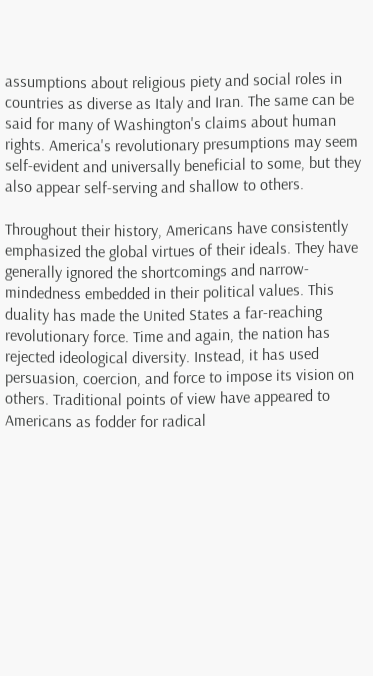assumptions about religious piety and social roles in countries as diverse as Italy and Iran. The same can be said for many of Washington's claims about human rights. America's revolutionary presumptions may seem self-evident and universally beneficial to some, but they also appear self-serving and shallow to others.

Throughout their history, Americans have consistently emphasized the global virtues of their ideals. They have generally ignored the shortcomings and narrow-mindedness embedded in their political values. This duality has made the United States a far-reaching revolutionary force. Time and again, the nation has rejected ideological diversity. Instead, it has used persuasion, coercion, and force to impose its vision on others. Traditional points of view have appeared to Americans as fodder for radical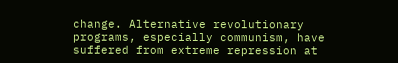change. Alternative revolutionary programs, especially communism, have suffered from extreme repression at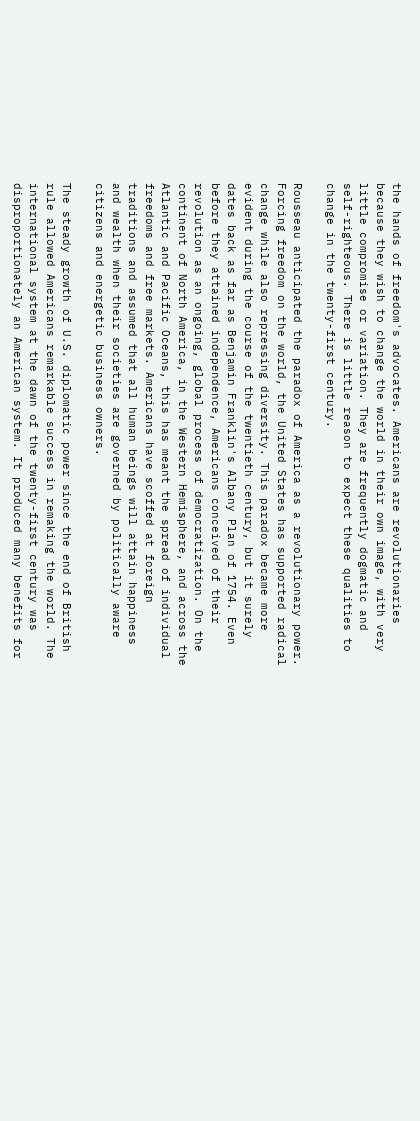the hands of freedom's advocates. Americans are revolutionaries because they wish to change the world in their own image, with very little compromise or variation. They are frequently dogmatic and self-righteous. There is little reason to expect these qualities to change in the twenty-first century.

Rousseau anticipated the paradox of America as a revolutionary power. Forcing freedom on the world, the United States has supported radical change while also repressing diversity. This paradox became more evident during the course of the twentieth century, but it surely dates back as far as Benjamin Franklin's Albany Plan of 1754. Even before they attained independence, Americans conceived of their revolution as an ongoing, global process of democratization. On the continent of North America, in the Western Hemisphere, and across the Atlantic and Pacific Oceans, this has meant the spread of individual freedoms and free markets. Americans have scoffed at foreign traditions and assumed that all human beings will attain happiness and wealth when their societies are governed by politically aware citizens and energetic business owners.

The steady growth of U.S. diplomatic power since the end of British rule allowed Americans remarkable success in remaking the world. The international system at the dawn of the twenty-first century was disproportionately an American system. It produced many benefits for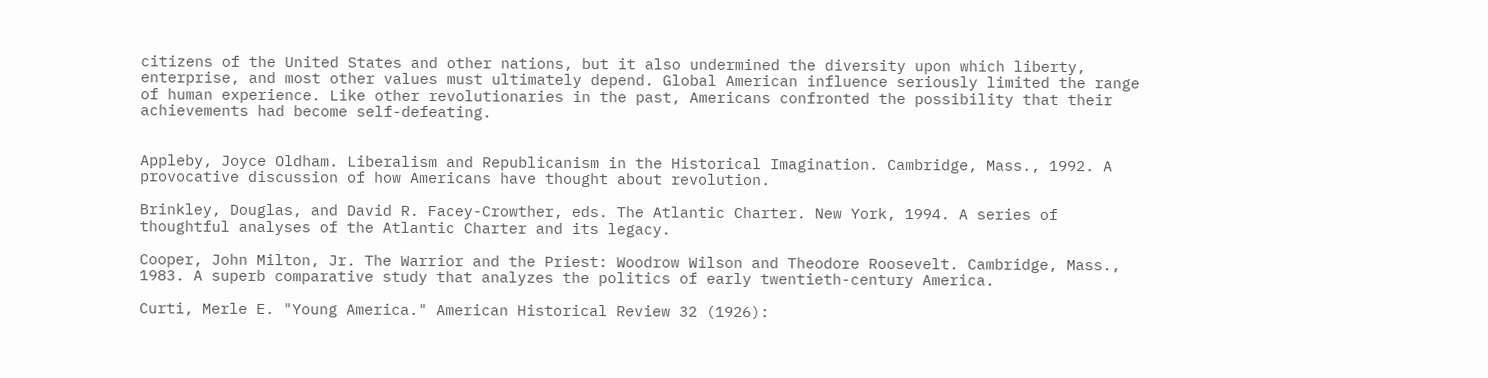citizens of the United States and other nations, but it also undermined the diversity upon which liberty, enterprise, and most other values must ultimately depend. Global American influence seriously limited the range of human experience. Like other revolutionaries in the past, Americans confronted the possibility that their achievements had become self-defeating.


Appleby, Joyce Oldham. Liberalism and Republicanism in the Historical Imagination. Cambridge, Mass., 1992. A provocative discussion of how Americans have thought about revolution.

Brinkley, Douglas, and David R. Facey-Crowther, eds. The Atlantic Charter. New York, 1994. A series of thoughtful analyses of the Atlantic Charter and its legacy.

Cooper, John Milton, Jr. The Warrior and the Priest: Woodrow Wilson and Theodore Roosevelt. Cambridge, Mass., 1983. A superb comparative study that analyzes the politics of early twentieth-century America.

Curti, Merle E. "Young America." American Historical Review 32 (1926):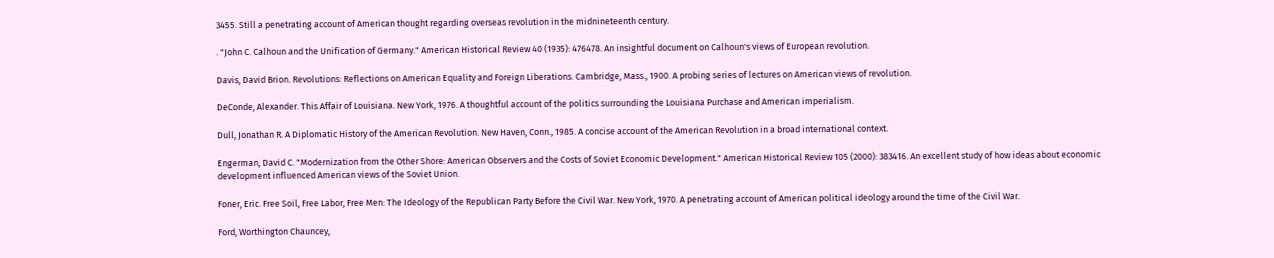3455. Still a penetrating account of American thought regarding overseas revolution in the midnineteenth century.

. "John C. Calhoun and the Unification of Germany." American Historical Review 40 (1935): 476478. An insightful document on Calhoun's views of European revolution.

Davis, David Brion. Revolutions: Reflections on American Equality and Foreign Liberations. Cambridge, Mass., 1900. A probing series of lectures on American views of revolution.

DeConde, Alexander. This Affair of Louisiana. New York, 1976. A thoughtful account of the politics surrounding the Louisiana Purchase and American imperialism.

Dull, Jonathan R. A Diplomatic History of the American Revolution. New Haven, Conn., 1985. A concise account of the American Revolution in a broad international context.

Engerman, David C. "Modernization from the Other Shore: American Observers and the Costs of Soviet Economic Development." American Historical Review 105 (2000): 383416. An excellent study of how ideas about economic development influenced American views of the Soviet Union.

Foner, Eric. Free Soil, Free Labor, Free Men: The Ideology of the Republican Party Before the Civil War. New York, 1970. A penetrating account of American political ideology around the time of the Civil War.

Ford, Worthington Chauncey,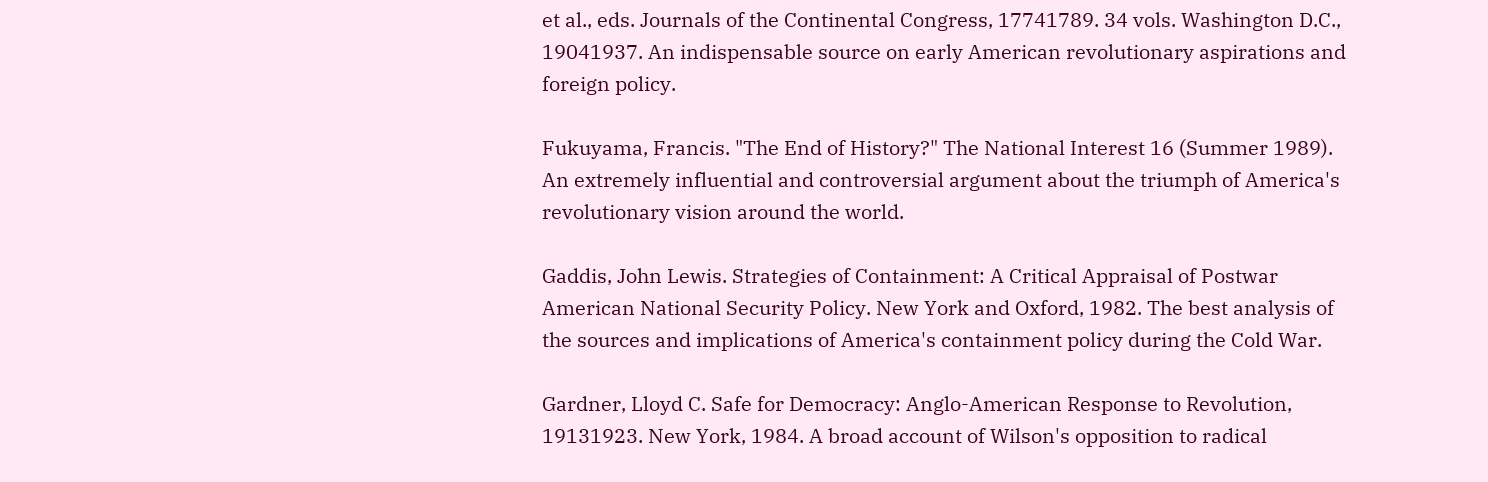et al., eds. Journals of the Continental Congress, 17741789. 34 vols. Washington D.C., 19041937. An indispensable source on early American revolutionary aspirations and foreign policy.

Fukuyama, Francis. "The End of History?" The National Interest 16 (Summer 1989). An extremely influential and controversial argument about the triumph of America's revolutionary vision around the world.

Gaddis, John Lewis. Strategies of Containment: A Critical Appraisal of Postwar American National Security Policy. New York and Oxford, 1982. The best analysis of the sources and implications of America's containment policy during the Cold War.

Gardner, Lloyd C. Safe for Democracy: Anglo-American Response to Revolution, 19131923. New York, 1984. A broad account of Wilson's opposition to radical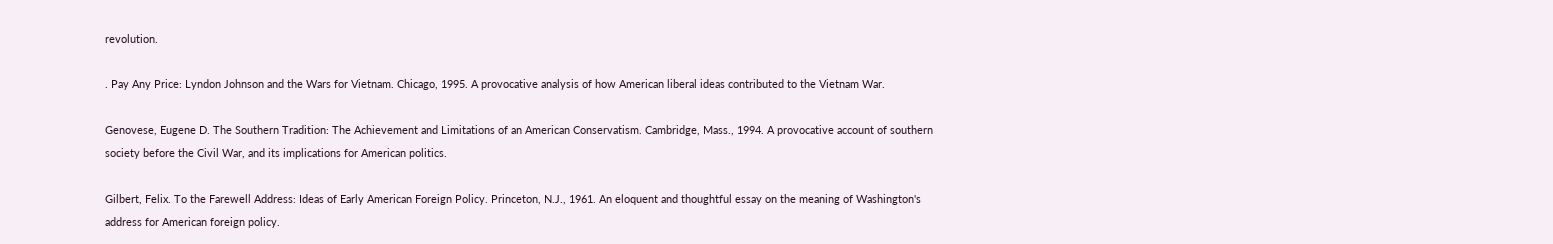revolution.

. Pay Any Price: Lyndon Johnson and the Wars for Vietnam. Chicago, 1995. A provocative analysis of how American liberal ideas contributed to the Vietnam War.

Genovese, Eugene D. The Southern Tradition: The Achievement and Limitations of an American Conservatism. Cambridge, Mass., 1994. A provocative account of southern society before the Civil War, and its implications for American politics.

Gilbert, Felix. To the Farewell Address: Ideas of Early American Foreign Policy. Princeton, N.J., 1961. An eloquent and thoughtful essay on the meaning of Washington's address for American foreign policy.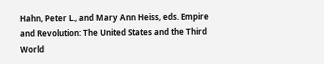Hahn, Peter L., and Mary Ann Heiss, eds. Empire and Revolution: The United States and the Third World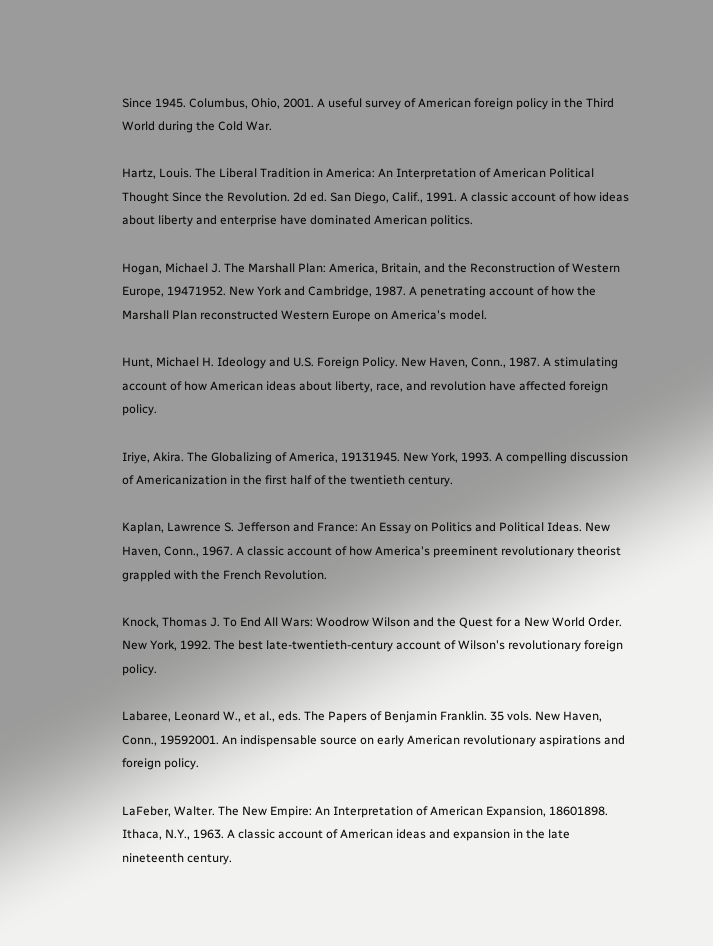Since 1945. Columbus, Ohio, 2001. A useful survey of American foreign policy in the Third World during the Cold War.

Hartz, Louis. The Liberal Tradition in America: An Interpretation of American Political Thought Since the Revolution. 2d ed. San Diego, Calif., 1991. A classic account of how ideas about liberty and enterprise have dominated American politics.

Hogan, Michael J. The Marshall Plan: America, Britain, and the Reconstruction of Western Europe, 19471952. New York and Cambridge, 1987. A penetrating account of how the Marshall Plan reconstructed Western Europe on America's model.

Hunt, Michael H. Ideology and U.S. Foreign Policy. New Haven, Conn., 1987. A stimulating account of how American ideas about liberty, race, and revolution have affected foreign policy.

Iriye, Akira. The Globalizing of America, 19131945. New York, 1993. A compelling discussion of Americanization in the first half of the twentieth century.

Kaplan, Lawrence S. Jefferson and France: An Essay on Politics and Political Ideas. New Haven, Conn., 1967. A classic account of how America's preeminent revolutionary theorist grappled with the French Revolution.

Knock, Thomas J. To End All Wars: Woodrow Wilson and the Quest for a New World Order. New York, 1992. The best late-twentieth-century account of Wilson's revolutionary foreign policy.

Labaree, Leonard W., et al., eds. The Papers of Benjamin Franklin. 35 vols. New Haven, Conn., 19592001. An indispensable source on early American revolutionary aspirations and foreign policy.

LaFeber, Walter. The New Empire: An Interpretation of American Expansion, 18601898. Ithaca, N.Y., 1963. A classic account of American ideas and expansion in the late nineteenth century.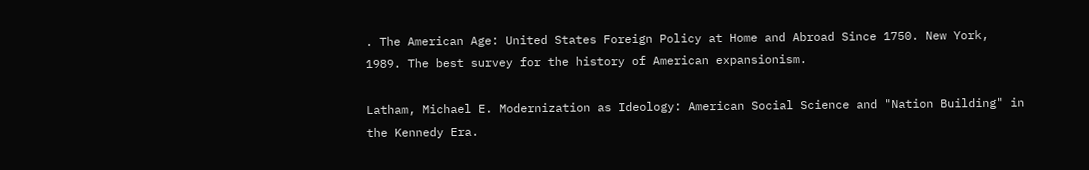. The American Age: United States Foreign Policy at Home and Abroad Since 1750. New York, 1989. The best survey for the history of American expansionism.

Latham, Michael E. Modernization as Ideology: American Social Science and "Nation Building" in the Kennedy Era.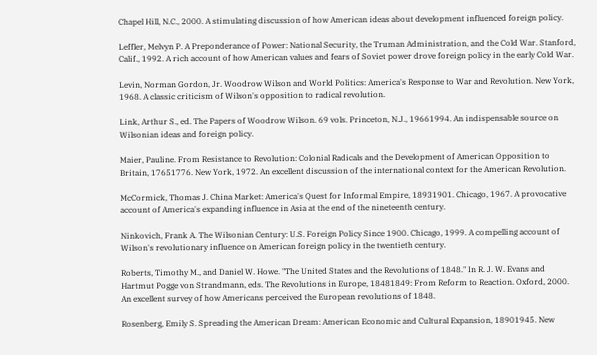Chapel Hill, N.C., 2000. A stimulating discussion of how American ideas about development influenced foreign policy.

Leffler, Melvyn P. A Preponderance of Power: National Security, the Truman Administration, and the Cold War. Stanford, Calif., 1992. A rich account of how American values and fears of Soviet power drove foreign policy in the early Cold War.

Levin, Norman Gordon, Jr. Woodrow Wilson and World Politics: America's Response to War and Revolution. New York, 1968. A classic criticism of Wilson's opposition to radical revolution.

Link, Arthur S., ed. The Papers of Woodrow Wilson. 69 vols. Princeton, N.J., 19661994. An indispensable source on Wilsonian ideas and foreign policy.

Maier, Pauline. From Resistance to Revolution: Colonial Radicals and the Development of American Opposition to Britain, 17651776. New York, 1972. An excellent discussion of the international context for the American Revolution.

McCormick, Thomas J. China Market: America's Quest for Informal Empire, 18931901. Chicago, 1967. A provocative account of America's expanding influence in Asia at the end of the nineteenth century.

Ninkovich, Frank A. The Wilsonian Century: U.S. Foreign Policy Since 1900. Chicago, 1999. A compelling account of Wilson's revolutionary influence on American foreign policy in the twentieth century.

Roberts, Timothy M., and Daniel W. Howe. "The United States and the Revolutions of 1848." In R. J. W. Evans and Hartmut Pogge von Strandmann, eds. The Revolutions in Europe, 18481849: From Reform to Reaction. Oxford, 2000. An excellent survey of how Americans perceived the European revolutions of 1848.

Rosenberg, Emily S. Spreading the American Dream: American Economic and Cultural Expansion, 18901945. New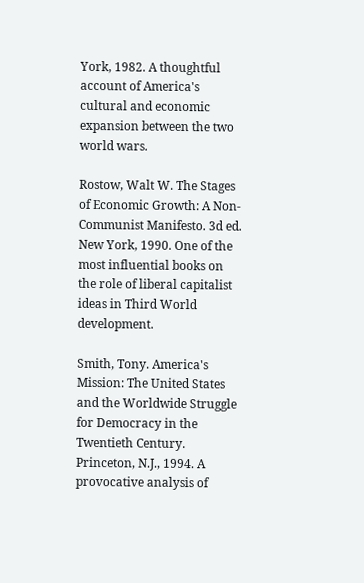York, 1982. A thoughtful account of America's cultural and economic expansion between the two world wars.

Rostow, Walt W. The Stages of Economic Growth: A Non-Communist Manifesto. 3d ed. New York, 1990. One of the most influential books on the role of liberal capitalist ideas in Third World development.

Smith, Tony. America's Mission: The United States and the Worldwide Struggle for Democracy in the Twentieth Century. Princeton, N.J., 1994. A provocative analysis of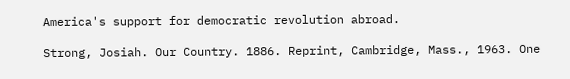America's support for democratic revolution abroad.

Strong, Josiah. Our Country. 1886. Reprint, Cambridge, Mass., 1963. One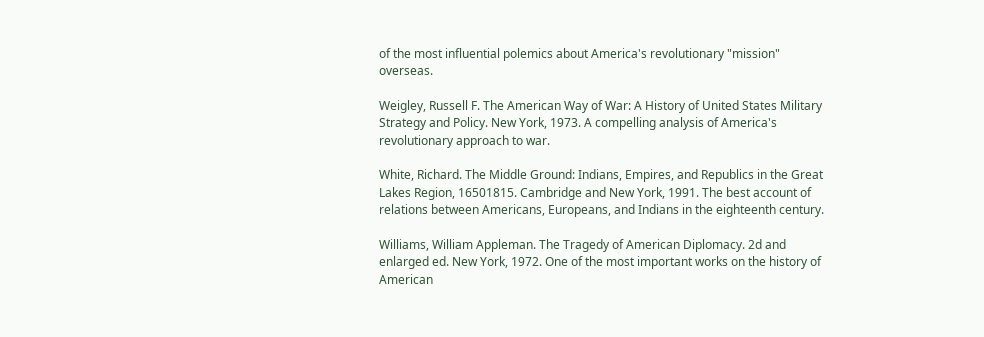of the most influential polemics about America's revolutionary "mission" overseas.

Weigley, Russell F. The American Way of War: A History of United States Military Strategy and Policy. New York, 1973. A compelling analysis of America's revolutionary approach to war.

White, Richard. The Middle Ground: Indians, Empires, and Republics in the Great Lakes Region, 16501815. Cambridge and New York, 1991. The best account of relations between Americans, Europeans, and Indians in the eighteenth century.

Williams, William Appleman. The Tragedy of American Diplomacy. 2d and enlarged ed. New York, 1972. One of the most important works on the history of American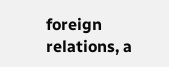foreign relations, a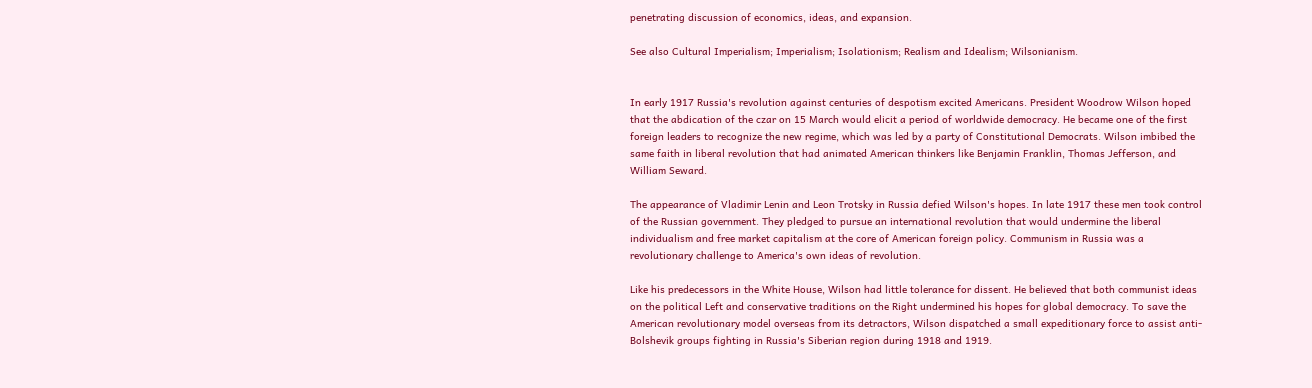penetrating discussion of economics, ideas, and expansion.

See also Cultural Imperialism; Imperialism; Isolationism; Realism and Idealism; Wilsonianism.


In early 1917 Russia's revolution against centuries of despotism excited Americans. President Woodrow Wilson hoped that the abdication of the czar on 15 March would elicit a period of worldwide democracy. He became one of the first foreign leaders to recognize the new regime, which was led by a party of Constitutional Democrats. Wilson imbibed the same faith in liberal revolution that had animated American thinkers like Benjamin Franklin, Thomas Jefferson, and William Seward.

The appearance of Vladimir Lenin and Leon Trotsky in Russia defied Wilson's hopes. In late 1917 these men took control of the Russian government. They pledged to pursue an international revolution that would undermine the liberal individualism and free market capitalism at the core of American foreign policy. Communism in Russia was a revolutionary challenge to America's own ideas of revolution.

Like his predecessors in the White House, Wilson had little tolerance for dissent. He believed that both communist ideas on the political Left and conservative traditions on the Right undermined his hopes for global democracy. To save the American revolutionary model overseas from its detractors, Wilson dispatched a small expeditionary force to assist anti-Bolshevik groups fighting in Russia's Siberian region during 1918 and 1919.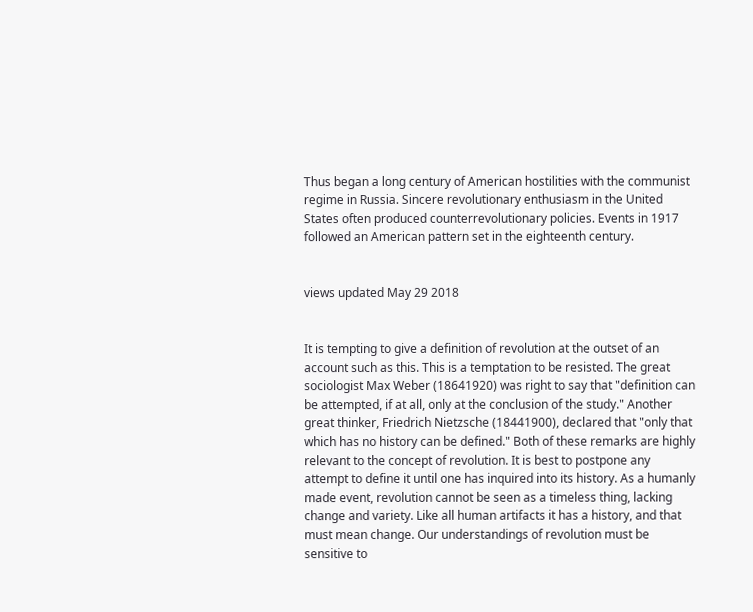Thus began a long century of American hostilities with the communist regime in Russia. Sincere revolutionary enthusiasm in the United States often produced counterrevolutionary policies. Events in 1917 followed an American pattern set in the eighteenth century.


views updated May 29 2018


It is tempting to give a definition of revolution at the outset of an account such as this. This is a temptation to be resisted. The great sociologist Max Weber (18641920) was right to say that "definition can be attempted, if at all, only at the conclusion of the study." Another great thinker, Friedrich Nietzsche (18441900), declared that "only that which has no history can be defined." Both of these remarks are highly relevant to the concept of revolution. It is best to postpone any attempt to define it until one has inquired into its history. As a humanly made event, revolution cannot be seen as a timeless thing, lacking change and variety. Like all human artifacts it has a history, and that must mean change. Our understandings of revolution must be sensitive to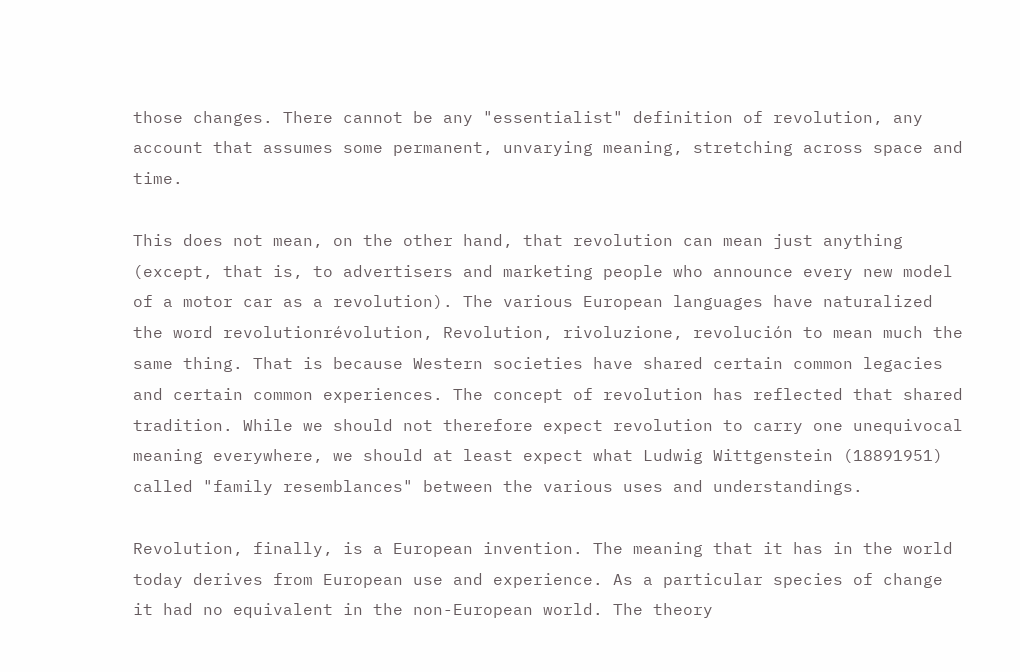those changes. There cannot be any "essentialist" definition of revolution, any account that assumes some permanent, unvarying meaning, stretching across space and time.

This does not mean, on the other hand, that revolution can mean just anything (except, that is, to advertisers and marketing people who announce every new model of a motor car as a revolution). The various European languages have naturalized the word revolutionrévolution, Revolution, rivoluzione, revolución to mean much the same thing. That is because Western societies have shared certain common legacies and certain common experiences. The concept of revolution has reflected that shared tradition. While we should not therefore expect revolution to carry one unequivocal meaning everywhere, we should at least expect what Ludwig Wittgenstein (18891951) called "family resemblances" between the various uses and understandings.

Revolution, finally, is a European invention. The meaning that it has in the world today derives from European use and experience. As a particular species of change it had no equivalent in the non-European world. The theory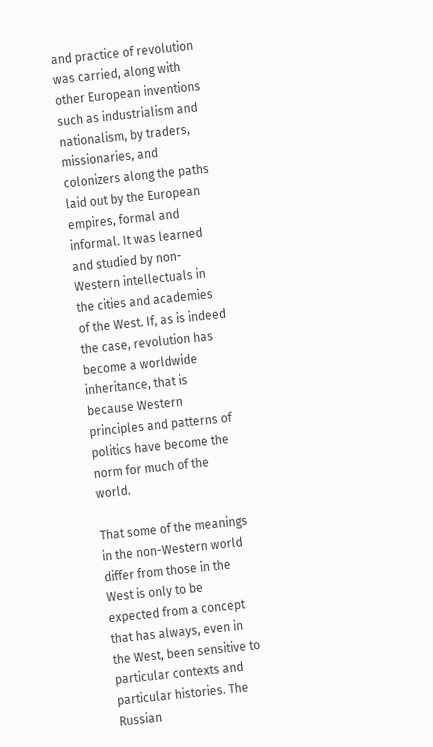and practice of revolution was carried, along with other European inventions such as industrialism and nationalism, by traders, missionaries, and colonizers along the paths laid out by the European empires, formal and informal. It was learned and studied by non-Western intellectuals in the cities and academies of the West. If, as is indeed the case, revolution has become a worldwide inheritance, that is because Western principles and patterns of politics have become the norm for much of the world.

That some of the meanings in the non-Western world differ from those in the West is only to be expected from a concept that has always, even in the West, been sensitive to particular contexts and particular histories. The Russian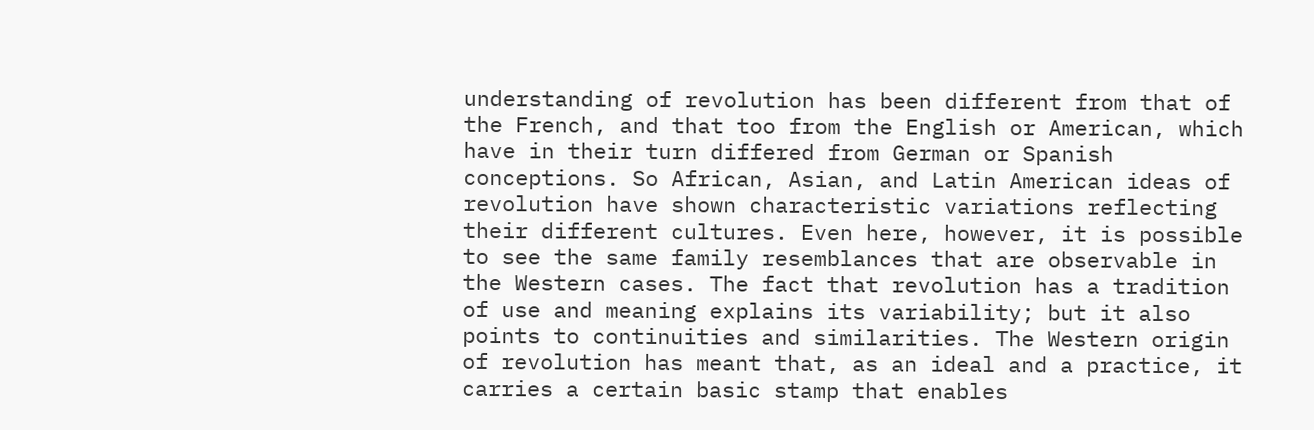understanding of revolution has been different from that of the French, and that too from the English or American, which have in their turn differed from German or Spanish conceptions. So African, Asian, and Latin American ideas of revolution have shown characteristic variations reflecting their different cultures. Even here, however, it is possible to see the same family resemblances that are observable in the Western cases. The fact that revolution has a tradition of use and meaning explains its variability; but it also points to continuities and similarities. The Western origin of revolution has meant that, as an ideal and a practice, it carries a certain basic stamp that enables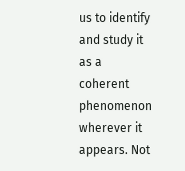us to identify and study it as a coherent phenomenon wherever it appears. Not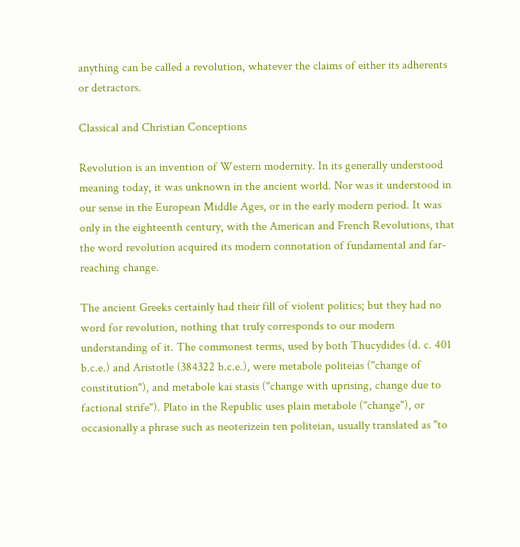anything can be called a revolution, whatever the claims of either its adherents or detractors.

Classical and Christian Conceptions

Revolution is an invention of Western modernity. In its generally understood meaning today, it was unknown in the ancient world. Nor was it understood in our sense in the European Middle Ages, or in the early modern period. It was only in the eighteenth century, with the American and French Revolutions, that the word revolution acquired its modern connotation of fundamental and far-reaching change.

The ancient Greeks certainly had their fill of violent politics; but they had no word for revolution, nothing that truly corresponds to our modern understanding of it. The commonest terms, used by both Thucydides (d. c. 401 b.c.e.) and Aristotle (384322 b.c.e.), were metabole politeias ("change of constitution"), and metabole kai stasis ("change with uprising, change due to factional strife"). Plato in the Republic uses plain metabole ("change"), or occasionally a phrase such as neoterizein ten politeian, usually translated as "to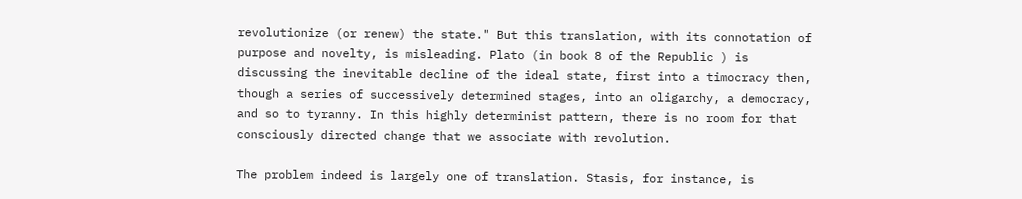revolutionize (or renew) the state." But this translation, with its connotation of purpose and novelty, is misleading. Plato (in book 8 of the Republic ) is discussing the inevitable decline of the ideal state, first into a timocracy then, though a series of successively determined stages, into an oligarchy, a democracy, and so to tyranny. In this highly determinist pattern, there is no room for that consciously directed change that we associate with revolution.

The problem indeed is largely one of translation. Stasis, for instance, is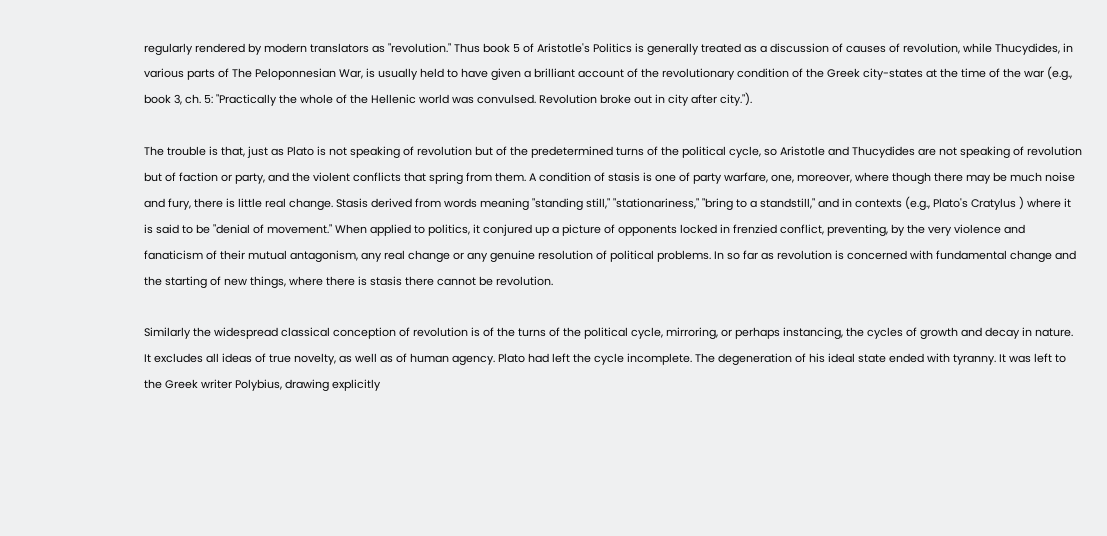regularly rendered by modern translators as "revolution." Thus book 5 of Aristotle's Politics is generally treated as a discussion of causes of revolution, while Thucydides, in various parts of The Peloponnesian War, is usually held to have given a brilliant account of the revolutionary condition of the Greek city-states at the time of the war (e.g., book 3, ch. 5: "Practically the whole of the Hellenic world was convulsed. Revolution broke out in city after city.").

The trouble is that, just as Plato is not speaking of revolution but of the predetermined turns of the political cycle, so Aristotle and Thucydides are not speaking of revolution but of faction or party, and the violent conflicts that spring from them. A condition of stasis is one of party warfare, one, moreover, where though there may be much noise and fury, there is little real change. Stasis derived from words meaning "standing still," "stationariness," "bring to a standstill," and in contexts (e.g., Plato's Cratylus ) where it is said to be "denial of movement." When applied to politics, it conjured up a picture of opponents locked in frenzied conflict, preventing, by the very violence and fanaticism of their mutual antagonism, any real change or any genuine resolution of political problems. In so far as revolution is concerned with fundamental change and the starting of new things, where there is stasis there cannot be revolution.

Similarly the widespread classical conception of revolution is of the turns of the political cycle, mirroring, or perhaps instancing, the cycles of growth and decay in nature. It excludes all ideas of true novelty, as well as of human agency. Plato had left the cycle incomplete. The degeneration of his ideal state ended with tyranny. It was left to the Greek writer Polybius, drawing explicitly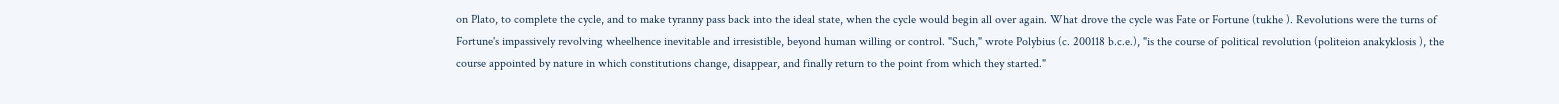on Plato, to complete the cycle, and to make tyranny pass back into the ideal state, when the cycle would begin all over again. What drove the cycle was Fate or Fortune (tukhe ). Revolutions were the turns of Fortune's impassively revolving wheelhence inevitable and irresistible, beyond human willing or control. "Such," wrote Polybius (c. 200118 b.c.e.), "is the course of political revolution (politeion anakyklosis ), the course appointed by nature in which constitutions change, disappear, and finally return to the point from which they started."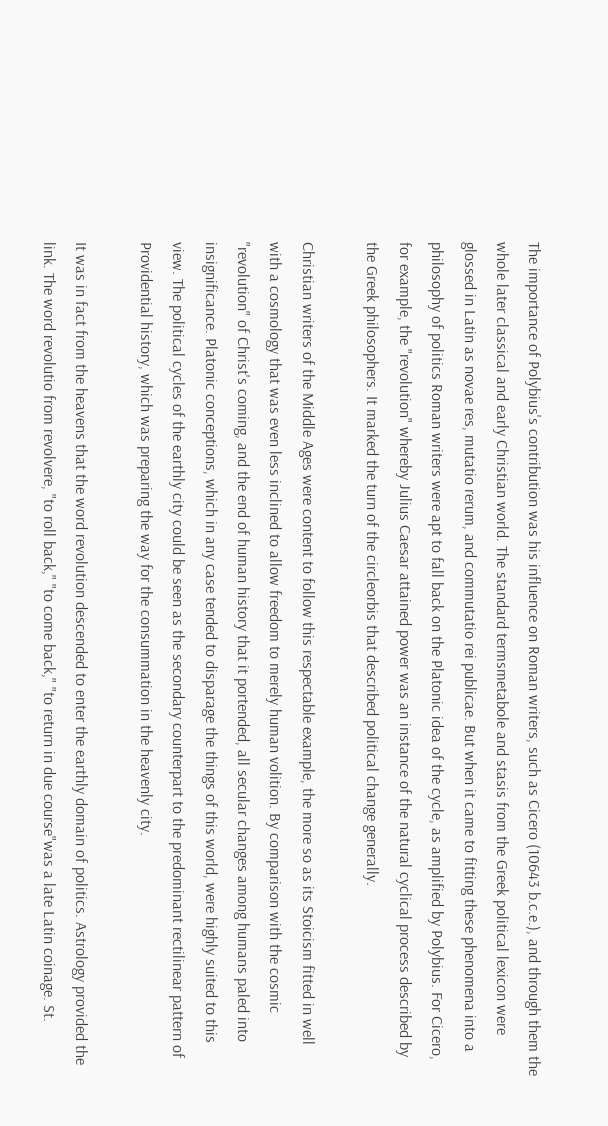The importance of Polybius's contribution was his influence on Roman writers, such as Cicero (10643 b.c.e.), and through them the whole later classical and early Christian world. The standard termsmetabole and stasis from the Greek political lexicon were glossed in Latin as novae res, mutatio rerum, and commutatio rei publicae. But when it came to fitting these phenomena into a philosophy of politics Roman writers were apt to fall back on the Platonic idea of the cycle, as amplified by Polybius. For Cicero, for example, the "revolution" whereby Julius Caesar attained power was an instance of the natural cyclical process described by the Greek philosophers. It marked the turn of the circleorbis that described political change generally.

Christian writers of the Middle Ages were content to follow this respectable example, the more so as its Stoicism fitted in well with a cosmology that was even less inclined to allow freedom to merely human volition. By comparison with the cosmic "revolution" of Christ's coming, and the end of human history that it portended, all secular changes among humans paled into insignificance. Platonic conceptions, which in any case tended to disparage the things of this world, were highly suited to this view. The political cycles of the earthly city could be seen as the secondary counterpart to the predominant rectilinear pattern of Providential history, which was preparing the way for the consummation in the heavenly city.

It was in fact from the heavens that the word revolution descended to enter the earthly domain of politics. Astrology provided the link. The word revolutio from revolvere, "to roll back," "to come back," "to return in due course"was a late Latin coinage. St.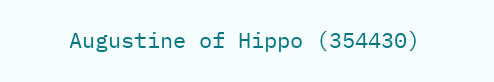Augustine of Hippo (354430)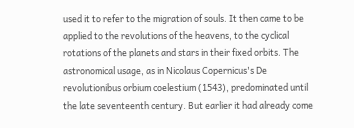used it to refer to the migration of souls. It then came to be applied to the revolutions of the heavens, to the cyclical rotations of the planets and stars in their fixed orbits. The astronomical usage, as in Nicolaus Copernicus's De revolutionibus orbium coelestium (1543), predominated until the late seventeenth century. But earlier it had already come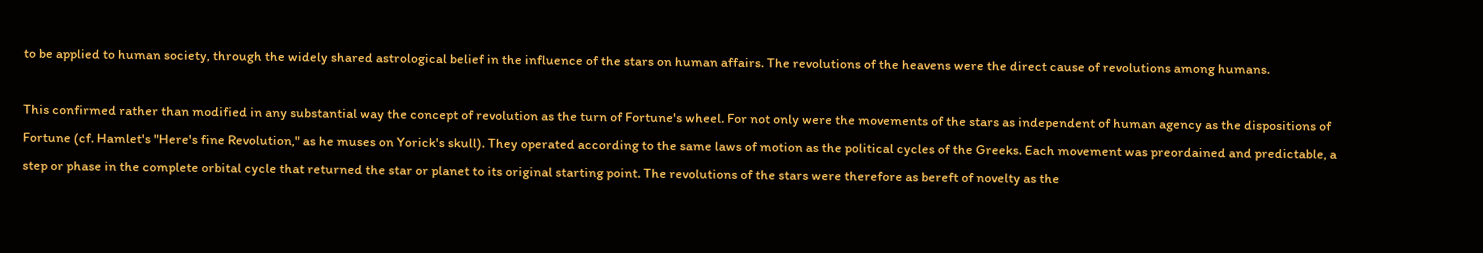to be applied to human society, through the widely shared astrological belief in the influence of the stars on human affairs. The revolutions of the heavens were the direct cause of revolutions among humans.

This confirmed rather than modified in any substantial way the concept of revolution as the turn of Fortune's wheel. For not only were the movements of the stars as independent of human agency as the dispositions of Fortune (cf. Hamlet's "Here's fine Revolution," as he muses on Yorick's skull). They operated according to the same laws of motion as the political cycles of the Greeks. Each movement was preordained and predictable, a step or phase in the complete orbital cycle that returned the star or planet to its original starting point. The revolutions of the stars were therefore as bereft of novelty as the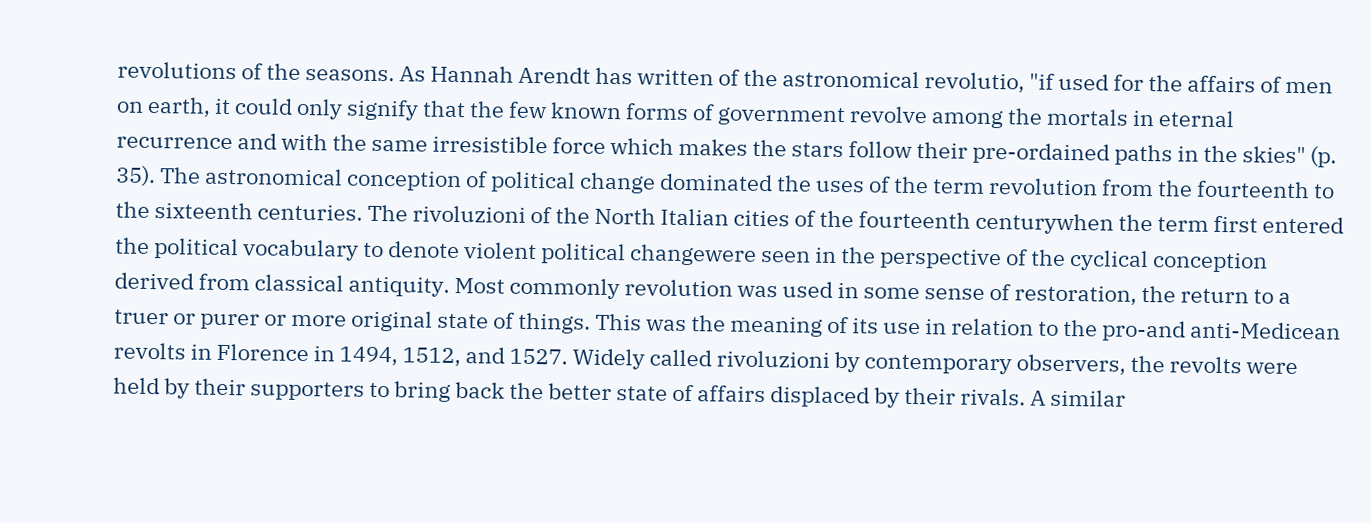revolutions of the seasons. As Hannah Arendt has written of the astronomical revolutio, "if used for the affairs of men on earth, it could only signify that the few known forms of government revolve among the mortals in eternal recurrence and with the same irresistible force which makes the stars follow their pre-ordained paths in the skies" (p. 35). The astronomical conception of political change dominated the uses of the term revolution from the fourteenth to the sixteenth centuries. The rivoluzioni of the North Italian cities of the fourteenth centurywhen the term first entered the political vocabulary to denote violent political changewere seen in the perspective of the cyclical conception derived from classical antiquity. Most commonly revolution was used in some sense of restoration, the return to a truer or purer or more original state of things. This was the meaning of its use in relation to the pro-and anti-Medicean revolts in Florence in 1494, 1512, and 1527. Widely called rivoluzioni by contemporary observers, the revolts were held by their supporters to bring back the better state of affairs displaced by their rivals. A similar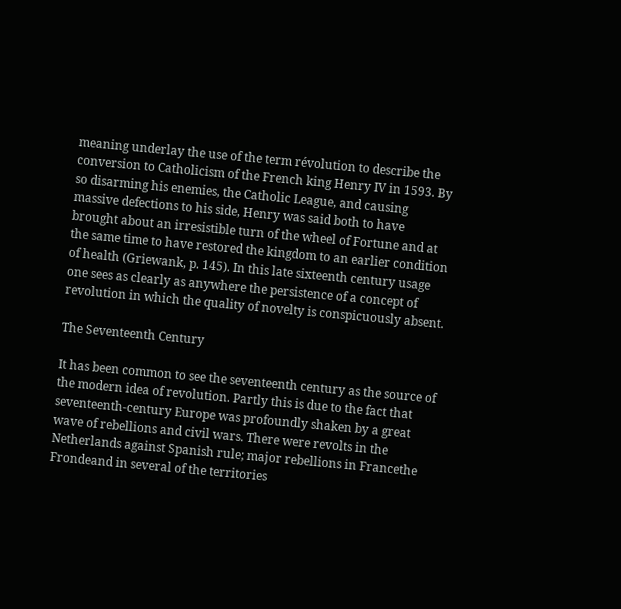meaning underlay the use of the term révolution to describe the conversion to Catholicism of the French king Henry IV in 1593. By so disarming his enemies, the Catholic League, and causing massive defections to his side, Henry was said both to have brought about an irresistible turn of the wheel of Fortune and at the same time to have restored the kingdom to an earlier condition of health (Griewank, p. 145). In this late sixteenth century usage one sees as clearly as anywhere the persistence of a concept of revolution in which the quality of novelty is conspicuously absent.

The Seventeenth Century

It has been common to see the seventeenth century as the source of the modern idea of revolution. Partly this is due to the fact that seventeenth-century Europe was profoundly shaken by a great wave of rebellions and civil wars. There were revolts in the Netherlands against Spanish rule; major rebellions in Francethe Frondeand in several of the territories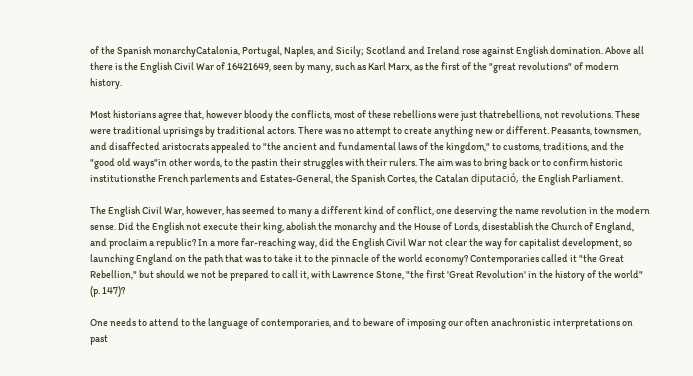of the Spanish monarchyCatalonia, Portugal, Naples, and Sicily; Scotland and Ireland rose against English domination. Above all there is the English Civil War of 16421649, seen by many, such as Karl Marx, as the first of the "great revolutions" of modern history.

Most historians agree that, however bloody the conflicts, most of these rebellions were just thatrebellions, not revolutions. These were traditional uprisings by traditional actors. There was no attempt to create anything new or different. Peasants, townsmen, and disaffected aristocrats appealed to "the ancient and fundamental laws of the kingdom," to customs, traditions, and the "good old ways"in other words, to the pastin their struggles with their rulers. The aim was to bring back or to confirm historic institutionsthe French parlements and Estates-General, the Spanish Cortes, the Catalan diputació, the English Parliament.

The English Civil War, however, has seemed to many a different kind of conflict, one deserving the name revolution in the modern sense. Did the English not execute their king, abolish the monarchy and the House of Lords, disestablish the Church of England, and proclaim a republic? In a more far-reaching way, did the English Civil War not clear the way for capitalist development, so launching England on the path that was to take it to the pinnacle of the world economy? Contemporaries called it "the Great Rebellion," but should we not be prepared to call it, with Lawrence Stone, "the first 'Great Revolution' in the history of the world" (p. 147)?

One needs to attend to the language of contemporaries, and to beware of imposing our often anachronistic interpretations on past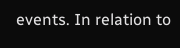events. In relation to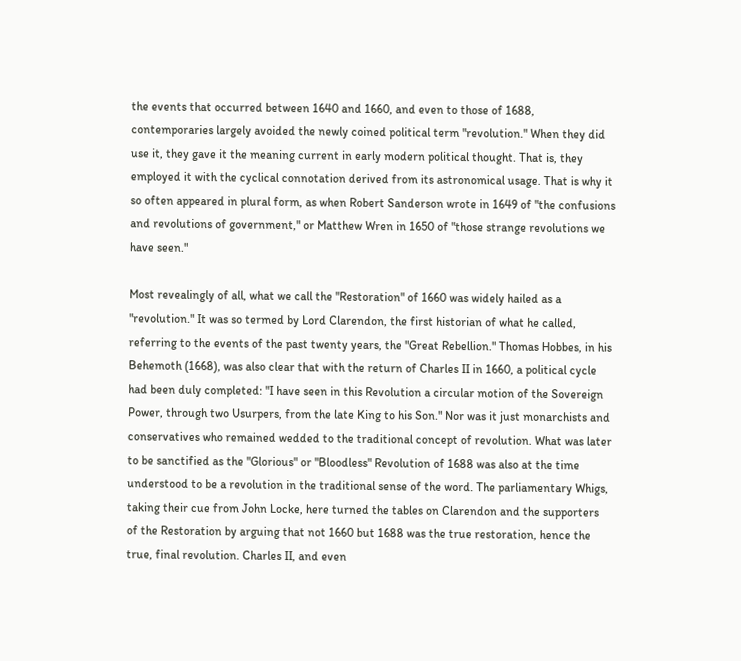the events that occurred between 1640 and 1660, and even to those of 1688, contemporaries largely avoided the newly coined political term "revolution." When they did use it, they gave it the meaning current in early modern political thought. That is, they employed it with the cyclical connotation derived from its astronomical usage. That is why it so often appeared in plural form, as when Robert Sanderson wrote in 1649 of "the confusions and revolutions of government," or Matthew Wren in 1650 of "those strange revolutions we have seen."

Most revealingly of all, what we call the "Restoration" of 1660 was widely hailed as a "revolution." It was so termed by Lord Clarendon, the first historian of what he called, referring to the events of the past twenty years, the "Great Rebellion." Thomas Hobbes, in his Behemoth (1668), was also clear that with the return of Charles II in 1660, a political cycle had been duly completed: "I have seen in this Revolution a circular motion of the Sovereign Power, through two Usurpers, from the late King to his Son." Nor was it just monarchists and conservatives who remained wedded to the traditional concept of revolution. What was later to be sanctified as the "Glorious" or "Bloodless" Revolution of 1688 was also at the time understood to be a revolution in the traditional sense of the word. The parliamentary Whigs, taking their cue from John Locke, here turned the tables on Clarendon and the supporters of the Restoration by arguing that not 1660 but 1688 was the true restoration, hence the true, final revolution. Charles II, and even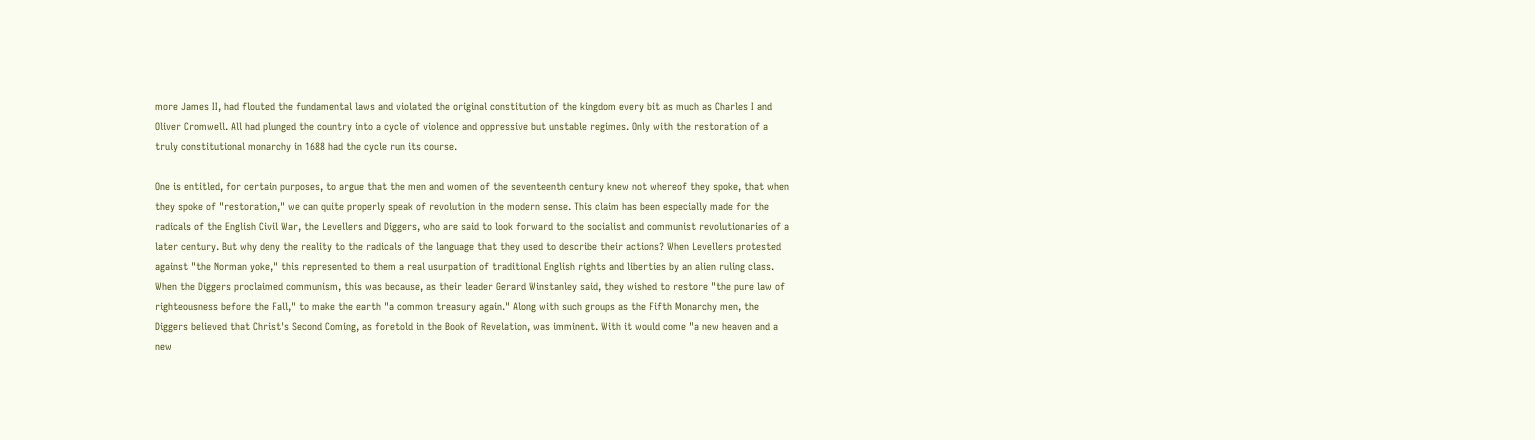more James II, had flouted the fundamental laws and violated the original constitution of the kingdom every bit as much as Charles I and Oliver Cromwell. All had plunged the country into a cycle of violence and oppressive but unstable regimes. Only with the restoration of a truly constitutional monarchy in 1688 had the cycle run its course.

One is entitled, for certain purposes, to argue that the men and women of the seventeenth century knew not whereof they spoke, that when they spoke of "restoration," we can quite properly speak of revolution in the modern sense. This claim has been especially made for the radicals of the English Civil War, the Levellers and Diggers, who are said to look forward to the socialist and communist revolutionaries of a later century. But why deny the reality to the radicals of the language that they used to describe their actions? When Levellers protested against "the Norman yoke," this represented to them a real usurpation of traditional English rights and liberties by an alien ruling class. When the Diggers proclaimed communism, this was because, as their leader Gerard Winstanley said, they wished to restore "the pure law of righteousness before the Fall," to make the earth "a common treasury again." Along with such groups as the Fifth Monarchy men, the Diggers believed that Christ's Second Coming, as foretold in the Book of Revelation, was imminent. With it would come "a new heaven and a new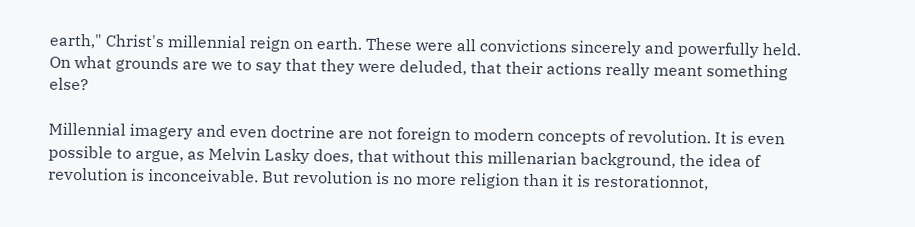earth," Christ's millennial reign on earth. These were all convictions sincerely and powerfully held. On what grounds are we to say that they were deluded, that their actions really meant something else?

Millennial imagery and even doctrine are not foreign to modern concepts of revolution. It is even possible to argue, as Melvin Lasky does, that without this millenarian background, the idea of revolution is inconceivable. But revolution is no more religion than it is restorationnot,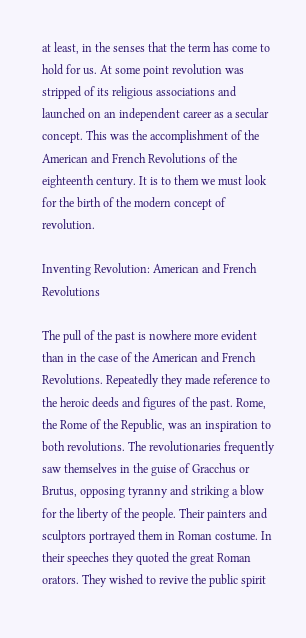at least, in the senses that the term has come to hold for us. At some point revolution was stripped of its religious associations and launched on an independent career as a secular concept. This was the accomplishment of the American and French Revolutions of the eighteenth century. It is to them we must look for the birth of the modern concept of revolution.

Inventing Revolution: American and French Revolutions

The pull of the past is nowhere more evident than in the case of the American and French Revolutions. Repeatedly they made reference to the heroic deeds and figures of the past. Rome, the Rome of the Republic, was an inspiration to both revolutions. The revolutionaries frequently saw themselves in the guise of Gracchus or Brutus, opposing tyranny and striking a blow for the liberty of the people. Their painters and sculptors portrayed them in Roman costume. In their speeches they quoted the great Roman orators. They wished to revive the public spirit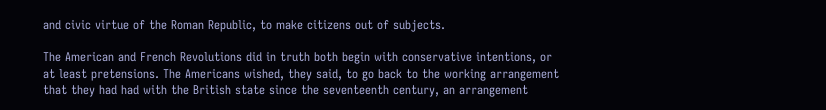and civic virtue of the Roman Republic, to make citizens out of subjects.

The American and French Revolutions did in truth both begin with conservative intentions, or at least pretensions. The Americans wished, they said, to go back to the working arrangement that they had had with the British state since the seventeenth century, an arrangement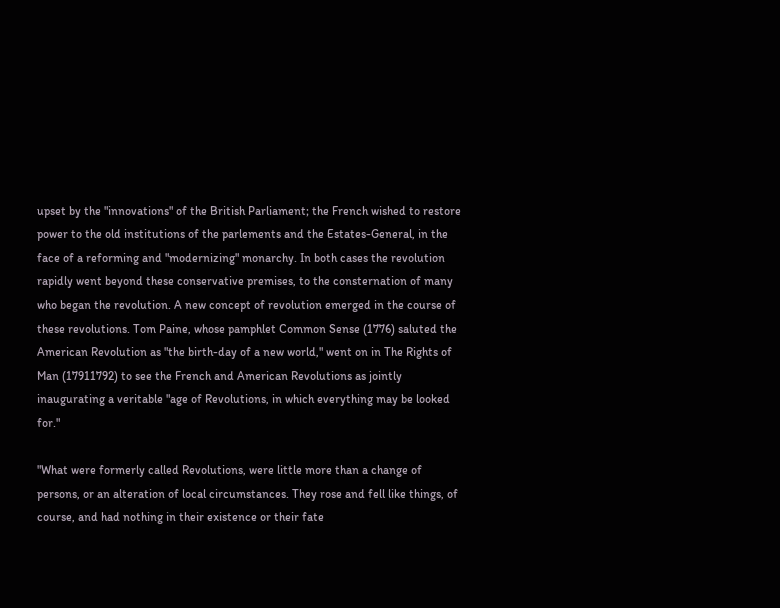upset by the "innovations" of the British Parliament; the French wished to restore power to the old institutions of the parlements and the Estates-General, in the face of a reforming and "modernizing" monarchy. In both cases the revolution rapidly went beyond these conservative premises, to the consternation of many who began the revolution. A new concept of revolution emerged in the course of these revolutions. Tom Paine, whose pamphlet Common Sense (1776) saluted the American Revolution as "the birth-day of a new world," went on in The Rights of Man (17911792) to see the French and American Revolutions as jointly inaugurating a veritable "age of Revolutions, in which everything may be looked for."

"What were formerly called Revolutions, were little more than a change of persons, or an alteration of local circumstances. They rose and fell like things, of course, and had nothing in their existence or their fate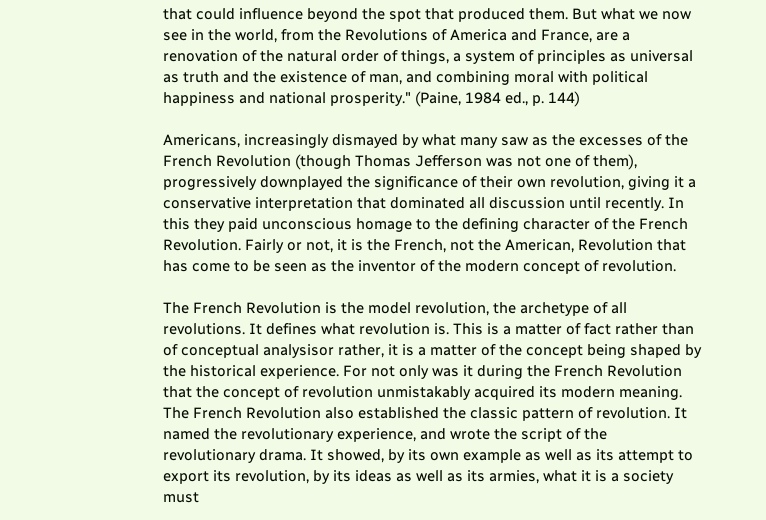that could influence beyond the spot that produced them. But what we now see in the world, from the Revolutions of America and France, are a renovation of the natural order of things, a system of principles as universal as truth and the existence of man, and combining moral with political happiness and national prosperity." (Paine, 1984 ed., p. 144)

Americans, increasingly dismayed by what many saw as the excesses of the French Revolution (though Thomas Jefferson was not one of them), progressively downplayed the significance of their own revolution, giving it a conservative interpretation that dominated all discussion until recently. In this they paid unconscious homage to the defining character of the French Revolution. Fairly or not, it is the French, not the American, Revolution that has come to be seen as the inventor of the modern concept of revolution.

The French Revolution is the model revolution, the archetype of all revolutions. It defines what revolution is. This is a matter of fact rather than of conceptual analysisor rather, it is a matter of the concept being shaped by the historical experience. For not only was it during the French Revolution that the concept of revolution unmistakably acquired its modern meaning. The French Revolution also established the classic pattern of revolution. It named the revolutionary experience, and wrote the script of the revolutionary drama. It showed, by its own example as well as its attempt to export its revolution, by its ideas as well as its armies, what it is a society must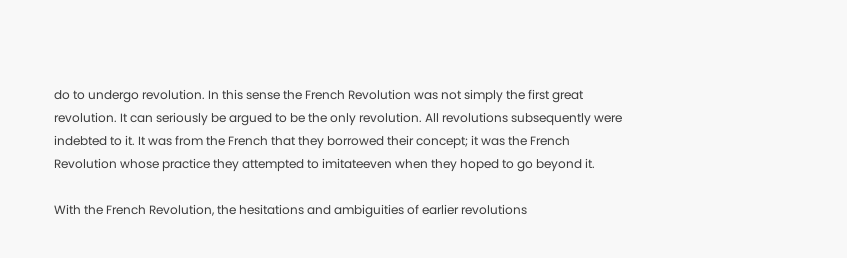do to undergo revolution. In this sense the French Revolution was not simply the first great revolution. It can seriously be argued to be the only revolution. All revolutions subsequently were indebted to it. It was from the French that they borrowed their concept; it was the French Revolution whose practice they attempted to imitateeven when they hoped to go beyond it.

With the French Revolution, the hesitations and ambiguities of earlier revolutions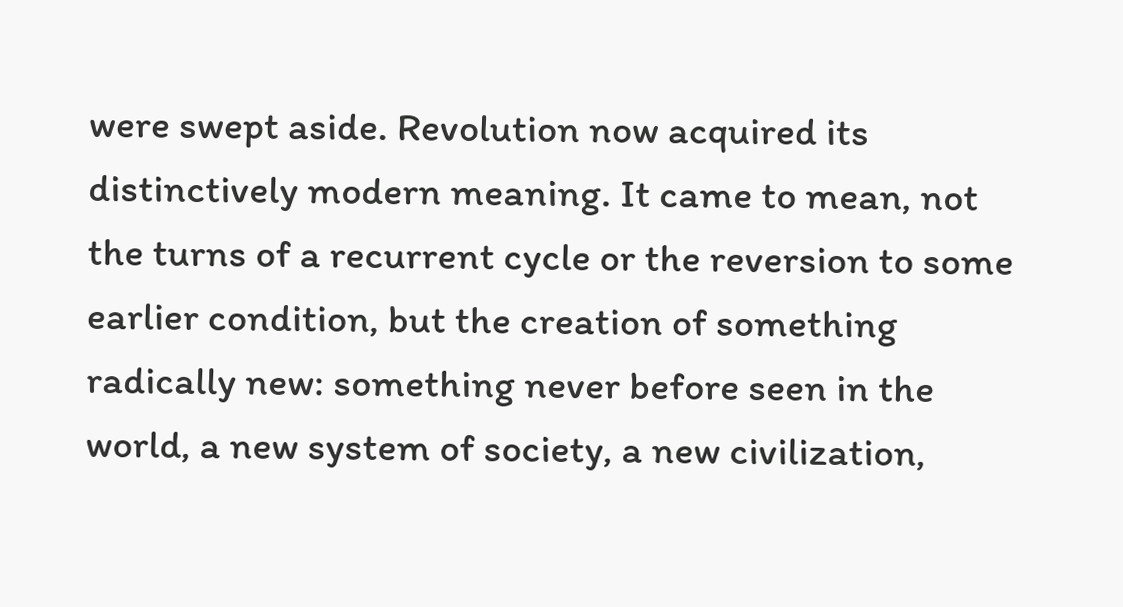were swept aside. Revolution now acquired its distinctively modern meaning. It came to mean, not the turns of a recurrent cycle or the reversion to some earlier condition, but the creation of something radically new: something never before seen in the world, a new system of society, a new civilization,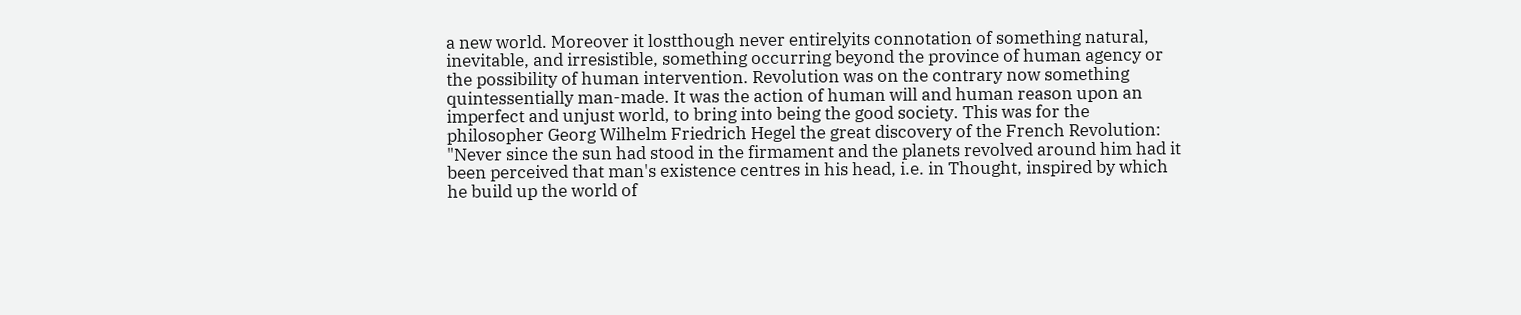a new world. Moreover it lostthough never entirelyits connotation of something natural, inevitable, and irresistible, something occurring beyond the province of human agency or the possibility of human intervention. Revolution was on the contrary now something quintessentially man-made. It was the action of human will and human reason upon an imperfect and unjust world, to bring into being the good society. This was for the philosopher Georg Wilhelm Friedrich Hegel the great discovery of the French Revolution: "Never since the sun had stood in the firmament and the planets revolved around him had it been perceived that man's existence centres in his head, i.e. in Thought, inspired by which he build up the world of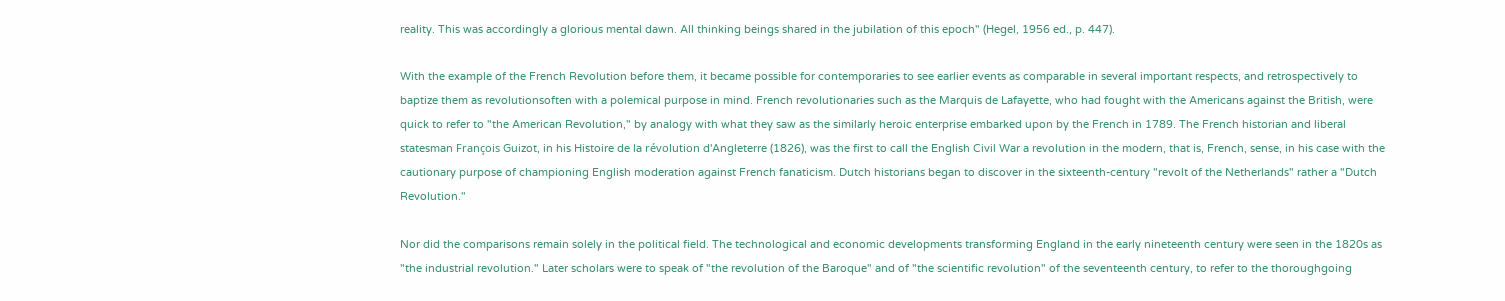reality. This was accordingly a glorious mental dawn. All thinking beings shared in the jubilation of this epoch" (Hegel, 1956 ed., p. 447).

With the example of the French Revolution before them, it became possible for contemporaries to see earlier events as comparable in several important respects, and retrospectively to baptize them as revolutionsoften with a polemical purpose in mind. French revolutionaries such as the Marquis de Lafayette, who had fought with the Americans against the British, were quick to refer to "the American Revolution," by analogy with what they saw as the similarly heroic enterprise embarked upon by the French in 1789. The French historian and liberal statesman François Guizot, in his Histoire de la révolution d'Angleterre (1826), was the first to call the English Civil War a revolution in the modern, that is, French, sense, in his case with the cautionary purpose of championing English moderation against French fanaticism. Dutch historians began to discover in the sixteenth-century "revolt of the Netherlands" rather a "Dutch Revolution."

Nor did the comparisons remain solely in the political field. The technological and economic developments transforming England in the early nineteenth century were seen in the 1820s as "the industrial revolution." Later scholars were to speak of "the revolution of the Baroque" and of "the scientific revolution" of the seventeenth century, to refer to the thoroughgoing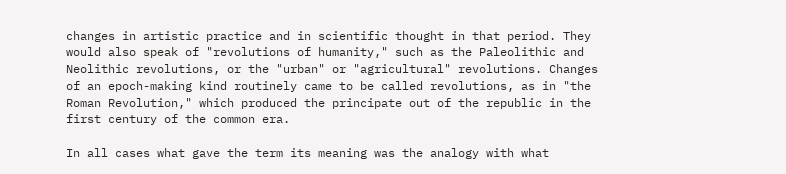changes in artistic practice and in scientific thought in that period. They would also speak of "revolutions of humanity," such as the Paleolithic and Neolithic revolutions, or the "urban" or "agricultural" revolutions. Changes of an epoch-making kind routinely came to be called revolutions, as in "the Roman Revolution," which produced the principate out of the republic in the first century of the common era.

In all cases what gave the term its meaning was the analogy with what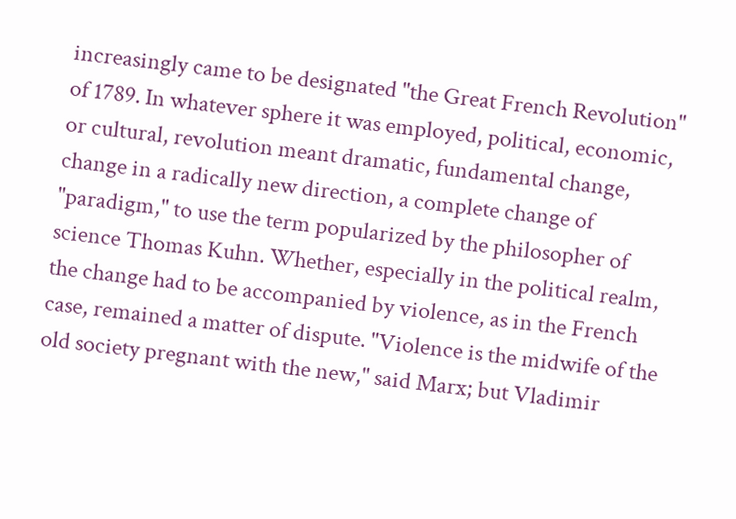increasingly came to be designated "the Great French Revolution" of 1789. In whatever sphere it was employed, political, economic, or cultural, revolution meant dramatic, fundamental change, change in a radically new direction, a complete change of "paradigm," to use the term popularized by the philosopher of science Thomas Kuhn. Whether, especially in the political realm, the change had to be accompanied by violence, as in the French case, remained a matter of dispute. "Violence is the midwife of the old society pregnant with the new," said Marx; but Vladimir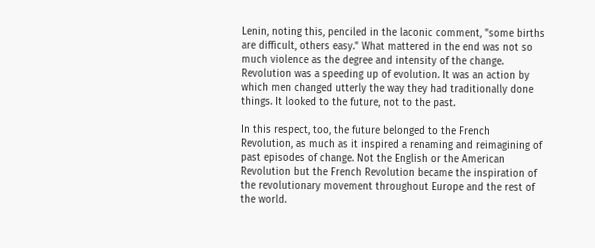Lenin, noting this, penciled in the laconic comment, "some births are difficult, others easy." What mattered in the end was not so much violence as the degree and intensity of the change. Revolution was a speeding up of evolution. It was an action by which men changed utterly the way they had traditionally done things. It looked to the future, not to the past.

In this respect, too, the future belonged to the French Revolution, as much as it inspired a renaming and reimagining of past episodes of change. Not the English or the American Revolution but the French Revolution became the inspiration of the revolutionary movement throughout Europe and the rest of the world.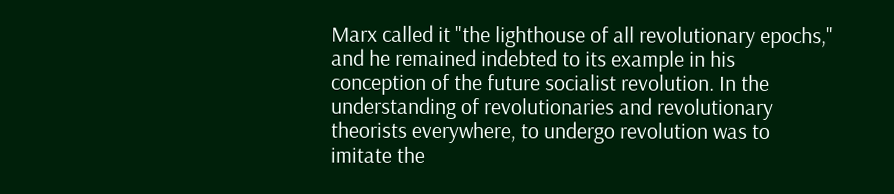Marx called it "the lighthouse of all revolutionary epochs," and he remained indebted to its example in his conception of the future socialist revolution. In the understanding of revolutionaries and revolutionary theorists everywhere, to undergo revolution was to imitate the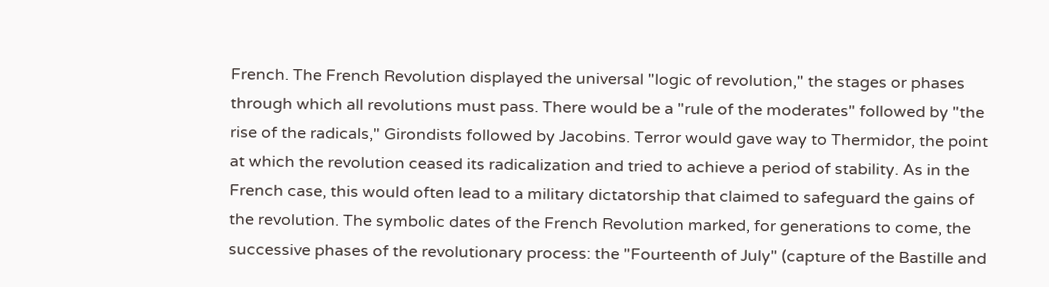French. The French Revolution displayed the universal "logic of revolution," the stages or phases through which all revolutions must pass. There would be a "rule of the moderates" followed by "the rise of the radicals," Girondists followed by Jacobins. Terror would gave way to Thermidor, the point at which the revolution ceased its radicalization and tried to achieve a period of stability. As in the French case, this would often lead to a military dictatorship that claimed to safeguard the gains of the revolution. The symbolic dates of the French Revolution marked, for generations to come, the successive phases of the revolutionary process: the "Fourteenth of July" (capture of the Bastille and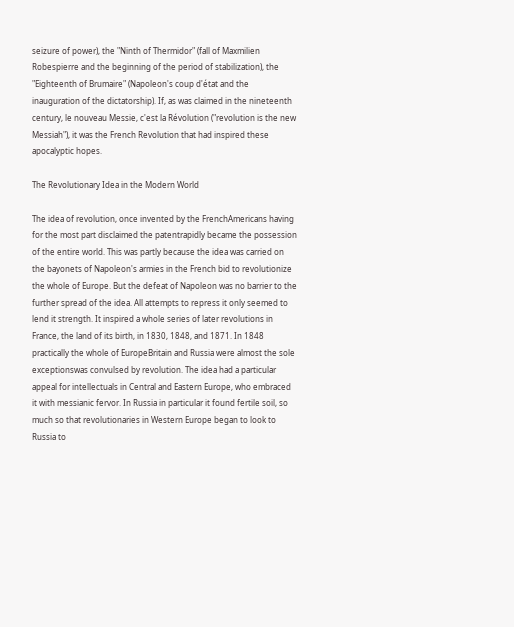seizure of power), the "Ninth of Thermidor" (fall of Maxmilien Robespierre and the beginning of the period of stabilization), the "Eighteenth of Brumaire" (Napoleon's coup d'état and the inauguration of the dictatorship). If, as was claimed in the nineteenth century, le nouveau Messie, c'est la Révolution ("revolution is the new Messiah"), it was the French Revolution that had inspired these apocalyptic hopes.

The Revolutionary Idea in the Modern World

The idea of revolution, once invented by the FrenchAmericans having for the most part disclaimed the patentrapidly became the possession of the entire world. This was partly because the idea was carried on the bayonets of Napoleon's armies in the French bid to revolutionize the whole of Europe. But the defeat of Napoleon was no barrier to the further spread of the idea. All attempts to repress it only seemed to lend it strength. It inspired a whole series of later revolutions in France, the land of its birth, in 1830, 1848, and 1871. In 1848 practically the whole of EuropeBritain and Russia were almost the sole exceptionswas convulsed by revolution. The idea had a particular appeal for intellectuals in Central and Eastern Europe, who embraced it with messianic fervor. In Russia in particular it found fertile soil, so much so that revolutionaries in Western Europe began to look to Russia to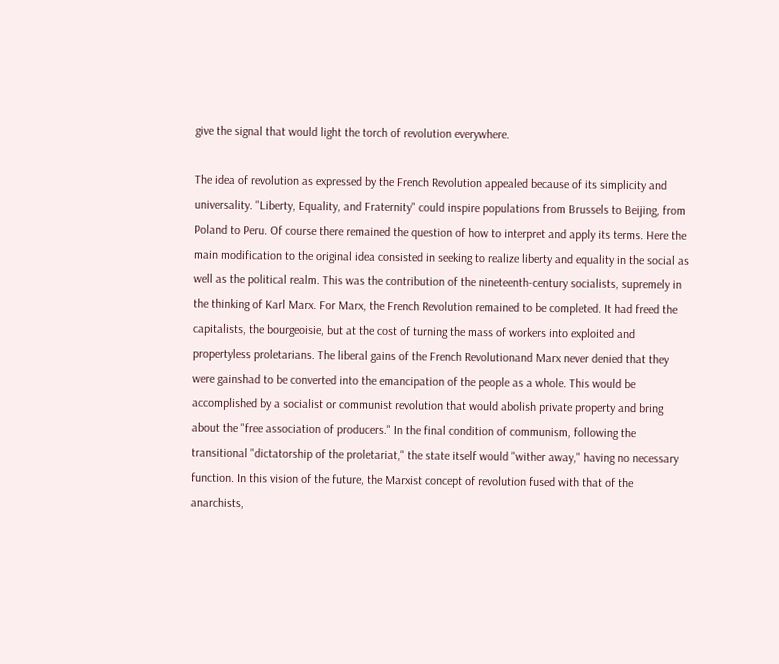give the signal that would light the torch of revolution everywhere.

The idea of revolution as expressed by the French Revolution appealed because of its simplicity and universality. "Liberty, Equality, and Fraternity" could inspire populations from Brussels to Beijing, from Poland to Peru. Of course there remained the question of how to interpret and apply its terms. Here the main modification to the original idea consisted in seeking to realize liberty and equality in the social as well as the political realm. This was the contribution of the nineteenth-century socialists, supremely in the thinking of Karl Marx. For Marx, the French Revolution remained to be completed. It had freed the capitalists, the bourgeoisie, but at the cost of turning the mass of workers into exploited and propertyless proletarians. The liberal gains of the French Revolutionand Marx never denied that they were gainshad to be converted into the emancipation of the people as a whole. This would be accomplished by a socialist or communist revolution that would abolish private property and bring about the "free association of producers." In the final condition of communism, following the transitional "dictatorship of the proletariat," the state itself would "wither away," having no necessary function. In this vision of the future, the Marxist concept of revolution fused with that of the anarchists,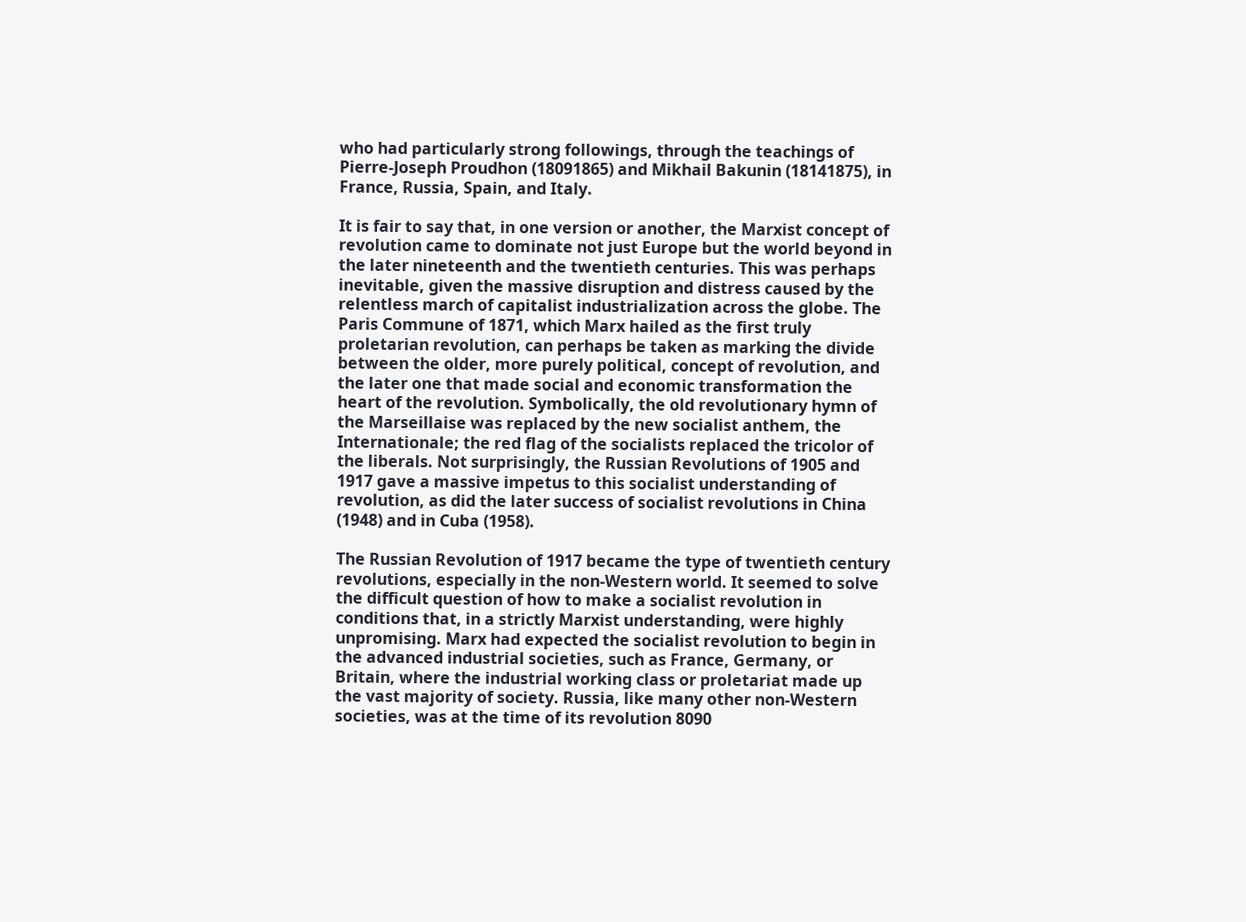who had particularly strong followings, through the teachings of Pierre-Joseph Proudhon (18091865) and Mikhail Bakunin (18141875), in France, Russia, Spain, and Italy.

It is fair to say that, in one version or another, the Marxist concept of revolution came to dominate not just Europe but the world beyond in the later nineteenth and the twentieth centuries. This was perhaps inevitable, given the massive disruption and distress caused by the relentless march of capitalist industrialization across the globe. The Paris Commune of 1871, which Marx hailed as the first truly proletarian revolution, can perhaps be taken as marking the divide between the older, more purely political, concept of revolution, and the later one that made social and economic transformation the heart of the revolution. Symbolically, the old revolutionary hymn of the Marseillaise was replaced by the new socialist anthem, the Internationale; the red flag of the socialists replaced the tricolor of the liberals. Not surprisingly, the Russian Revolutions of 1905 and 1917 gave a massive impetus to this socialist understanding of revolution, as did the later success of socialist revolutions in China (1948) and in Cuba (1958).

The Russian Revolution of 1917 became the type of twentieth century revolutions, especially in the non-Western world. It seemed to solve the difficult question of how to make a socialist revolution in conditions that, in a strictly Marxist understanding, were highly unpromising. Marx had expected the socialist revolution to begin in the advanced industrial societies, such as France, Germany, or Britain, where the industrial working class or proletariat made up the vast majority of society. Russia, like many other non-Western societies, was at the time of its revolution 8090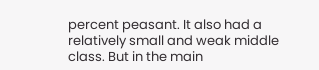percent peasant. It also had a relatively small and weak middle class. But in the main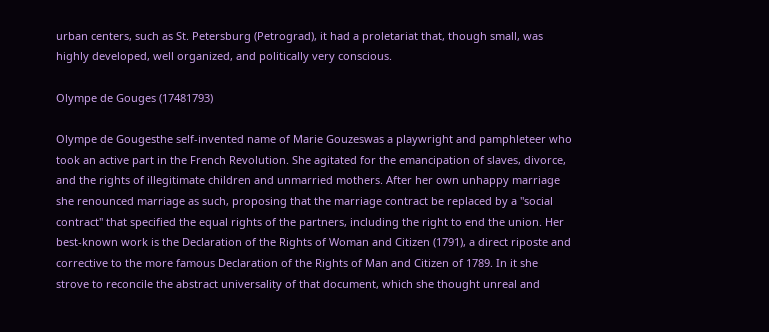urban centers, such as St. Petersburg (Petrograd), it had a proletariat that, though small, was highly developed, well organized, and politically very conscious.

Olympe de Gouges (17481793)

Olympe de Gougesthe self-invented name of Marie Gouzeswas a playwright and pamphleteer who took an active part in the French Revolution. She agitated for the emancipation of slaves, divorce, and the rights of illegitimate children and unmarried mothers. After her own unhappy marriage she renounced marriage as such, proposing that the marriage contract be replaced by a "social contract" that specified the equal rights of the partners, including the right to end the union. Her best-known work is the Declaration of the Rights of Woman and Citizen (1791), a direct riposte and corrective to the more famous Declaration of the Rights of Man and Citizen of 1789. In it she strove to reconcile the abstract universality of that document, which she thought unreal and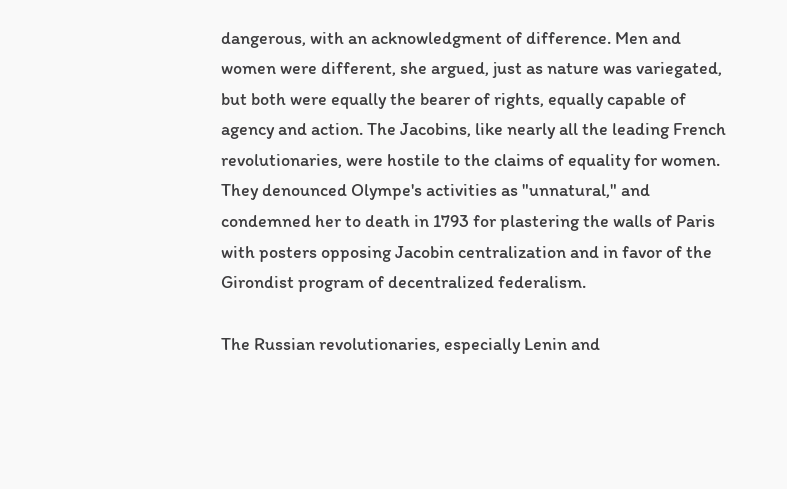dangerous, with an acknowledgment of difference. Men and women were different, she argued, just as nature was variegated, but both were equally the bearer of rights, equally capable of agency and action. The Jacobins, like nearly all the leading French revolutionaries, were hostile to the claims of equality for women. They denounced Olympe's activities as "unnatural," and condemned her to death in 1793 for plastering the walls of Paris with posters opposing Jacobin centralization and in favor of the Girondist program of decentralized federalism.

The Russian revolutionaries, especially Lenin and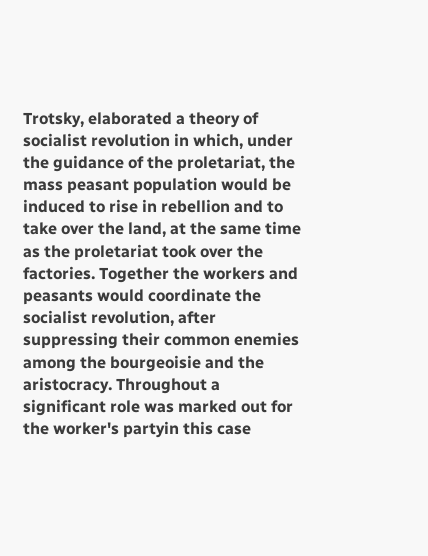Trotsky, elaborated a theory of socialist revolution in which, under the guidance of the proletariat, the mass peasant population would be induced to rise in rebellion and to take over the land, at the same time as the proletariat took over the factories. Together the workers and peasants would coordinate the socialist revolution, after suppressing their common enemies among the bourgeoisie and the aristocracy. Throughout a significant role was marked out for the worker's partyin this case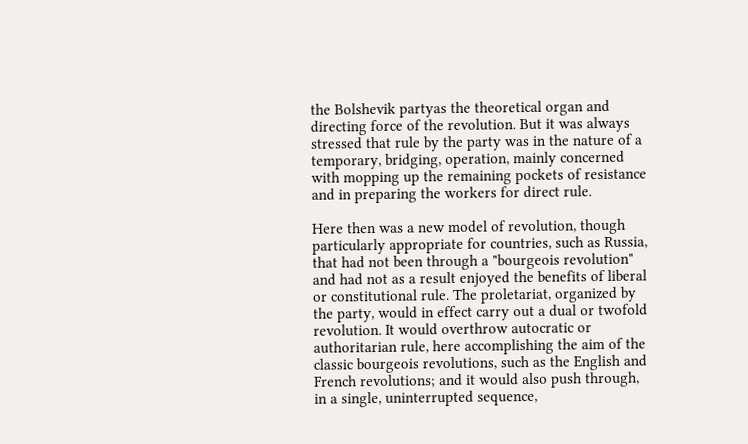the Bolshevik partyas the theoretical organ and directing force of the revolution. But it was always stressed that rule by the party was in the nature of a temporary, bridging, operation, mainly concerned with mopping up the remaining pockets of resistance and in preparing the workers for direct rule.

Here then was a new model of revolution, though particularly appropriate for countries, such as Russia, that had not been through a "bourgeois revolution" and had not as a result enjoyed the benefits of liberal or constitutional rule. The proletariat, organized by the party, would in effect carry out a dual or twofold revolution. It would overthrow autocratic or authoritarian rule, here accomplishing the aim of the classic bourgeois revolutions, such as the English and French revolutions; and it would also push through, in a single, uninterrupted sequence,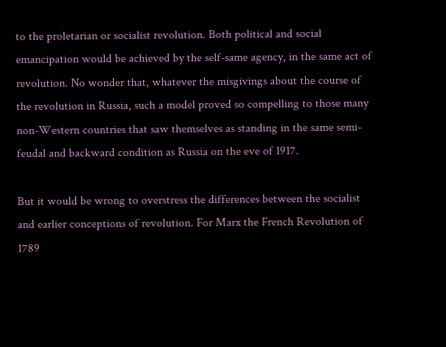to the proletarian or socialist revolution. Both political and social emancipation would be achieved by the self-same agency, in the same act of revolution. No wonder that, whatever the misgivings about the course of the revolution in Russia, such a model proved so compelling to those many non-Western countries that saw themselves as standing in the same semi-feudal and backward condition as Russia on the eve of 1917.

But it would be wrong to overstress the differences between the socialist and earlier conceptions of revolution. For Marx the French Revolution of 1789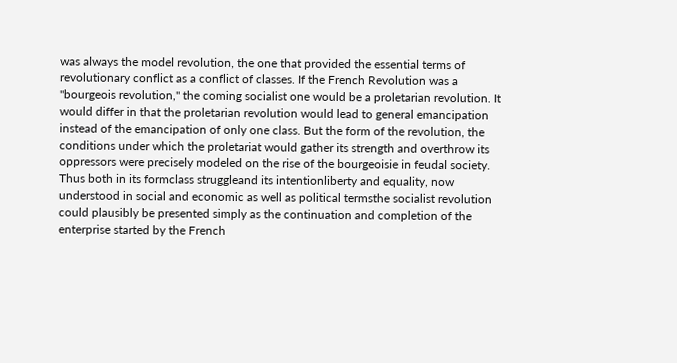was always the model revolution, the one that provided the essential terms of revolutionary conflict as a conflict of classes. If the French Revolution was a "bourgeois revolution," the coming socialist one would be a proletarian revolution. It would differ in that the proletarian revolution would lead to general emancipation instead of the emancipation of only one class. But the form of the revolution, the conditions under which the proletariat would gather its strength and overthrow its oppressors were precisely modeled on the rise of the bourgeoisie in feudal society. Thus both in its formclass struggleand its intentionliberty and equality, now understood in social and economic as well as political termsthe socialist revolution could plausibly be presented simply as the continuation and completion of the enterprise started by the French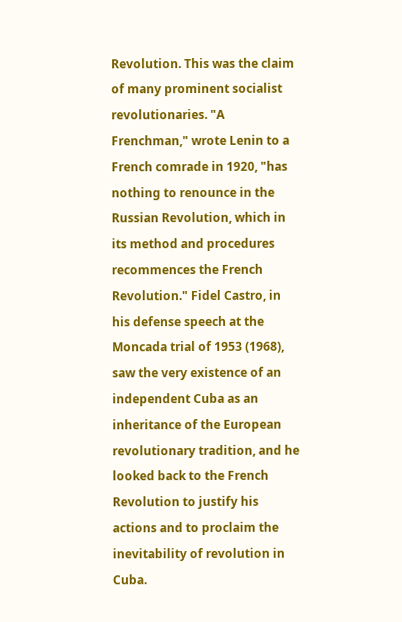Revolution. This was the claim of many prominent socialist revolutionaries. "A Frenchman," wrote Lenin to a French comrade in 1920, "has nothing to renounce in the Russian Revolution, which in its method and procedures recommences the French Revolution." Fidel Castro, in his defense speech at the Moncada trial of 1953 (1968), saw the very existence of an independent Cuba as an inheritance of the European revolutionary tradition, and he looked back to the French Revolution to justify his actions and to proclaim the inevitability of revolution in Cuba.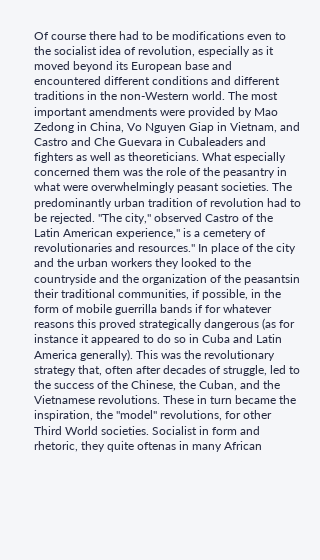Of course there had to be modifications even to the socialist idea of revolution, especially as it moved beyond its European base and encountered different conditions and different traditions in the non-Western world. The most important amendments were provided by Mao Zedong in China, Vo Nguyen Giap in Vietnam, and Castro and Che Guevara in Cubaleaders and fighters as well as theoreticians. What especially concerned them was the role of the peasantry in what were overwhelmingly peasant societies. The predominantly urban tradition of revolution had to be rejected. "The city," observed Castro of the Latin American experience," is a cemetery of revolutionaries and resources." In place of the city and the urban workers they looked to the countryside and the organization of the peasantsin their traditional communities, if possible, in the form of mobile guerrilla bands if for whatever reasons this proved strategically dangerous (as for instance it appeared to do so in Cuba and Latin America generally). This was the revolutionary strategy that, often after decades of struggle, led to the success of the Chinese, the Cuban, and the Vietnamese revolutions. These in turn became the inspiration, the "model" revolutions, for other Third World societies. Socialist in form and rhetoric, they quite oftenas in many African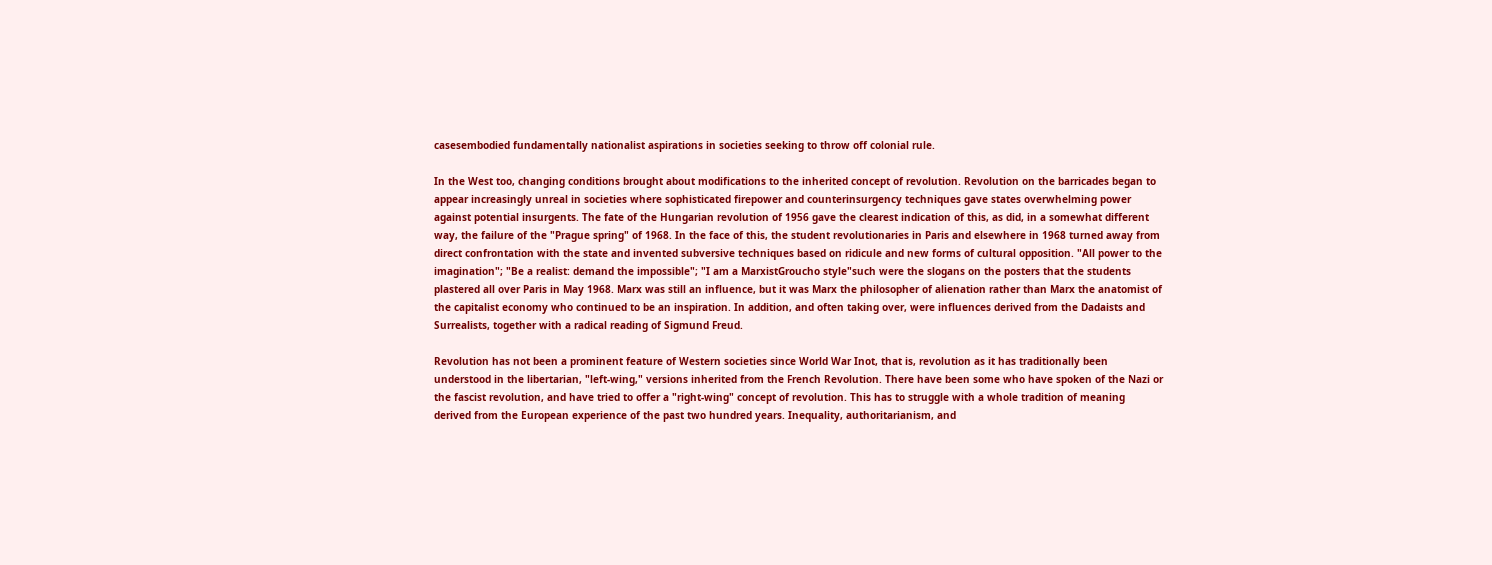casesembodied fundamentally nationalist aspirations in societies seeking to throw off colonial rule.

In the West too, changing conditions brought about modifications to the inherited concept of revolution. Revolution on the barricades began to appear increasingly unreal in societies where sophisticated firepower and counterinsurgency techniques gave states overwhelming power against potential insurgents. The fate of the Hungarian revolution of 1956 gave the clearest indication of this, as did, in a somewhat different way, the failure of the "Prague spring" of 1968. In the face of this, the student revolutionaries in Paris and elsewhere in 1968 turned away from direct confrontation with the state and invented subversive techniques based on ridicule and new forms of cultural opposition. "All power to the imagination"; "Be a realist: demand the impossible"; "I am a MarxistGroucho style"such were the slogans on the posters that the students plastered all over Paris in May 1968. Marx was still an influence, but it was Marx the philosopher of alienation rather than Marx the anatomist of the capitalist economy who continued to be an inspiration. In addition, and often taking over, were influences derived from the Dadaists and Surrealists, together with a radical reading of Sigmund Freud.

Revolution has not been a prominent feature of Western societies since World War Inot, that is, revolution as it has traditionally been understood in the libertarian, "left-wing," versions inherited from the French Revolution. There have been some who have spoken of the Nazi or the fascist revolution, and have tried to offer a "right-wing" concept of revolution. This has to struggle with a whole tradition of meaning derived from the European experience of the past two hundred years. Inequality, authoritarianism, and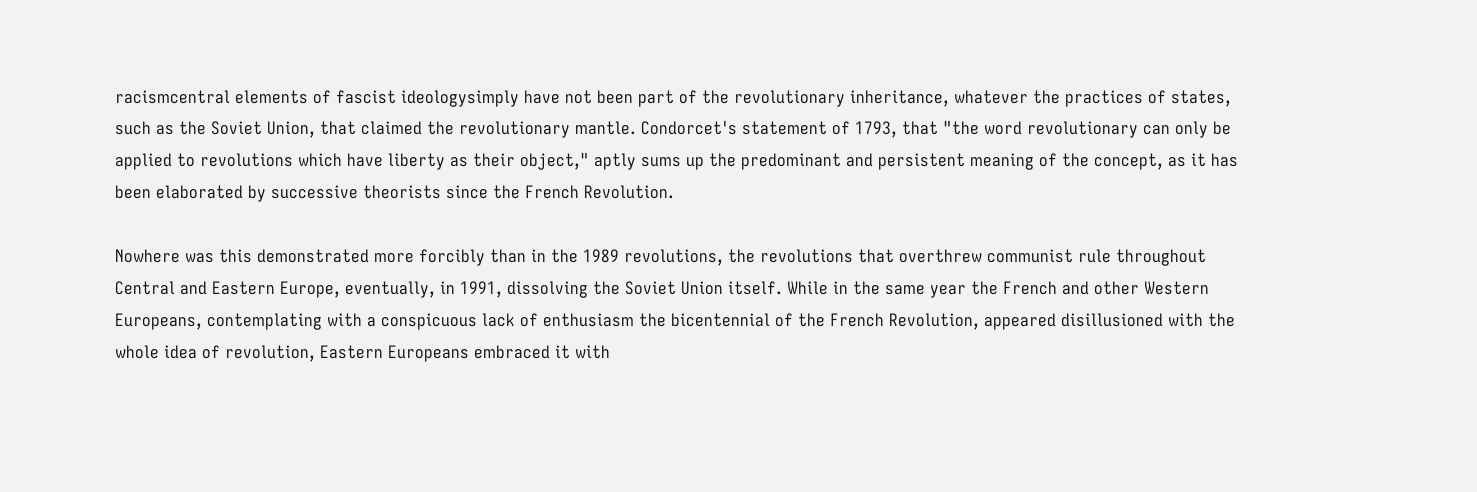racismcentral elements of fascist ideologysimply have not been part of the revolutionary inheritance, whatever the practices of states, such as the Soviet Union, that claimed the revolutionary mantle. Condorcet's statement of 1793, that "the word revolutionary can only be applied to revolutions which have liberty as their object," aptly sums up the predominant and persistent meaning of the concept, as it has been elaborated by successive theorists since the French Revolution.

Nowhere was this demonstrated more forcibly than in the 1989 revolutions, the revolutions that overthrew communist rule throughout Central and Eastern Europe, eventually, in 1991, dissolving the Soviet Union itself. While in the same year the French and other Western Europeans, contemplating with a conspicuous lack of enthusiasm the bicentennial of the French Revolution, appeared disillusioned with the whole idea of revolution, Eastern Europeans embraced it with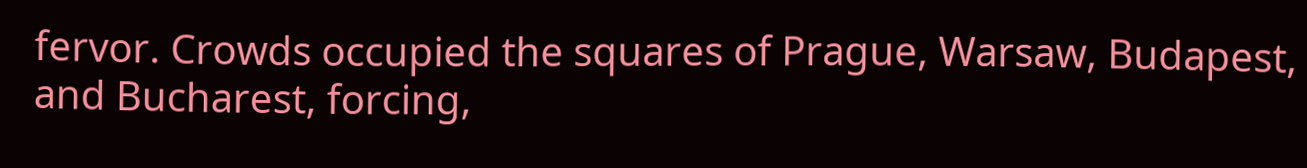fervor. Crowds occupied the squares of Prague, Warsaw, Budapest, and Bucharest, forcing,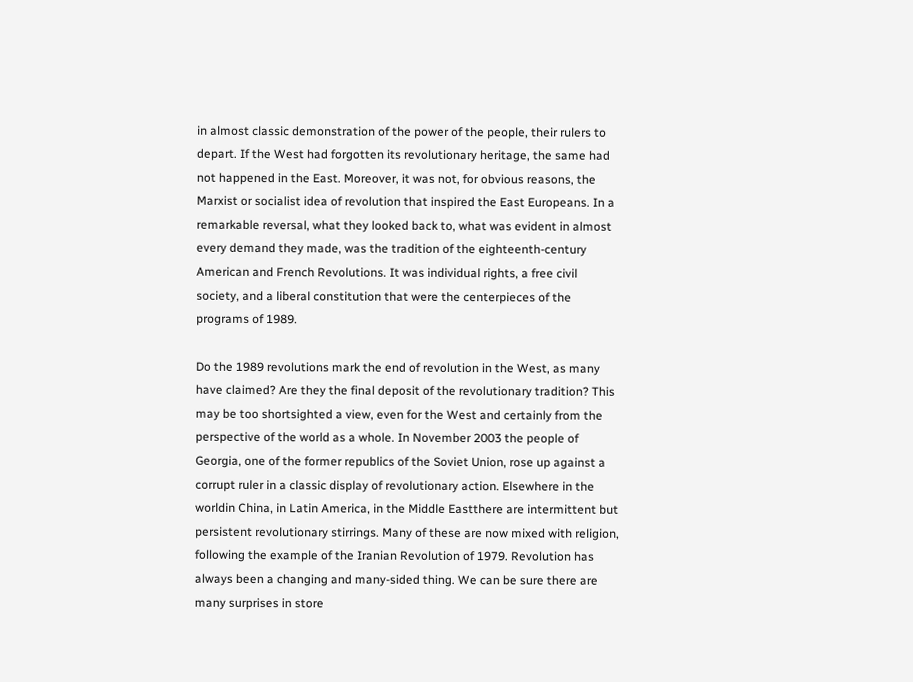in almost classic demonstration of the power of the people, their rulers to depart. If the West had forgotten its revolutionary heritage, the same had not happened in the East. Moreover, it was not, for obvious reasons, the Marxist or socialist idea of revolution that inspired the East Europeans. In a remarkable reversal, what they looked back to, what was evident in almost every demand they made, was the tradition of the eighteenth-century American and French Revolutions. It was individual rights, a free civil society, and a liberal constitution that were the centerpieces of the programs of 1989.

Do the 1989 revolutions mark the end of revolution in the West, as many have claimed? Are they the final deposit of the revolutionary tradition? This may be too shortsighted a view, even for the West and certainly from the perspective of the world as a whole. In November 2003 the people of Georgia, one of the former republics of the Soviet Union, rose up against a corrupt ruler in a classic display of revolutionary action. Elsewhere in the worldin China, in Latin America, in the Middle Eastthere are intermittent but persistent revolutionary stirrings. Many of these are now mixed with religion, following the example of the Iranian Revolution of 1979. Revolution has always been a changing and many-sided thing. We can be sure there are many surprises in store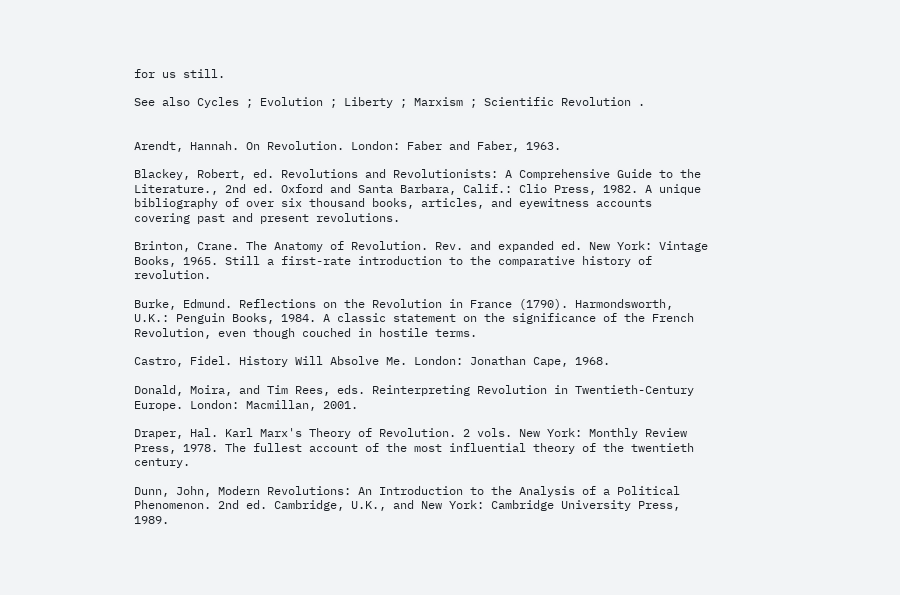for us still.

See also Cycles ; Evolution ; Liberty ; Marxism ; Scientific Revolution .


Arendt, Hannah. On Revolution. London: Faber and Faber, 1963.

Blackey, Robert, ed. Revolutions and Revolutionists: A Comprehensive Guide to the Literature., 2nd ed. Oxford and Santa Barbara, Calif.: Clio Press, 1982. A unique bibliography of over six thousand books, articles, and eyewitness accounts covering past and present revolutions.

Brinton, Crane. The Anatomy of Revolution. Rev. and expanded ed. New York: Vintage Books, 1965. Still a first-rate introduction to the comparative history of revolution.

Burke, Edmund. Reflections on the Revolution in France (1790). Harmondsworth, U.K.: Penguin Books, 1984. A classic statement on the significance of the French Revolution, even though couched in hostile terms.

Castro, Fidel. History Will Absolve Me. London: Jonathan Cape, 1968.

Donald, Moira, and Tim Rees, eds. Reinterpreting Revolution in Twentieth-Century Europe. London: Macmillan, 2001.

Draper, Hal. Karl Marx's Theory of Revolution. 2 vols. New York: Monthly Review Press, 1978. The fullest account of the most influential theory of the twentieth century.

Dunn, John, Modern Revolutions: An Introduction to the Analysis of a Political Phenomenon. 2nd ed. Cambridge, U.K., and New York: Cambridge University Press, 1989.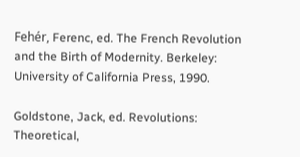Fehér, Ferenc, ed. The French Revolution and the Birth of Modernity. Berkeley: University of California Press, 1990.

Goldstone, Jack, ed. Revolutions: Theoretical,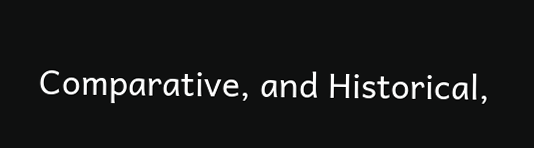Comparative, and Historical,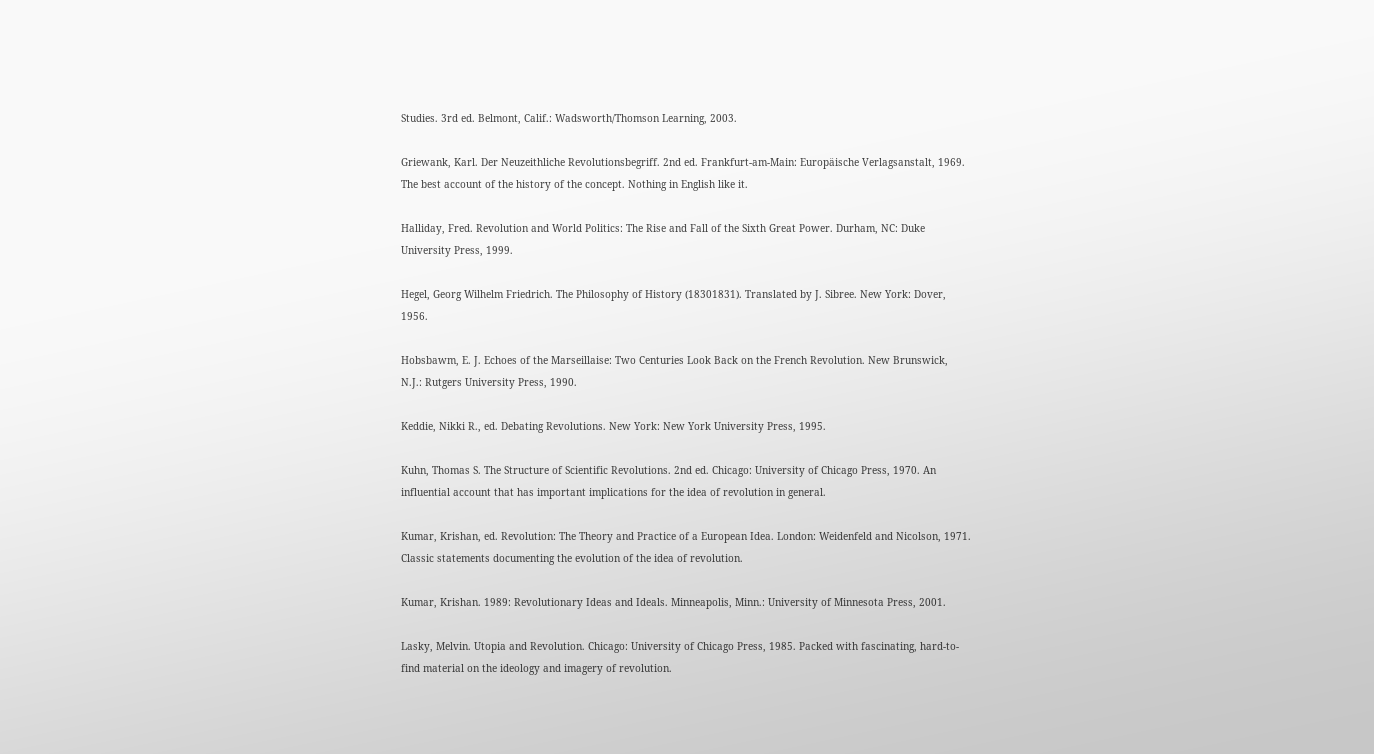Studies. 3rd ed. Belmont, Calif.: Wadsworth/Thomson Learning, 2003.

Griewank, Karl. Der Neuzeithliche Revolutionsbegriff. 2nd ed. Frankfurt-am-Main: Europäische Verlagsanstalt, 1969. The best account of the history of the concept. Nothing in English like it.

Halliday, Fred. Revolution and World Politics: The Rise and Fall of the Sixth Great Power. Durham, NC: Duke University Press, 1999.

Hegel, Georg Wilhelm Friedrich. The Philosophy of History (18301831). Translated by J. Sibree. New York: Dover, 1956.

Hobsbawm, E. J. Echoes of the Marseillaise: Two Centuries Look Back on the French Revolution. New Brunswick, N.J.: Rutgers University Press, 1990.

Keddie, Nikki R., ed. Debating Revolutions. New York: New York University Press, 1995.

Kuhn, Thomas S. The Structure of Scientific Revolutions. 2nd ed. Chicago: University of Chicago Press, 1970. An influential account that has important implications for the idea of revolution in general.

Kumar, Krishan, ed. Revolution: The Theory and Practice of a European Idea. London: Weidenfeld and Nicolson, 1971. Classic statements documenting the evolution of the idea of revolution.

Kumar, Krishan. 1989: Revolutionary Ideas and Ideals. Minneapolis, Minn.: University of Minnesota Press, 2001.

Lasky, Melvin. Utopia and Revolution. Chicago: University of Chicago Press, 1985. Packed with fascinating, hard-to-find material on the ideology and imagery of revolution.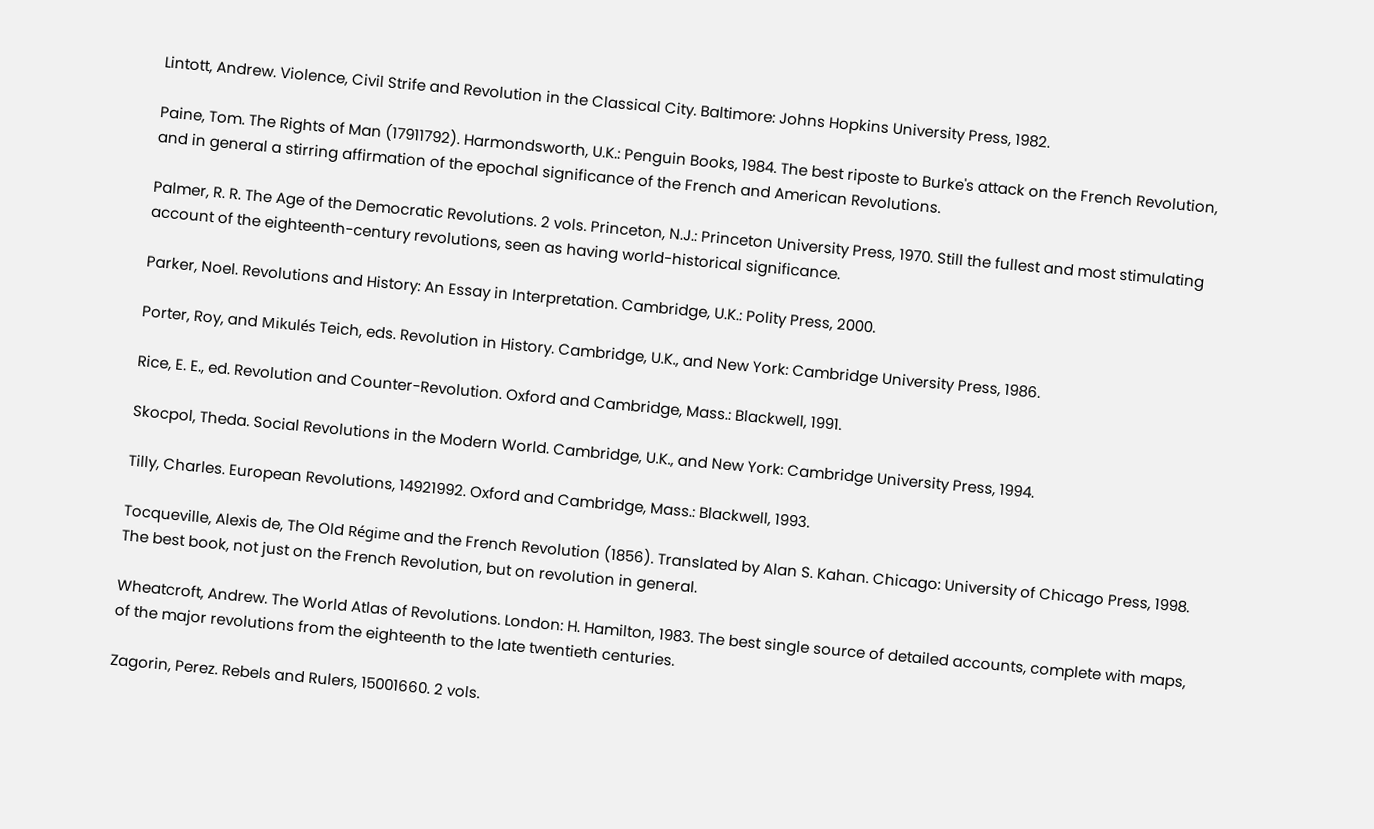Lintott, Andrew. Violence, Civil Strife and Revolution in the Classical City. Baltimore: Johns Hopkins University Press, 1982.

Paine, Tom. The Rights of Man (17911792). Harmondsworth, U.K.: Penguin Books, 1984. The best riposte to Burke's attack on the French Revolution, and in general a stirring affirmation of the epochal significance of the French and American Revolutions.

Palmer, R. R. The Age of the Democratic Revolutions. 2 vols. Princeton, N.J.: Princeton University Press, 1970. Still the fullest and most stimulating account of the eighteenth-century revolutions, seen as having world-historical significance.

Parker, Noel. Revolutions and History: An Essay in Interpretation. Cambridge, U.K.: Polity Press, 2000.

Porter, Roy, and Mikulés Teich, eds. Revolution in History. Cambridge, U.K., and New York: Cambridge University Press, 1986.

Rice, E. E., ed. Revolution and Counter-Revolution. Oxford and Cambridge, Mass.: Blackwell, 1991.

Skocpol, Theda. Social Revolutions in the Modern World. Cambridge, U.K., and New York: Cambridge University Press, 1994.

Tilly, Charles. European Revolutions, 14921992. Oxford and Cambridge, Mass.: Blackwell, 1993.

Tocqueville, Alexis de, The Old Régime and the French Revolution (1856). Translated by Alan S. Kahan. Chicago: University of Chicago Press, 1998. The best book, not just on the French Revolution, but on revolution in general.

Wheatcroft, Andrew. The World Atlas of Revolutions. London: H. Hamilton, 1983. The best single source of detailed accounts, complete with maps, of the major revolutions from the eighteenth to the late twentieth centuries.

Zagorin, Perez. Rebels and Rulers, 15001660. 2 vols.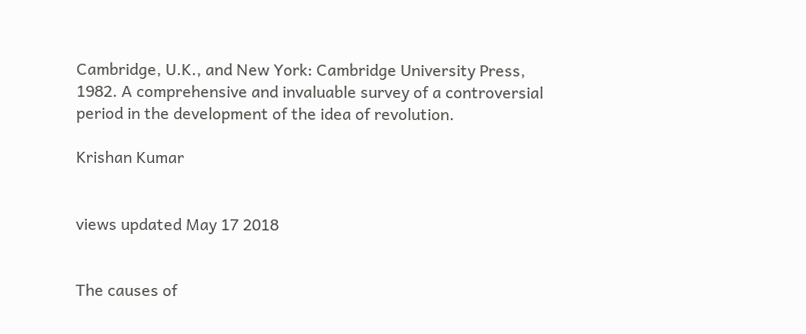Cambridge, U.K., and New York: Cambridge University Press, 1982. A comprehensive and invaluable survey of a controversial period in the development of the idea of revolution.

Krishan Kumar


views updated May 17 2018


The causes of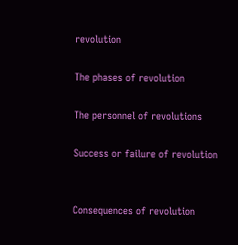revolution

The phases of revolution

The personnel of revolutions

Success or failure of revolution


Consequences of revolution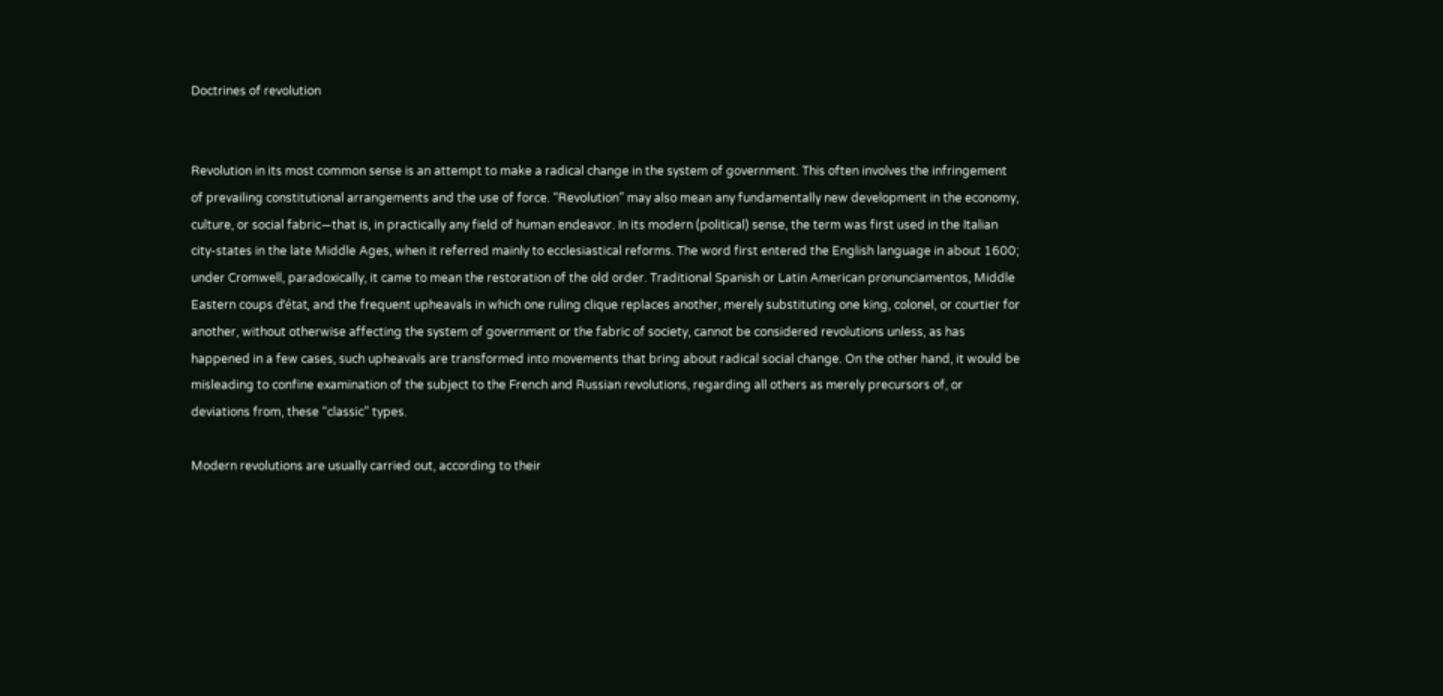Doctrines of revolution


Revolution in its most common sense is an attempt to make a radical change in the system of government. This often involves the infringement of prevailing constitutional arrangements and the use of force. “Revolution” may also mean any fundamentally new development in the economy, culture, or social fabric—that is, in practically any field of human endeavor. In its modern (political) sense, the term was first used in the Italian city-states in the late Middle Ages, when it referred mainly to ecclesiastical reforms. The word first entered the English language in about 1600; under Cromwell, paradoxically, it came to mean the restoration of the old order. Traditional Spanish or Latin American pronunciamentos, Middle Eastern coups d’état, and the frequent upheavals in which one ruling clique replaces another, merely substituting one king, colonel, or courtier for another, without otherwise affecting the system of government or the fabric of society, cannot be considered revolutions unless, as has happened in a few cases, such upheavals are transformed into movements that bring about radical social change. On the other hand, it would be misleading to confine examination of the subject to the French and Russian revolutions, regarding all others as merely precursors of, or deviations from, these “classic” types.

Modern revolutions are usually carried out, according to their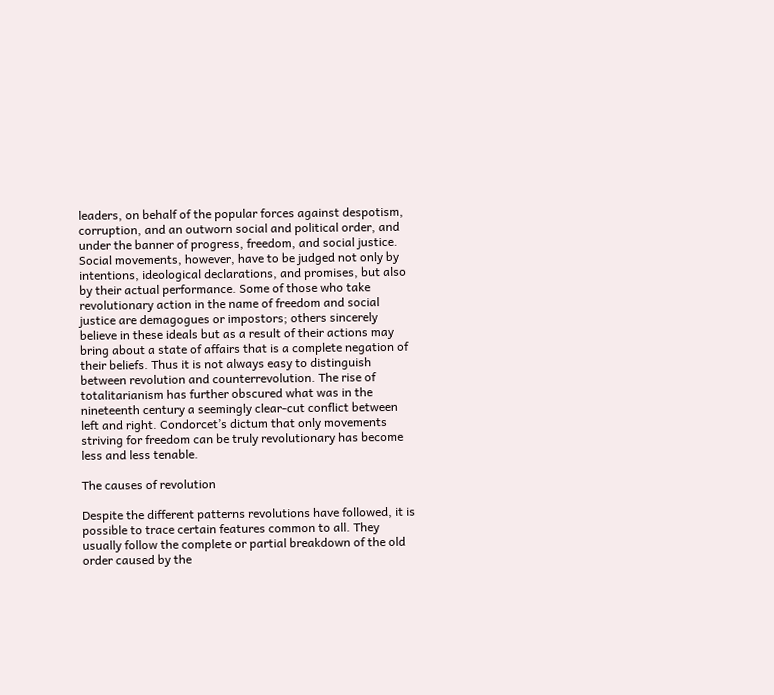leaders, on behalf of the popular forces against despotism, corruption, and an outworn social and political order, and under the banner of progress, freedom, and social justice. Social movements, however, have to be judged not only by intentions, ideological declarations, and promises, but also by their actual performance. Some of those who take revolutionary action in the name of freedom and social justice are demagogues or impostors; others sincerely believe in these ideals but as a result of their actions may bring about a state of affairs that is a complete negation of their beliefs. Thus it is not always easy to distinguish between revolution and counterrevolution. The rise of totalitarianism has further obscured what was in the nineteenth century a seemingly clear-cut conflict between left and right. Condorcet’s dictum that only movements striving for freedom can be truly revolutionary has become less and less tenable.

The causes of revolution

Despite the different patterns revolutions have followed, it is possible to trace certain features common to all. They usually follow the complete or partial breakdown of the old order caused by the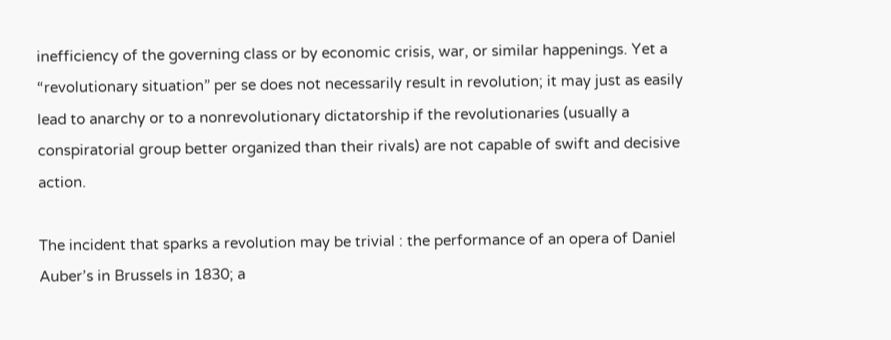inefficiency of the governing class or by economic crisis, war, or similar happenings. Yet a “revolutionary situation” per se does not necessarily result in revolution; it may just as easily lead to anarchy or to a nonrevolutionary dictatorship if the revolutionaries (usually a conspiratorial group better organized than their rivals) are not capable of swift and decisive action.

The incident that sparks a revolution may be trivial : the performance of an opera of Daniel Auber’s in Brussels in 1830; a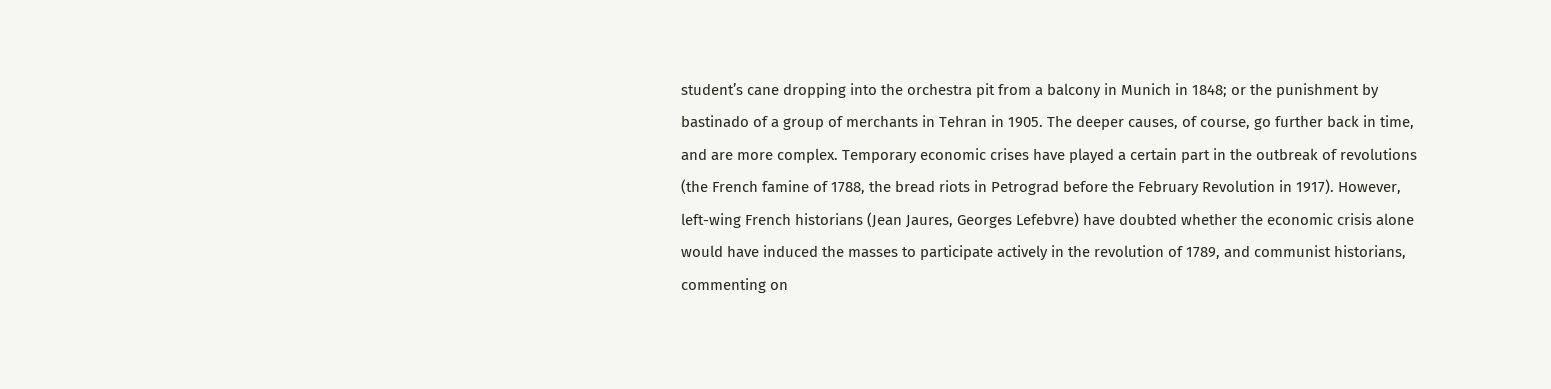student’s cane dropping into the orchestra pit from a balcony in Munich in 1848; or the punishment by bastinado of a group of merchants in Tehran in 1905. The deeper causes, of course, go further back in time, and are more complex. Temporary economic crises have played a certain part in the outbreak of revolutions (the French famine of 1788, the bread riots in Petrograd before the February Revolution in 1917). However, left-wing French historians (Jean Jaures, Georges Lefebvre) have doubted whether the economic crisis alone would have induced the masses to participate actively in the revolution of 1789, and communist historians, commenting on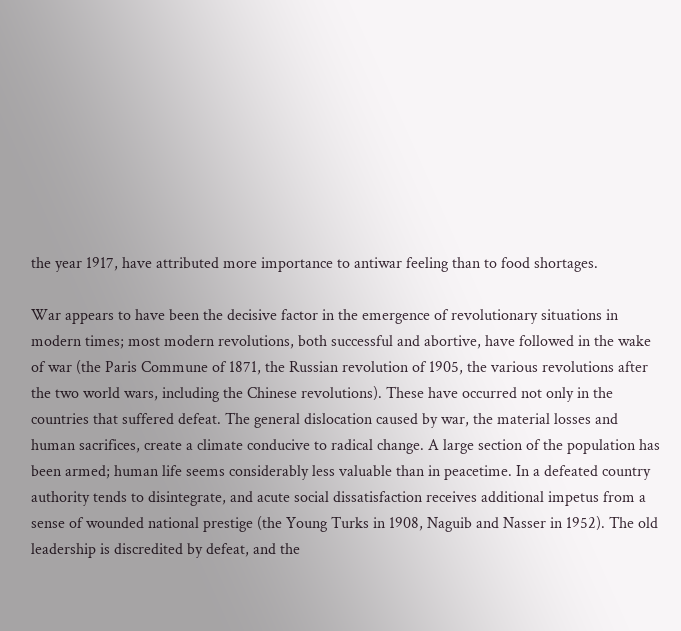the year 1917, have attributed more importance to antiwar feeling than to food shortages.

War appears to have been the decisive factor in the emergence of revolutionary situations in modern times; most modern revolutions, both successful and abortive, have followed in the wake of war (the Paris Commune of 1871, the Russian revolution of 1905, the various revolutions after the two world wars, including the Chinese revolutions). These have occurred not only in the countries that suffered defeat. The general dislocation caused by war, the material losses and human sacrifices, create a climate conducive to radical change. A large section of the population has been armed; human life seems considerably less valuable than in peacetime. In a defeated country authority tends to disintegrate, and acute social dissatisfaction receives additional impetus from a sense of wounded national prestige (the Young Turks in 1908, Naguib and Nasser in 1952). The old leadership is discredited by defeat, and the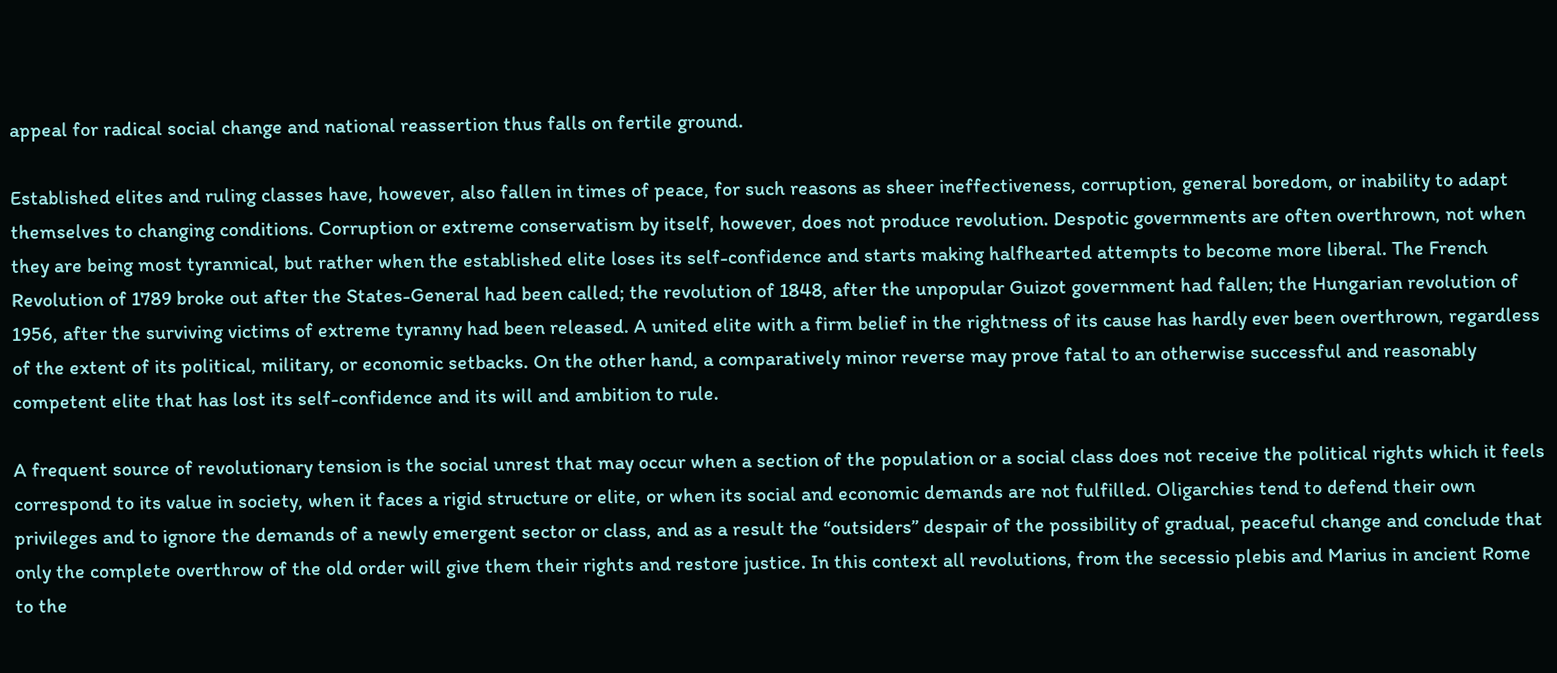appeal for radical social change and national reassertion thus falls on fertile ground.

Established elites and ruling classes have, however, also fallen in times of peace, for such reasons as sheer ineffectiveness, corruption, general boredom, or inability to adapt themselves to changing conditions. Corruption or extreme conservatism by itself, however, does not produce revolution. Despotic governments are often overthrown, not when they are being most tyrannical, but rather when the established elite loses its self-confidence and starts making halfhearted attempts to become more liberal. The French Revolution of 1789 broke out after the States-General had been called; the revolution of 1848, after the unpopular Guizot government had fallen; the Hungarian revolution of 1956, after the surviving victims of extreme tyranny had been released. A united elite with a firm belief in the rightness of its cause has hardly ever been overthrown, regardless of the extent of its political, military, or economic setbacks. On the other hand, a comparatively minor reverse may prove fatal to an otherwise successful and reasonably competent elite that has lost its self-confidence and its will and ambition to rule.

A frequent source of revolutionary tension is the social unrest that may occur when a section of the population or a social class does not receive the political rights which it feels correspond to its value in society, when it faces a rigid structure or elite, or when its social and economic demands are not fulfilled. Oligarchies tend to defend their own privileges and to ignore the demands of a newly emergent sector or class, and as a result the “outsiders” despair of the possibility of gradual, peaceful change and conclude that only the complete overthrow of the old order will give them their rights and restore justice. In this context all revolutions, from the secessio plebis and Marius in ancient Rome to the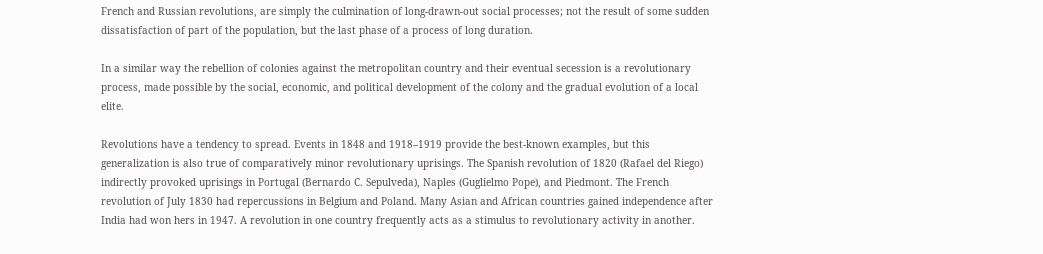French and Russian revolutions, are simply the culmination of long-drawn-out social processes; not the result of some sudden dissatisfaction of part of the population, but the last phase of a process of long duration.

In a similar way the rebellion of colonies against the metropolitan country and their eventual secession is a revolutionary process, made possible by the social, economic, and political development of the colony and the gradual evolution of a local elite.

Revolutions have a tendency to spread. Events in 1848 and 1918–1919 provide the best-known examples, but this generalization is also true of comparatively minor revolutionary uprisings. The Spanish revolution of 1820 (Rafael del Riego) indirectly provoked uprisings in Portugal (Bernardo C. Sepulveda), Naples (Guglielmo Pope), and Piedmont. The French revolution of July 1830 had repercussions in Belgium and Poland. Many Asian and African countries gained independence after India had won hers in 1947. A revolution in one country frequently acts as a stimulus to revolutionary activity in another.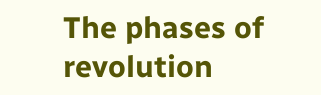The phases of revolution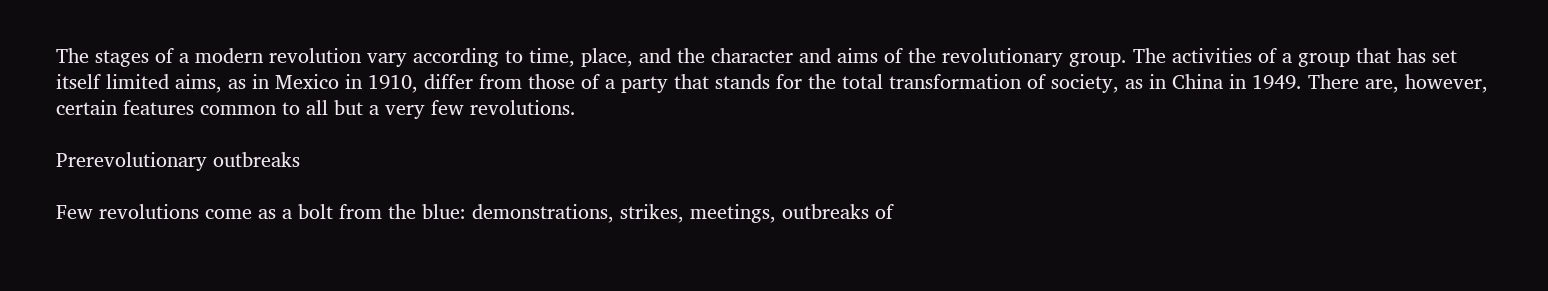The stages of a modern revolution vary according to time, place, and the character and aims of the revolutionary group. The activities of a group that has set itself limited aims, as in Mexico in 1910, differ from those of a party that stands for the total transformation of society, as in China in 1949. There are, however, certain features common to all but a very few revolutions.

Prerevolutionary outbreaks

Few revolutions come as a bolt from the blue: demonstrations, strikes, meetings, outbreaks of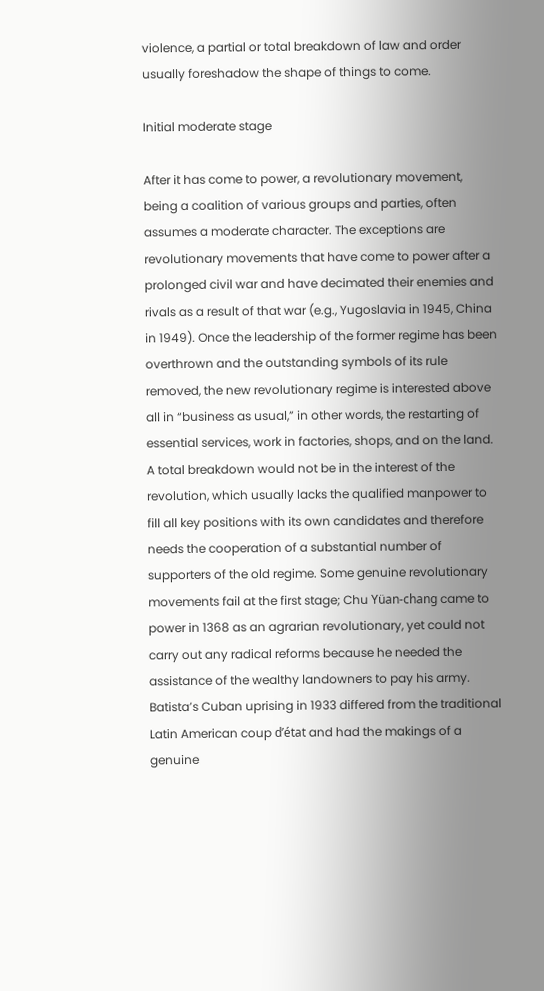violence, a partial or total breakdown of law and order usually foreshadow the shape of things to come.

Initial moderate stage

After it has come to power, a revolutionary movement, being a coalition of various groups and parties, often assumes a moderate character. The exceptions are revolutionary movements that have come to power after a prolonged civil war and have decimated their enemies and rivals as a result of that war (e.g., Yugoslavia in 1945, China in 1949). Once the leadership of the former regime has been overthrown and the outstanding symbols of its rule removed, the new revolutionary regime is interested above all in “business as usual,” in other words, the restarting of essential services, work in factories, shops, and on the land. A total breakdown would not be in the interest of the revolution, which usually lacks the qualified manpower to fill all key positions with its own candidates and therefore needs the cooperation of a substantial number of supporters of the old regime. Some genuine revolutionary movements fail at the first stage; Chu Yüan-chang came to power in 1368 as an agrarian revolutionary, yet could not carry out any radical reforms because he needed the assistance of the wealthy landowners to pay his army. Batista’s Cuban uprising in 1933 differed from the traditional Latin American coup d’état and had the makings of a genuine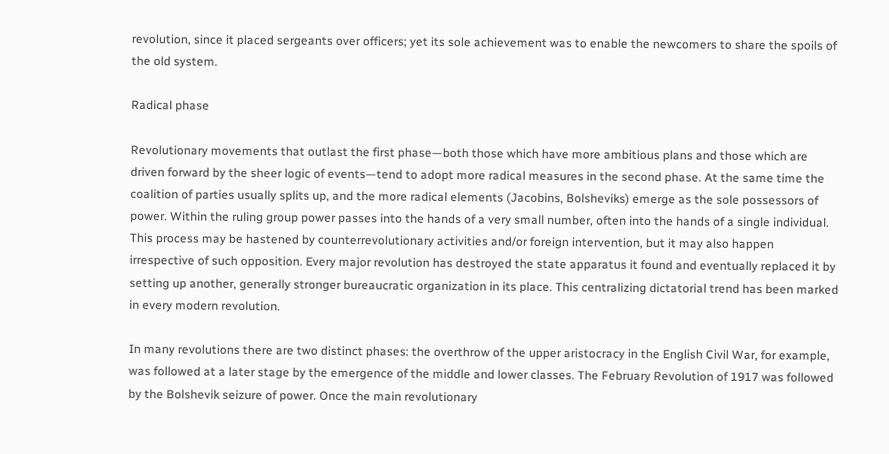revolution, since it placed sergeants over officers; yet its sole achievement was to enable the newcomers to share the spoils of the old system.

Radical phase

Revolutionary movements that outlast the first phase—both those which have more ambitious plans and those which are driven forward by the sheer logic of events—tend to adopt more radical measures in the second phase. At the same time the coalition of parties usually splits up, and the more radical elements (Jacobins, Bolsheviks) emerge as the sole possessors of power. Within the ruling group power passes into the hands of a very small number, often into the hands of a single individual. This process may be hastened by counterrevolutionary activities and/or foreign intervention, but it may also happen irrespective of such opposition. Every major revolution has destroyed the state apparatus it found and eventually replaced it by setting up another, generally stronger bureaucratic organization in its place. This centralizing dictatorial trend has been marked in every modern revolution.

In many revolutions there are two distinct phases: the overthrow of the upper aristocracy in the English Civil War, for example, was followed at a later stage by the emergence of the middle and lower classes. The February Revolution of 1917 was followed by the Bolshevik seizure of power. Once the main revolutionary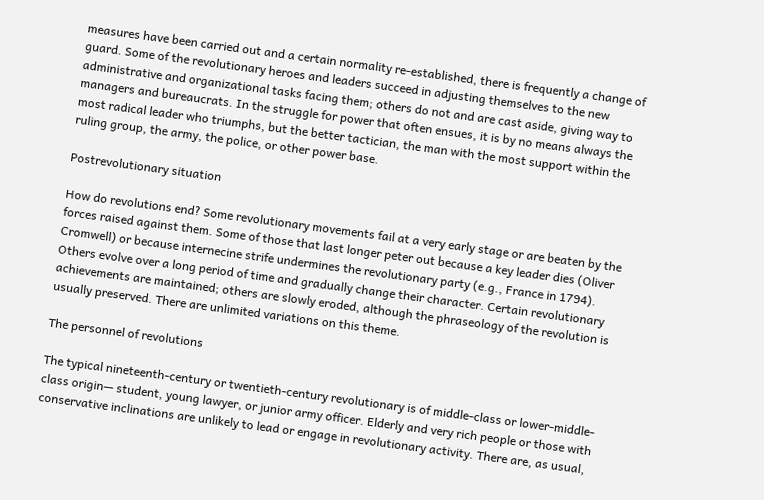measures have been carried out and a certain normality re-established, there is frequently a change of guard. Some of the revolutionary heroes and leaders succeed in adjusting themselves to the new administrative and organizational tasks facing them; others do not and are cast aside, giving way to managers and bureaucrats. In the struggle for power that often ensues, it is by no means always the most radical leader who triumphs, but the better tactician, the man with the most support within the ruling group, the army, the police, or other power base.

Postrevolutionary situation

How do revolutions end? Some revolutionary movements fail at a very early stage or are beaten by the forces raised against them. Some of those that last longer peter out because a key leader dies (Oliver Cromwell) or because internecine strife undermines the revolutionary party (e.g., France in 1794). Others evolve over a long period of time and gradually change their character. Certain revolutionary achievements are maintained; others are slowly eroded, although the phraseology of the revolution is usually preserved. There are unlimited variations on this theme.

The personnel of revolutions

The typical nineteenth-century or twentieth-century revolutionary is of middle-class or lower-middle-class origin— student, young lawyer, or junior army officer. Elderly and very rich people or those with conservative inclinations are unlikely to lead or engage in revolutionary activity. There are, as usual,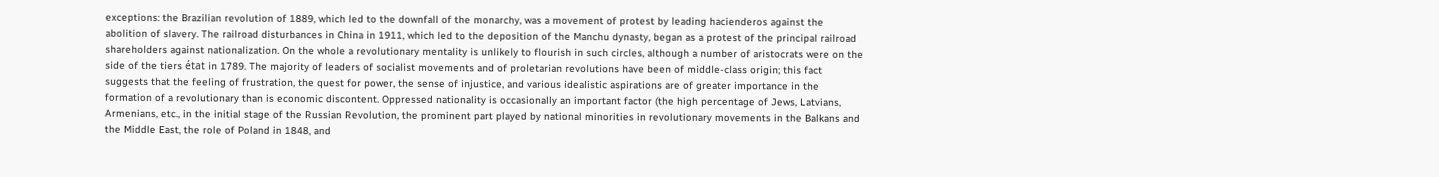exceptions: the Brazilian revolution of 1889, which led to the downfall of the monarchy, was a movement of protest by leading hacienderos against the abolition of slavery. The railroad disturbances in China in 1911, which led to the deposition of the Manchu dynasty, began as a protest of the principal railroad shareholders against nationalization. On the whole a revolutionary mentality is unlikely to flourish in such circles, although a number of aristocrats were on the side of the tiers état in 1789. The majority of leaders of socialist movements and of proletarian revolutions have been of middle-class origin; this fact suggests that the feeling of frustration, the quest for power, the sense of injustice, and various idealistic aspirations are of greater importance in the formation of a revolutionary than is economic discontent. Oppressed nationality is occasionally an important factor (the high percentage of Jews, Latvians, Armenians, etc., in the initial stage of the Russian Revolution, the prominent part played by national minorities in revolutionary movements in the Balkans and the Middle East, the role of Poland in 1848, and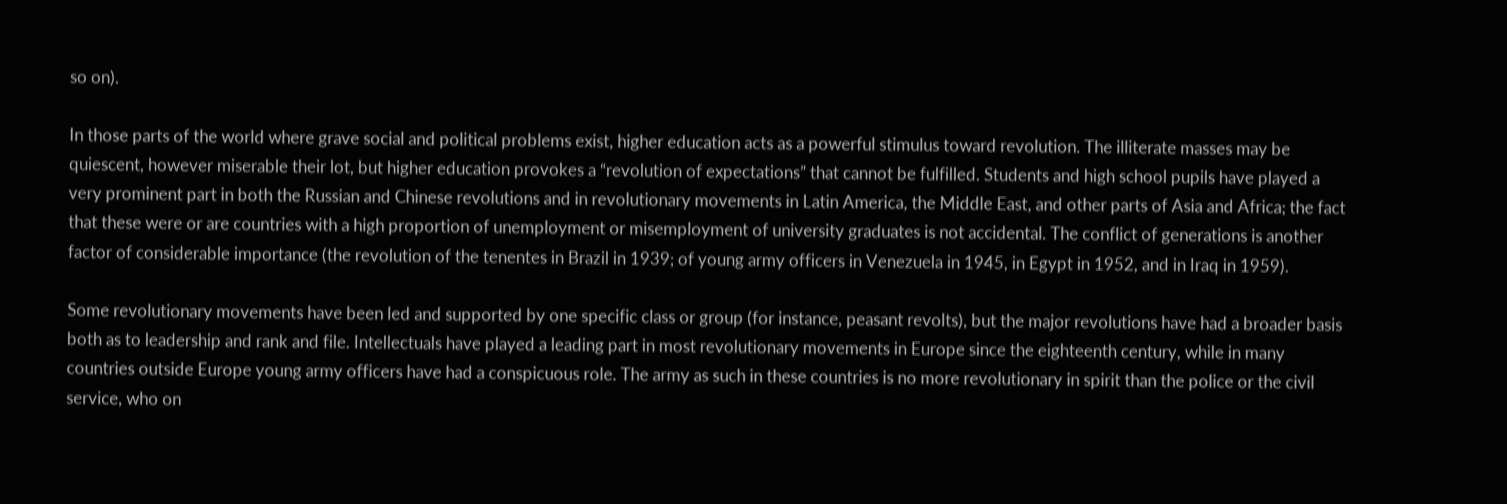so on).

In those parts of the world where grave social and political problems exist, higher education acts as a powerful stimulus toward revolution. The illiterate masses may be quiescent, however miserable their lot, but higher education provokes a “revolution of expectations” that cannot be fulfilled. Students and high school pupils have played a very prominent part in both the Russian and Chinese revolutions and in revolutionary movements in Latin America, the Middle East, and other parts of Asia and Africa; the fact that these were or are countries with a high proportion of unemployment or misemployment of university graduates is not accidental. The conflict of generations is another factor of considerable importance (the revolution of the tenentes in Brazil in 1939; of young army officers in Venezuela in 1945, in Egypt in 1952, and in Iraq in 1959).

Some revolutionary movements have been led and supported by one specific class or group (for instance, peasant revolts), but the major revolutions have had a broader basis both as to leadership and rank and file. Intellectuals have played a leading part in most revolutionary movements in Europe since the eighteenth century, while in many countries outside Europe young army officers have had a conspicuous role. The army as such in these countries is no more revolutionary in spirit than the police or the civil service, who on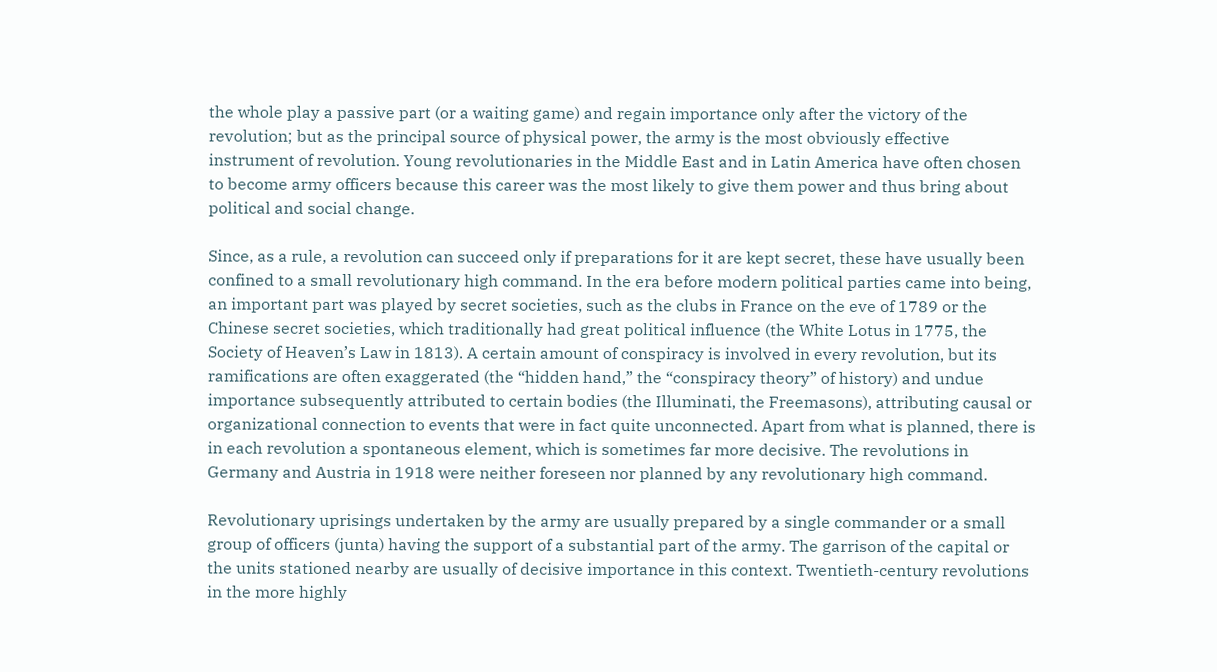the whole play a passive part (or a waiting game) and regain importance only after the victory of the revolution; but as the principal source of physical power, the army is the most obviously effective instrument of revolution. Young revolutionaries in the Middle East and in Latin America have often chosen to become army officers because this career was the most likely to give them power and thus bring about political and social change.

Since, as a rule, a revolution can succeed only if preparations for it are kept secret, these have usually been confined to a small revolutionary high command. In the era before modern political parties came into being, an important part was played by secret societies, such as the clubs in France on the eve of 1789 or the Chinese secret societies, which traditionally had great political influence (the White Lotus in 1775, the Society of Heaven’s Law in 1813). A certain amount of conspiracy is involved in every revolution, but its ramifications are often exaggerated (the “hidden hand,” the “conspiracy theory” of history) and undue importance subsequently attributed to certain bodies (the Illuminati, the Freemasons), attributing causal or organizational connection to events that were in fact quite unconnected. Apart from what is planned, there is in each revolution a spontaneous element, which is sometimes far more decisive. The revolutions in Germany and Austria in 1918 were neither foreseen nor planned by any revolutionary high command.

Revolutionary uprisings undertaken by the army are usually prepared by a single commander or a small group of officers (junta) having the support of a substantial part of the army. The garrison of the capital or the units stationed nearby are usually of decisive importance in this context. Twentieth-century revolutions in the more highly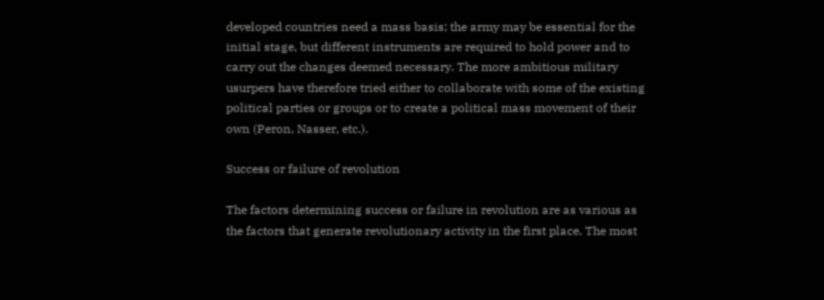developed countries need a mass basis; the army may be essential for the initial stage, but different instruments are required to hold power and to carry out the changes deemed necessary. The more ambitious military usurpers have therefore tried either to collaborate with some of the existing political parties or groups or to create a political mass movement of their own (Peron, Nasser, etc.).

Success or failure of revolution

The factors determining success or failure in revolution are as various as the factors that generate revolutionary activity in the first place. The most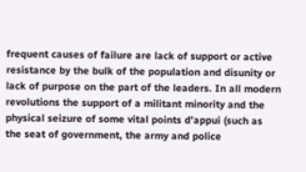frequent causes of failure are lack of support or active resistance by the bulk of the population and disunity or lack of purpose on the part of the leaders. In all modern revolutions the support of a militant minority and the physical seizure of some vital points d’appui (such as the seat of government, the army and police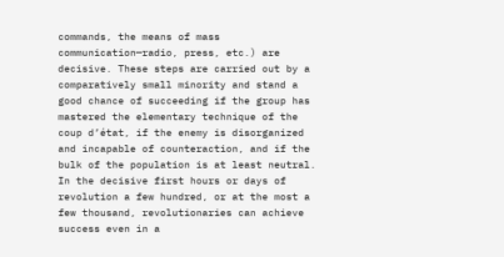commands, the means of mass communication—radio, press, etc.) are decisive. These steps are carried out by a comparatively small minority and stand a good chance of succeeding if the group has mastered the elementary technique of the coup d’état, if the enemy is disorganized and incapable of counteraction, and if the bulk of the population is at least neutral. In the decisive first hours or days of revolution a few hundred, or at the most a few thousand, revolutionaries can achieve success even in a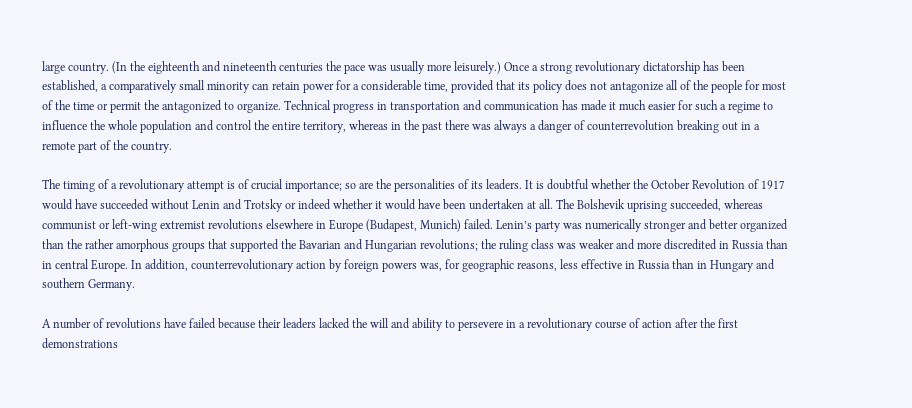large country. (In the eighteenth and nineteenth centuries the pace was usually more leisurely.) Once a strong revolutionary dictatorship has been established, a comparatively small minority can retain power for a considerable time, provided that its policy does not antagonize all of the people for most of the time or permit the antagonized to organize. Technical progress in transportation and communication has made it much easier for such a regime to influence the whole population and control the entire territory, whereas in the past there was always a danger of counterrevolution breaking out in a remote part of the country.

The timing of a revolutionary attempt is of crucial importance; so are the personalities of its leaders. It is doubtful whether the October Revolution of 1917 would have succeeded without Lenin and Trotsky or indeed whether it would have been undertaken at all. The Bolshevik uprising succeeded, whereas communist or left-wing extremist revolutions elsewhere in Europe (Budapest, Munich) failed. Lenin’s party was numerically stronger and better organized than the rather amorphous groups that supported the Bavarian and Hungarian revolutions; the ruling class was weaker and more discredited in Russia than in central Europe. In addition, counterrevolutionary action by foreign powers was, for geographic reasons, less effective in Russia than in Hungary and southern Germany.

A number of revolutions have failed because their leaders lacked the will and ability to persevere in a revolutionary course of action after the first demonstrations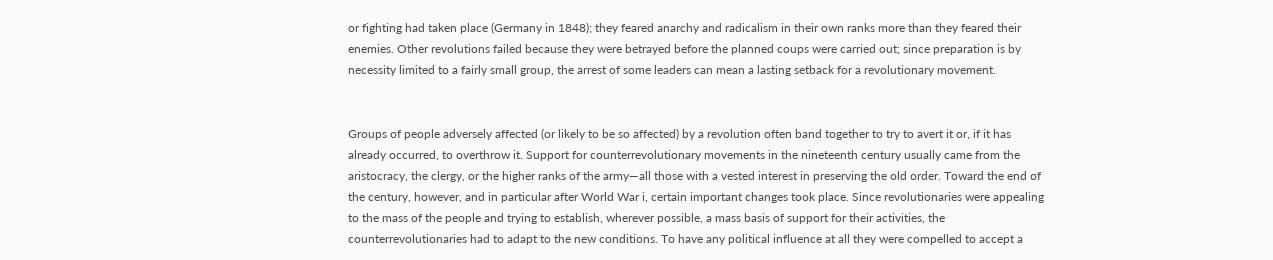or fighting had taken place (Germany in 1848); they feared anarchy and radicalism in their own ranks more than they feared their enemies. Other revolutions failed because they were betrayed before the planned coups were carried out; since preparation is by necessity limited to a fairly small group, the arrest of some leaders can mean a lasting setback for a revolutionary movement.


Groups of people adversely affected (or likely to be so affected) by a revolution often band together to try to avert it or, if it has already occurred, to overthrow it. Support for counterrevolutionary movements in the nineteenth century usually came from the aristocracy, the clergy, or the higher ranks of the army—all those with a vested interest in preserving the old order. Toward the end of the century, however, and in particular after World War i, certain important changes took place. Since revolutionaries were appealing to the mass of the people and trying to establish, wherever possible, a mass basis of support for their activities, the counterrevolutionaries had to adapt to the new conditions. To have any political influence at all they were compelled to accept a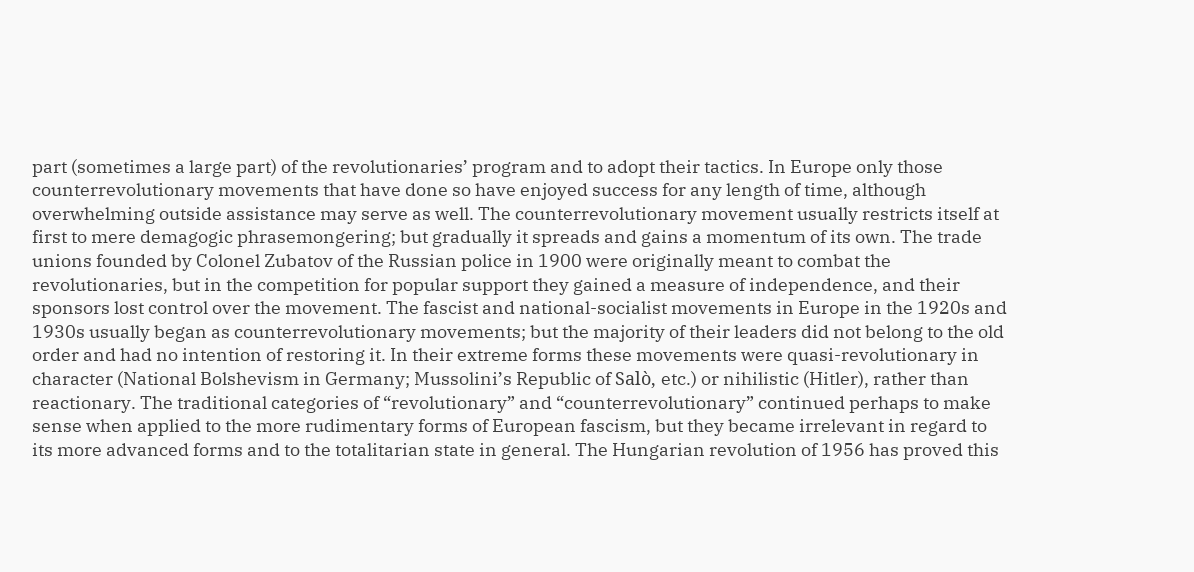part (sometimes a large part) of the revolutionaries’ program and to adopt their tactics. In Europe only those counterrevolutionary movements that have done so have enjoyed success for any length of time, although overwhelming outside assistance may serve as well. The counterrevolutionary movement usually restricts itself at first to mere demagogic phrasemongering; but gradually it spreads and gains a momentum of its own. The trade unions founded by Colonel Zubatov of the Russian police in 1900 were originally meant to combat the revolutionaries, but in the competition for popular support they gained a measure of independence, and their sponsors lost control over the movement. The fascist and national-socialist movements in Europe in the 1920s and 1930s usually began as counterrevolutionary movements; but the majority of their leaders did not belong to the old order and had no intention of restoring it. In their extreme forms these movements were quasi-revolutionary in character (National Bolshevism in Germany; Mussolini’s Republic of Salò, etc.) or nihilistic (Hitler), rather than reactionary. The traditional categories of “revolutionary” and “counterrevolutionary” continued perhaps to make sense when applied to the more rudimentary forms of European fascism, but they became irrelevant in regard to its more advanced forms and to the totalitarian state in general. The Hungarian revolution of 1956 has proved this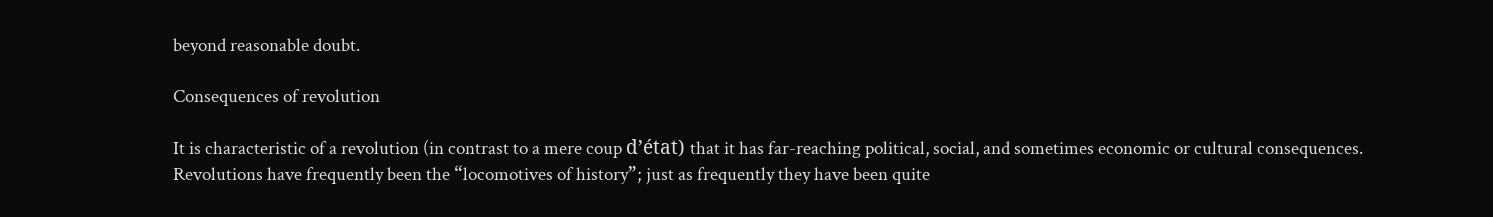beyond reasonable doubt.

Consequences of revolution

It is characteristic of a revolution (in contrast to a mere coup d’état) that it has far-reaching political, social, and sometimes economic or cultural consequences. Revolutions have frequently been the “locomotives of history”; just as frequently they have been quite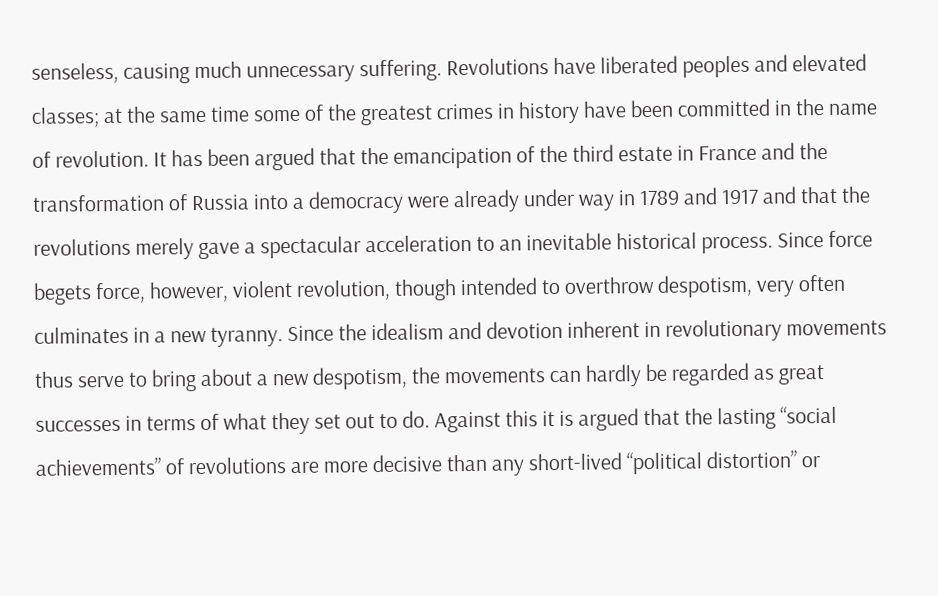senseless, causing much unnecessary suffering. Revolutions have liberated peoples and elevated classes; at the same time some of the greatest crimes in history have been committed in the name of revolution. It has been argued that the emancipation of the third estate in France and the transformation of Russia into a democracy were already under way in 1789 and 1917 and that the revolutions merely gave a spectacular acceleration to an inevitable historical process. Since force begets force, however, violent revolution, though intended to overthrow despotism, very often culminates in a new tyranny. Since the idealism and devotion inherent in revolutionary movements thus serve to bring about a new despotism, the movements can hardly be regarded as great successes in terms of what they set out to do. Against this it is argued that the lasting “social achievements” of revolutions are more decisive than any short-lived “political distortion” or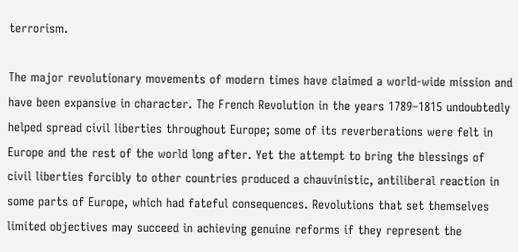terrorism.

The major revolutionary movements of modern times have claimed a world-wide mission and have been expansive in character. The French Revolution in the years 1789–1815 undoubtedly helped spread civil liberties throughout Europe; some of its reverberations were felt in Europe and the rest of the world long after. Yet the attempt to bring the blessings of civil liberties forcibly to other countries produced a chauvinistic, antiliberal reaction in some parts of Europe, which had fateful consequences. Revolutions that set themselves limited objectives may succeed in achieving genuine reforms if they represent the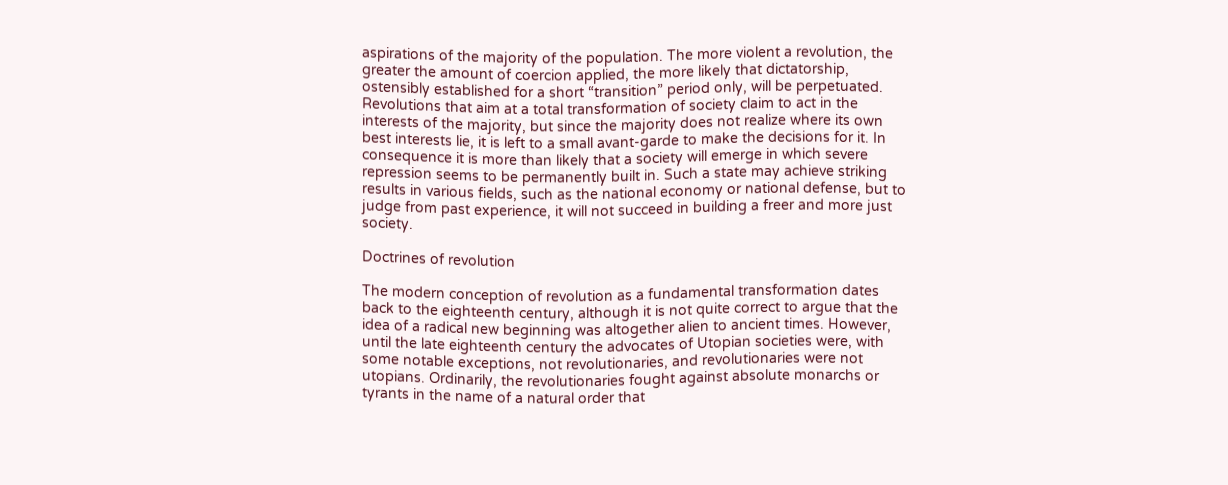aspirations of the majority of the population. The more violent a revolution, the greater the amount of coercion applied, the more likely that dictatorship, ostensibly established for a short “transition” period only, will be perpetuated. Revolutions that aim at a total transformation of society claim to act in the interests of the majority, but since the majority does not realize where its own best interests lie, it is left to a small avant-garde to make the decisions for it. In consequence it is more than likely that a society will emerge in which severe repression seems to be permanently built in. Such a state may achieve striking results in various fields, such as the national economy or national defense, but to judge from past experience, it will not succeed in building a freer and more just society.

Doctrines of revolution

The modern conception of revolution as a fundamental transformation dates back to the eighteenth century, although it is not quite correct to argue that the idea of a radical new beginning was altogether alien to ancient times. However, until the late eighteenth century the advocates of Utopian societies were, with some notable exceptions, not revolutionaries, and revolutionaries were not utopians. Ordinarily, the revolutionaries fought against absolute monarchs or tyrants in the name of a natural order that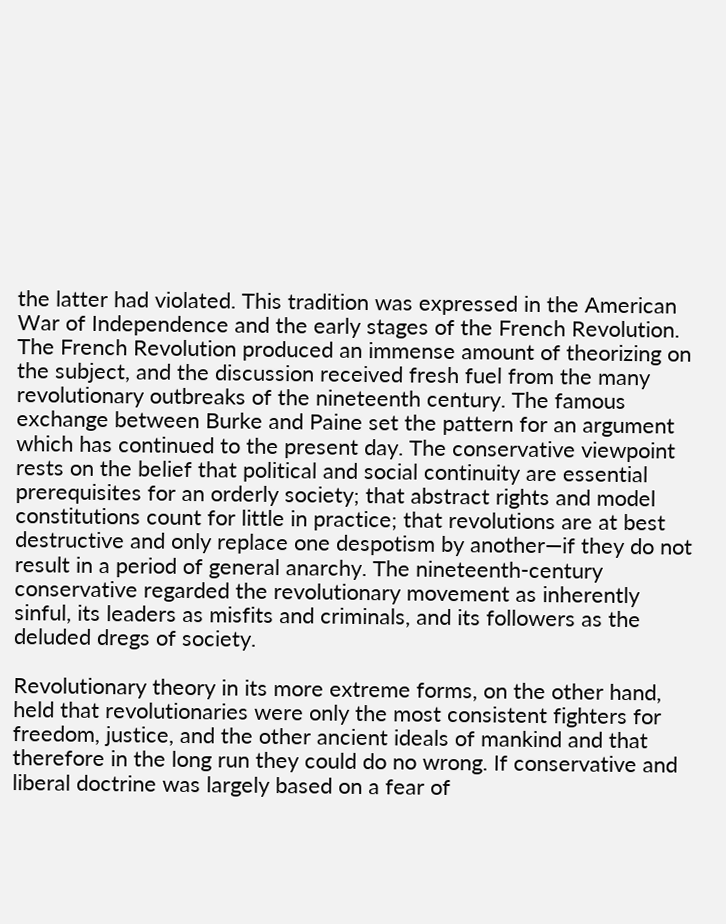the latter had violated. This tradition was expressed in the American War of Independence and the early stages of the French Revolution. The French Revolution produced an immense amount of theorizing on the subject, and the discussion received fresh fuel from the many revolutionary outbreaks of the nineteenth century. The famous exchange between Burke and Paine set the pattern for an argument which has continued to the present day. The conservative viewpoint rests on the belief that political and social continuity are essential prerequisites for an orderly society; that abstract rights and model constitutions count for little in practice; that revolutions are at best destructive and only replace one despotism by another—if they do not result in a period of general anarchy. The nineteenth-century conservative regarded the revolutionary movement as inherently sinful, its leaders as misfits and criminals, and its followers as the deluded dregs of society.

Revolutionary theory in its more extreme forms, on the other hand, held that revolutionaries were only the most consistent fighters for freedom, justice, and the other ancient ideals of mankind and that therefore in the long run they could do no wrong. If conservative and liberal doctrine was largely based on a fear of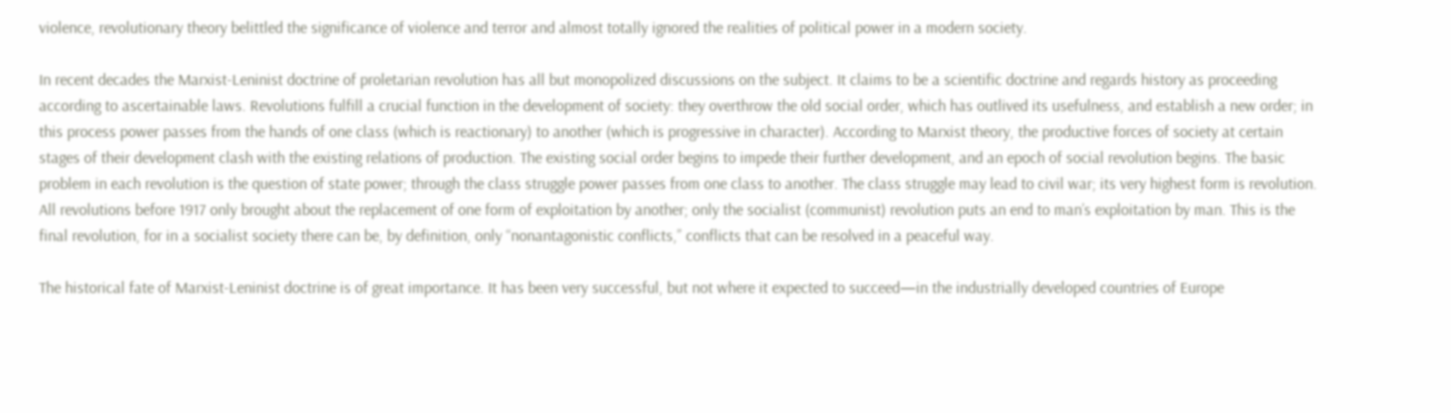violence, revolutionary theory belittled the significance of violence and terror and almost totally ignored the realities of political power in a modern society.

In recent decades the Marxist-Leninist doctrine of proletarian revolution has all but monopolized discussions on the subject. It claims to be a scientific doctrine and regards history as proceeding according to ascertainable laws. Revolutions fulfill a crucial function in the development of society: they overthrow the old social order, which has outlived its usefulness, and establish a new order; in this process power passes from the hands of one class (which is reactionary) to another (which is progressive in character). According to Marxist theory, the productive forces of society at certain stages of their development clash with the existing relations of production. The existing social order begins to impede their further development, and an epoch of social revolution begins. The basic problem in each revolution is the question of state power; through the class struggle power passes from one class to another. The class struggle may lead to civil war; its very highest form is revolution. All revolutions before 1917 only brought about the replacement of one form of exploitation by another; only the socialist (communist) revolution puts an end to man’s exploitation by man. This is the final revolution, for in a socialist society there can be, by definition, only “nonantagonistic conflicts,” conflicts that can be resolved in a peaceful way.

The historical fate of Marxist-Leninist doctrine is of great importance. It has been very successful, but not where it expected to succeed—in the industrially developed countries of Europe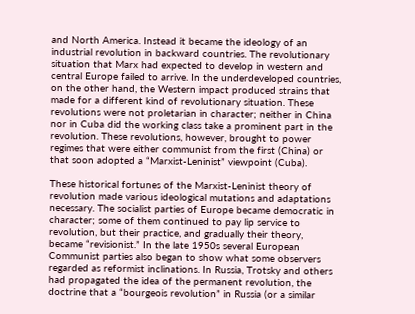and North America. Instead it became the ideology of an industrial revolution in backward countries. The revolutionary situation that Marx had expected to develop in western and central Europe failed to arrive. In the underdeveloped countries, on the other hand, the Western impact produced strains that made for a different kind of revolutionary situation. These revolutions were not proletarian in character; neither in China nor in Cuba did the working class take a prominent part in the revolution. These revolutions, however, brought to power regimes that were either communist from the first (China) or that soon adopted a “Marxist-Leninist” viewpoint (Cuba).

These historical fortunes of the Marxist-Leninist theory of revolution made various ideological mutations and adaptations necessary. The socialist parties of Europe became democratic in character; some of them continued to pay lip service to revolution, but their practice, and gradually their theory, became “revisionist.” In the late 1950s several European Communist parties also began to show what some observers regarded as reformist inclinations. In Russia, Trotsky and others had propagated the idea of the permanent revolution, the doctrine that a “bourgeois revolution” in Russia (or a similar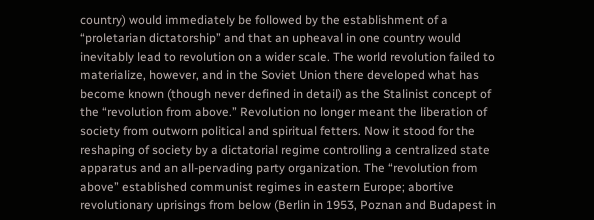country) would immediately be followed by the establishment of a “proletarian dictatorship” and that an upheaval in one country would inevitably lead to revolution on a wider scale. The world revolution failed to materialize, however, and in the Soviet Union there developed what has become known (though never defined in detail) as the Stalinist concept of the “revolution from above.” Revolution no longer meant the liberation of society from outworn political and spiritual fetters. Now it stood for the reshaping of society by a dictatorial regime controlling a centralized state apparatus and an all-pervading party organization. The “revolution from above” established communist regimes in eastern Europe; abortive revolutionary uprisings from below (Berlin in 1953, Poznan and Budapest in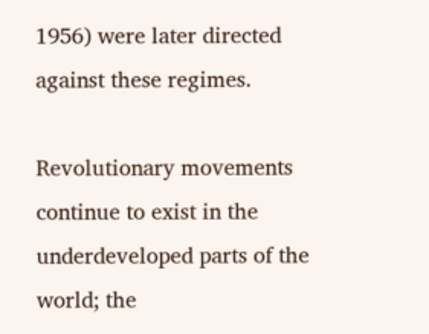1956) were later directed against these regimes.

Revolutionary movements continue to exist in the underdeveloped parts of the world; the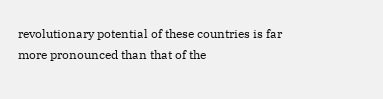revolutionary potential of these countries is far more pronounced than that of the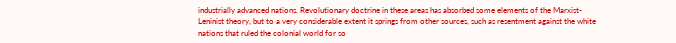industrially advanced nations. Revolutionary doctrine in these areas has absorbed some elements of the Marxist-Leninist theory, but to a very considerable extent it springs from other sources, such as resentment against the white nations that ruled the colonial world for so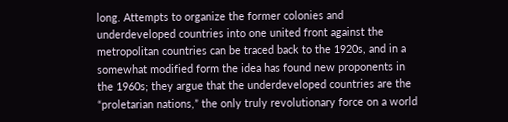long. Attempts to organize the former colonies and underdeveloped countries into one united front against the metropolitan countries can be traced back to the 1920s, and in a somewhat modified form the idea has found new proponents in the 1960s; they argue that the underdeveloped countries are the “proletarian nations,” the only truly revolutionary force on a world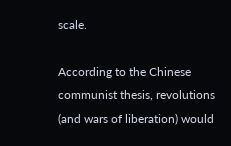scale.

According to the Chinese communist thesis, revolutions (and wars of liberation) would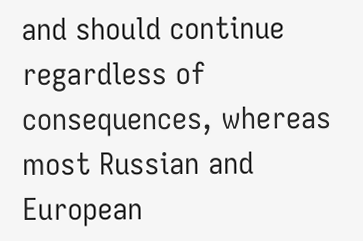and should continue regardless of consequences, whereas most Russian and European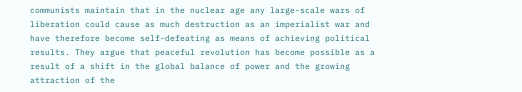communists maintain that in the nuclear age any large-scale wars of liberation could cause as much destruction as an imperialist war and have therefore become self-defeating as means of achieving political results. They argue that peaceful revolution has become possible as a result of a shift in the global balance of power and the growing attraction of the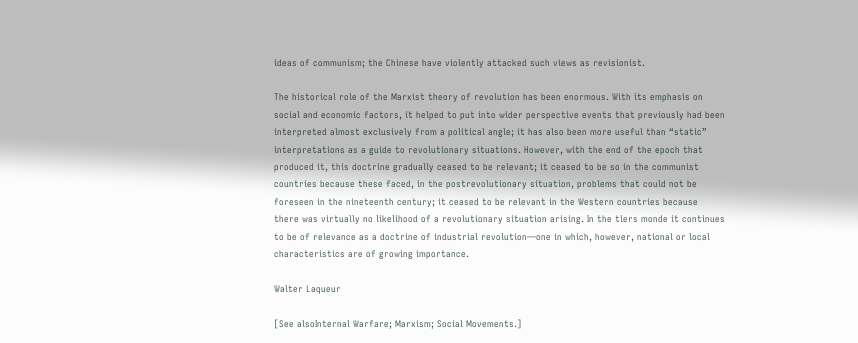ideas of communism; the Chinese have violently attacked such views as revisionist.

The historical role of the Marxist theory of revolution has been enormous. With its emphasis on social and economic factors, it helped to put into wider perspective events that previously had been interpreted almost exclusively from a political angle; it has also been more useful than “static” interpretations as a guide to revolutionary situations. However, with the end of the epoch that produced it, this doctrine gradually ceased to be relevant; it ceased to be so in the communist countries because these faced, in the postrevolutionary situation, problems that could not be foreseen in the nineteenth century; it ceased to be relevant in the Western countries because there was virtually no likelihood of a revolutionary situation arising. In the tiers monde it continues to be of relevance as a doctrine of industrial revolution—one in which, however, national or local characteristics are of growing importance.

Walter Laqueur

[See alsoInternal Warfare; Marxism; Social Movements.]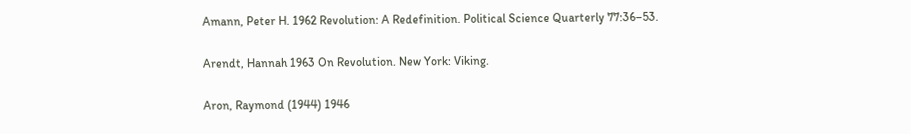Amann, Peter H. 1962 Revolution: A Redefinition. Political Science Quarterly 77:36–53.

Arendt, Hannah 1963 On Revolution. New York: Viking.

Aron, Raymond (1944) 1946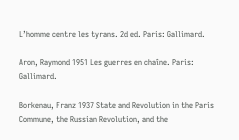L’homme centre les tyrans. 2d ed. Paris: Gallimard.

Aron, Raymond 1951 Les guerres en chaîne. Paris: Gallimard.

Borkenau, Franz 1937 State and Revolution in the Paris Commune, the Russian Revolution, and the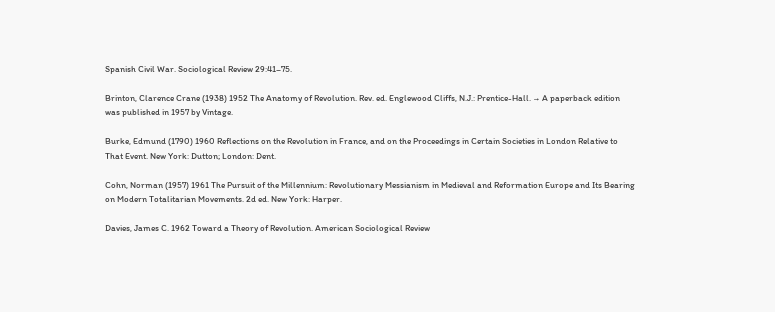Spanish Civil War. Sociological Review 29:41–75.

Brinton, Clarence Crane (1938) 1952 The Anatomy of Revolution. Rev. ed. Englewood Cliffs, N.J.: Prentice-Hall. → A paperback edition was published in 1957 by Vintage.

Burke, Edmund (1790) 1960 Reflections on the Revolution in France, and on the Proceedings in Certain Societies in London Relative to That Event. New York: Dutton; London: Dent.

Cohn, Norman (1957) 1961 The Pursuit of the Millennium: Revolutionary Messianism in Medieval and Reformation Europe and Its Bearing on Modern Totalitarian Movements. 2d ed. New York: Harper.

Davies, James C. 1962 Toward a Theory of Revolution. American Sociological Review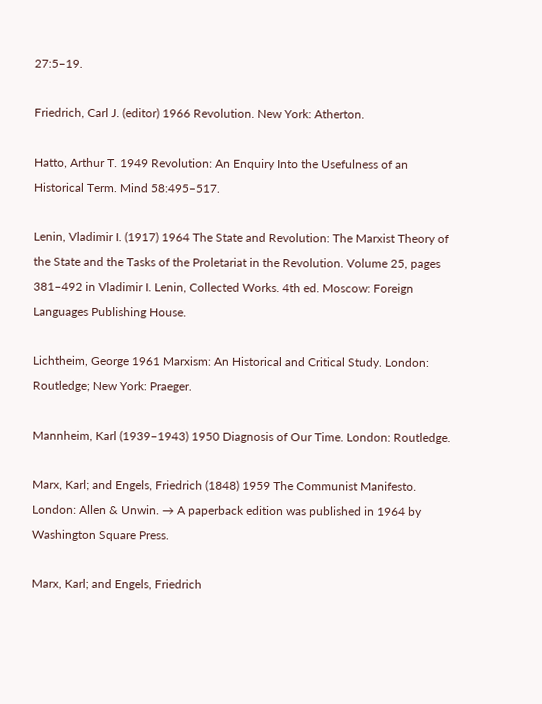27:5–19.

Friedrich, Carl J. (editor) 1966 Revolution. New York: Atherton.

Hatto, Arthur T. 1949 Revolution: An Enquiry Into the Usefulness of an Historical Term. Mind 58:495–517.

Lenin, Vladimir I. (1917) 1964 The State and Revolution: The Marxist Theory of the State and the Tasks of the Proletariat in the Revolution. Volume 25, pages 381–492 in Vladimir I. Lenin, Collected Works. 4th ed. Moscow: Foreign Languages Publishing House.

Lichtheim, George 1961 Marxism: An Historical and Critical Study. London: Routledge; New York: Praeger.

Mannheim, Karl (1939–1943) 1950 Diagnosis of Our Time. London: Routledge.

Marx, Karl; and Engels, Friedrich (1848) 1959 The Communist Manifesto. London: Allen & Unwin. → A paperback edition was published in 1964 by Washington Square Press.

Marx, Karl; and Engels, Friedrich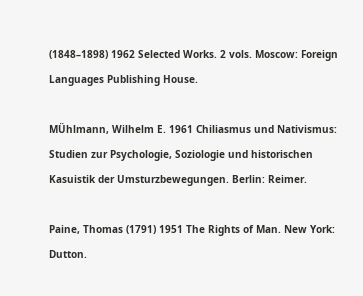(1848–1898) 1962 Selected Works. 2 vols. Moscow: Foreign Languages Publishing House.

MÜhlmann, Wilhelm E. 1961 Chiliasmus und Nativismus: Studien zur Psychologie, Soziologie und historischen Kasuistik der Umsturzbewegungen. Berlin: Reimer.

Paine, Thomas (1791) 1951 The Rights of Man. New York: Dutton.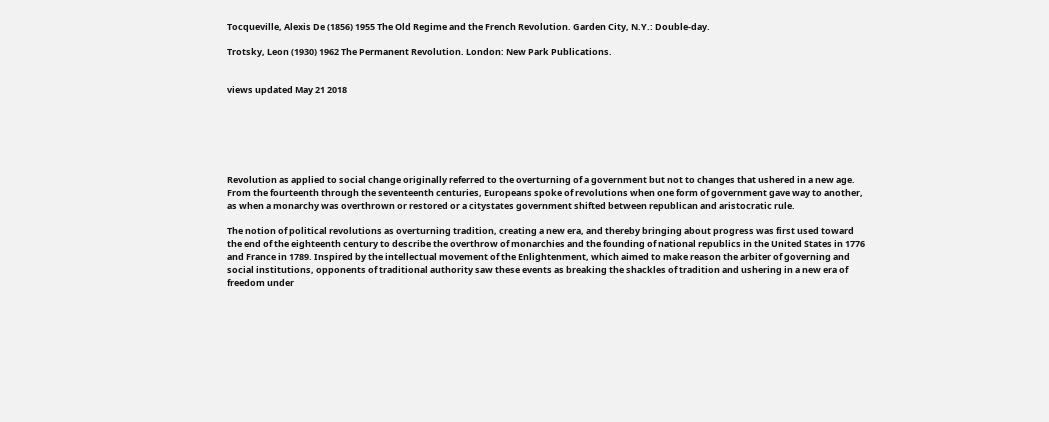Tocqueville, Alexis De (1856) 1955 The Old Regime and the French Revolution. Garden City, N.Y.: Double-day.

Trotsky, Leon (1930) 1962 The Permanent Revolution. London: New Park Publications.


views updated May 21 2018






Revolution as applied to social change originally referred to the overturning of a government but not to changes that ushered in a new age. From the fourteenth through the seventeenth centuries, Europeans spoke of revolutions when one form of government gave way to another, as when a monarchy was overthrown or restored or a citystates government shifted between republican and aristocratic rule.

The notion of political revolutions as overturning tradition, creating a new era, and thereby bringing about progress was first used toward the end of the eighteenth century to describe the overthrow of monarchies and the founding of national republics in the United States in 1776 and France in 1789. Inspired by the intellectual movement of the Enlightenment, which aimed to make reason the arbiter of governing and social institutions, opponents of traditional authority saw these events as breaking the shackles of tradition and ushering in a new era of freedom under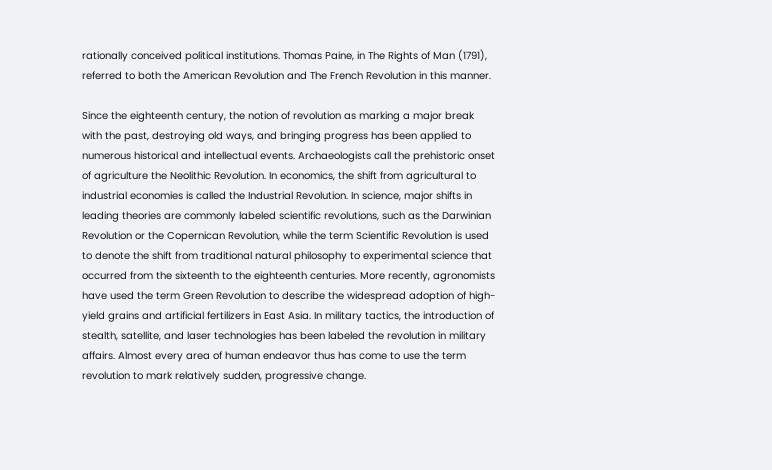rationally conceived political institutions. Thomas Paine, in The Rights of Man (1791), referred to both the American Revolution and The French Revolution in this manner.

Since the eighteenth century, the notion of revolution as marking a major break with the past, destroying old ways, and bringing progress has been applied to numerous historical and intellectual events. Archaeologists call the prehistoric onset of agriculture the Neolithic Revolution. In economics, the shift from agricultural to industrial economies is called the Industrial Revolution. In science, major shifts in leading theories are commonly labeled scientific revolutions, such as the Darwinian Revolution or the Copernican Revolution, while the term Scientific Revolution is used to denote the shift from traditional natural philosophy to experimental science that occurred from the sixteenth to the eighteenth centuries. More recently, agronomists have used the term Green Revolution to describe the widespread adoption of high-yield grains and artificial fertilizers in East Asia. In military tactics, the introduction of stealth, satellite, and laser technologies has been labeled the revolution in military affairs. Almost every area of human endeavor thus has come to use the term revolution to mark relatively sudden, progressive change.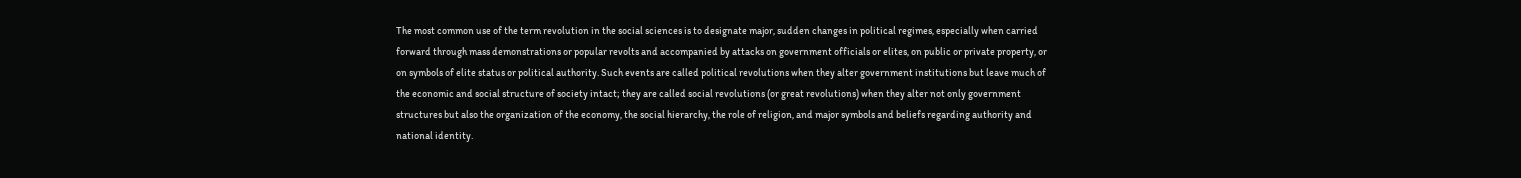The most common use of the term revolution in the social sciences is to designate major, sudden changes in political regimes, especially when carried forward through mass demonstrations or popular revolts and accompanied by attacks on government officials or elites, on public or private property, or on symbols of elite status or political authority. Such events are called political revolutions when they alter government institutions but leave much of the economic and social structure of society intact; they are called social revolutions (or great revolutions) when they alter not only government structures but also the organization of the economy, the social hierarchy, the role of religion, and major symbols and beliefs regarding authority and national identity.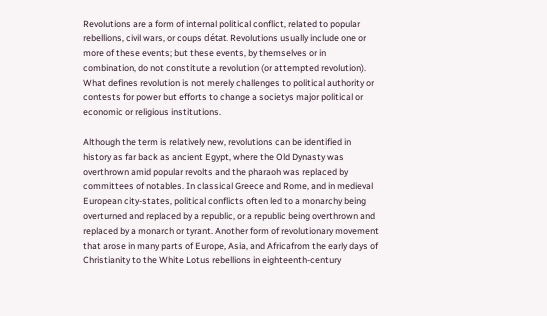Revolutions are a form of internal political conflict, related to popular rebellions, civil wars, or coups détat. Revolutions usually include one or more of these events; but these events, by themselves or in combination, do not constitute a revolution (or attempted revolution). What defines revolution is not merely challenges to political authority or contests for power but efforts to change a societys major political or economic or religious institutions.

Although the term is relatively new, revolutions can be identified in history as far back as ancient Egypt, where the Old Dynasty was overthrown amid popular revolts and the pharaoh was replaced by committees of notables. In classical Greece and Rome, and in medieval European city-states, political conflicts often led to a monarchy being overturned and replaced by a republic, or a republic being overthrown and replaced by a monarch or tyrant. Another form of revolutionary movement that arose in many parts of Europe, Asia, and Africafrom the early days of Christianity to the White Lotus rebellions in eighteenth-century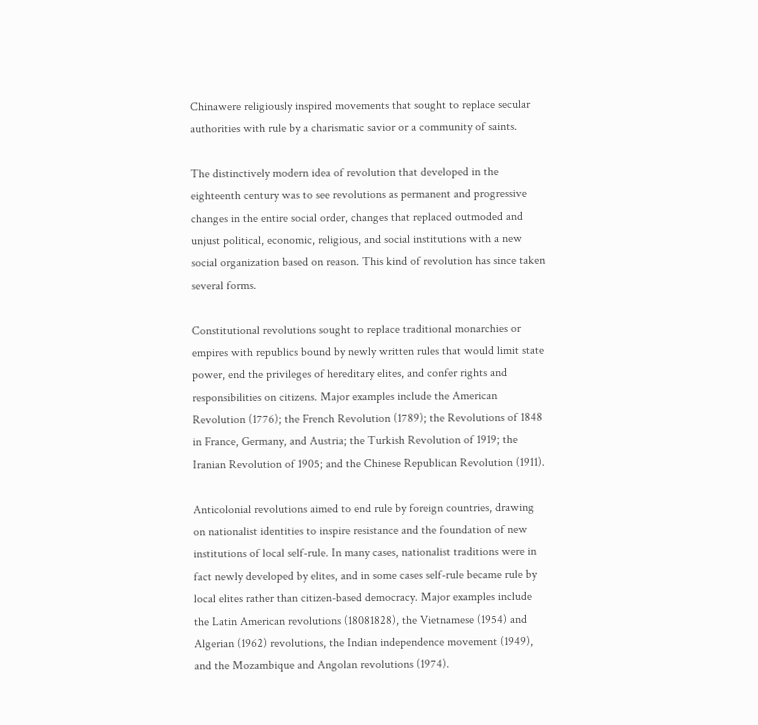Chinawere religiously inspired movements that sought to replace secular authorities with rule by a charismatic savior or a community of saints.

The distinctively modern idea of revolution that developed in the eighteenth century was to see revolutions as permanent and progressive changes in the entire social order, changes that replaced outmoded and unjust political, economic, religious, and social institutions with a new social organization based on reason. This kind of revolution has since taken several forms.

Constitutional revolutions sought to replace traditional monarchies or empires with republics bound by newly written rules that would limit state power, end the privileges of hereditary elites, and confer rights and responsibilities on citizens. Major examples include the American Revolution (1776); the French Revolution (1789); the Revolutions of 1848 in France, Germany, and Austria; the Turkish Revolution of 1919; the Iranian Revolution of 1905; and the Chinese Republican Revolution (1911).

Anticolonial revolutions aimed to end rule by foreign countries, drawing on nationalist identities to inspire resistance and the foundation of new institutions of local self-rule. In many cases, nationalist traditions were in fact newly developed by elites, and in some cases self-rule became rule by local elites rather than citizen-based democracy. Major examples include the Latin American revolutions (18081828), the Vietnamese (1954) and Algerian (1962) revolutions, the Indian independence movement (1949), and the Mozambique and Angolan revolutions (1974).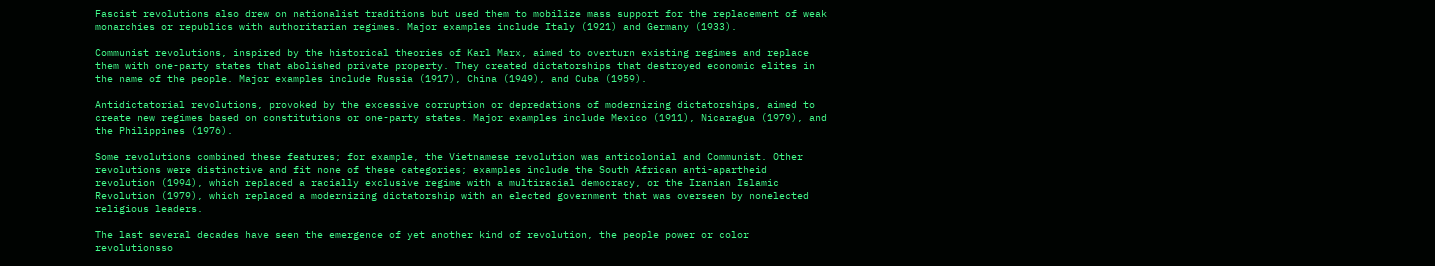Fascist revolutions also drew on nationalist traditions but used them to mobilize mass support for the replacement of weak monarchies or republics with authoritarian regimes. Major examples include Italy (1921) and Germany (1933).

Communist revolutions, inspired by the historical theories of Karl Marx, aimed to overturn existing regimes and replace them with one-party states that abolished private property. They created dictatorships that destroyed economic elites in the name of the people. Major examples include Russia (1917), China (1949), and Cuba (1959).

Antidictatorial revolutions, provoked by the excessive corruption or depredations of modernizing dictatorships, aimed to create new regimes based on constitutions or one-party states. Major examples include Mexico (1911), Nicaragua (1979), and the Philippines (1976).

Some revolutions combined these features; for example, the Vietnamese revolution was anticolonial and Communist. Other revolutions were distinctive and fit none of these categories; examples include the South African anti-apartheid revolution (1994), which replaced a racially exclusive regime with a multiracial democracy, or the Iranian Islamic Revolution (1979), which replaced a modernizing dictatorship with an elected government that was overseen by nonelected religious leaders.

The last several decades have seen the emergence of yet another kind of revolution, the people power or color revolutionsso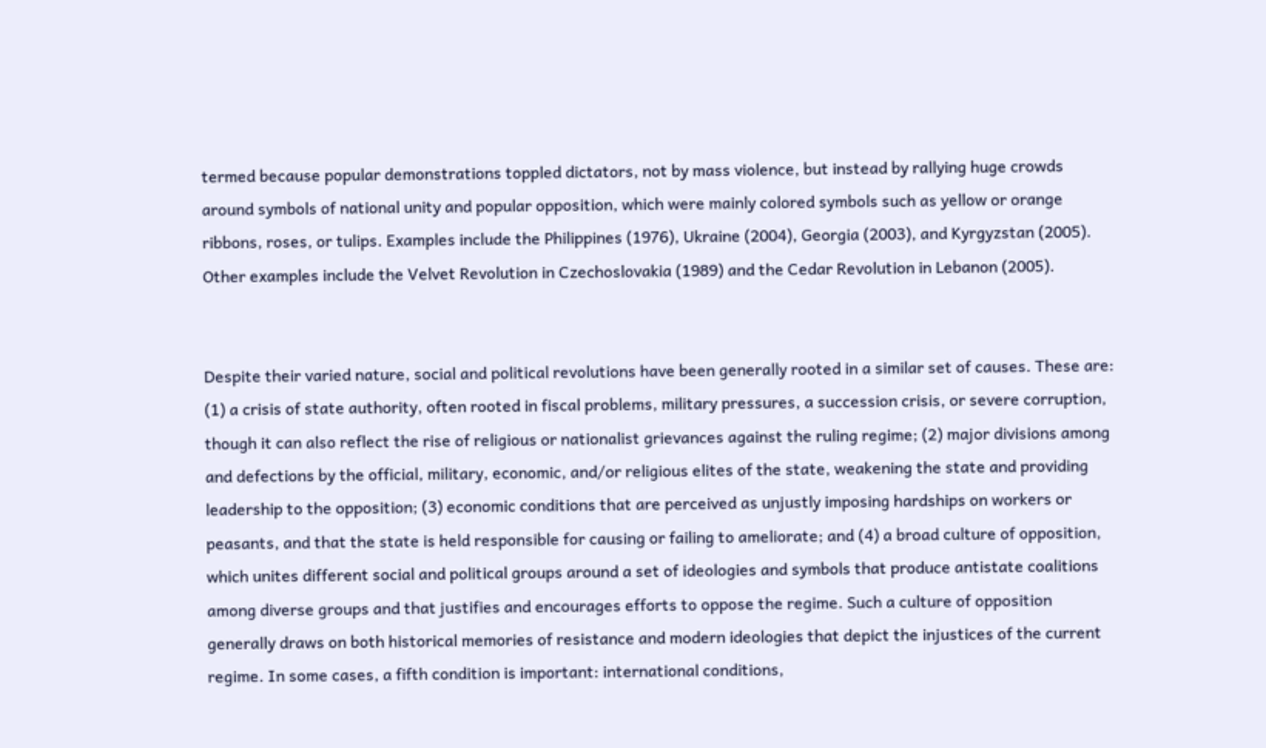termed because popular demonstrations toppled dictators, not by mass violence, but instead by rallying huge crowds around symbols of national unity and popular opposition, which were mainly colored symbols such as yellow or orange ribbons, roses, or tulips. Examples include the Philippines (1976), Ukraine (2004), Georgia (2003), and Kyrgyzstan (2005). Other examples include the Velvet Revolution in Czechoslovakia (1989) and the Cedar Revolution in Lebanon (2005).


Despite their varied nature, social and political revolutions have been generally rooted in a similar set of causes. These are: (1) a crisis of state authority, often rooted in fiscal problems, military pressures, a succession crisis, or severe corruption, though it can also reflect the rise of religious or nationalist grievances against the ruling regime; (2) major divisions among and defections by the official, military, economic, and/or religious elites of the state, weakening the state and providing leadership to the opposition; (3) economic conditions that are perceived as unjustly imposing hardships on workers or peasants, and that the state is held responsible for causing or failing to ameliorate; and (4) a broad culture of opposition, which unites different social and political groups around a set of ideologies and symbols that produce antistate coalitions among diverse groups and that justifies and encourages efforts to oppose the regime. Such a culture of opposition generally draws on both historical memories of resistance and modern ideologies that depict the injustices of the current regime. In some cases, a fifth condition is important: international conditions,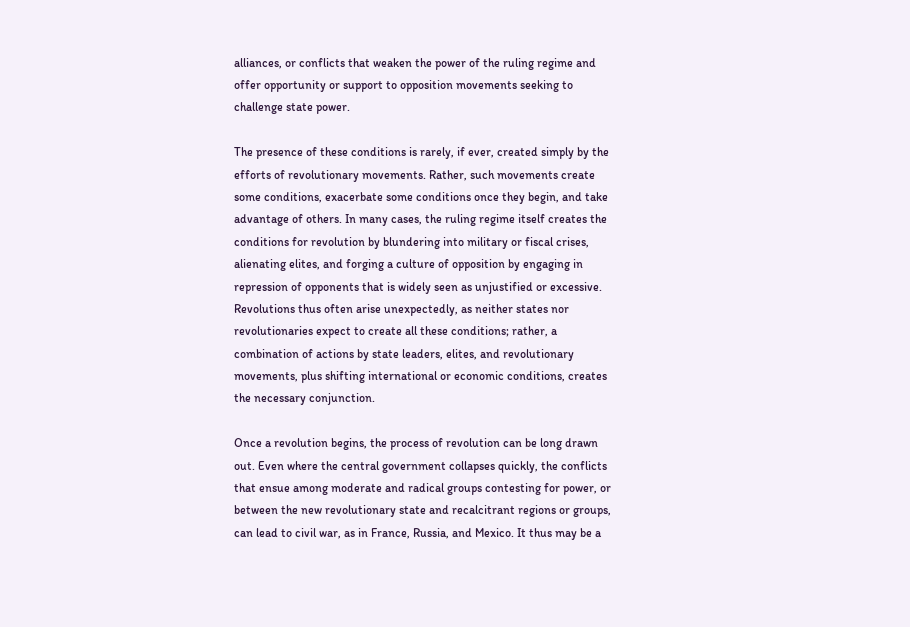alliances, or conflicts that weaken the power of the ruling regime and offer opportunity or support to opposition movements seeking to challenge state power.

The presence of these conditions is rarely, if ever, created simply by the efforts of revolutionary movements. Rather, such movements create some conditions, exacerbate some conditions once they begin, and take advantage of others. In many cases, the ruling regime itself creates the conditions for revolution by blundering into military or fiscal crises, alienating elites, and forging a culture of opposition by engaging in repression of opponents that is widely seen as unjustified or excessive. Revolutions thus often arise unexpectedly, as neither states nor revolutionaries expect to create all these conditions; rather, a combination of actions by state leaders, elites, and revolutionary movements, plus shifting international or economic conditions, creates the necessary conjunction.

Once a revolution begins, the process of revolution can be long drawn out. Even where the central government collapses quickly, the conflicts that ensue among moderate and radical groups contesting for power, or between the new revolutionary state and recalcitrant regions or groups, can lead to civil war, as in France, Russia, and Mexico. It thus may be a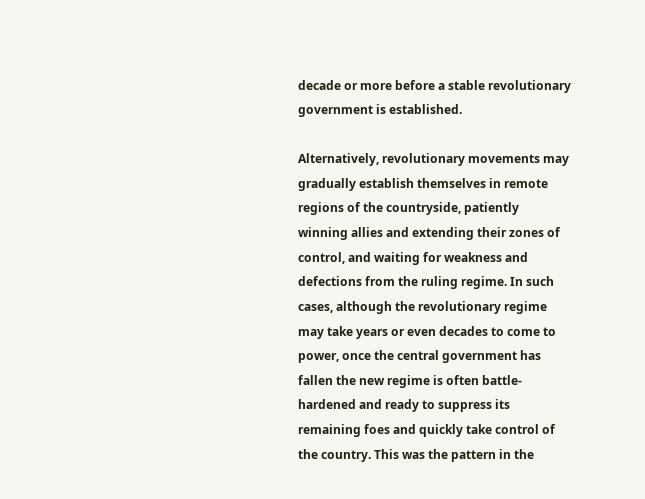decade or more before a stable revolutionary government is established.

Alternatively, revolutionary movements may gradually establish themselves in remote regions of the countryside, patiently winning allies and extending their zones of control, and waiting for weakness and defections from the ruling regime. In such cases, although the revolutionary regime may take years or even decades to come to power, once the central government has fallen the new regime is often battle-hardened and ready to suppress its remaining foes and quickly take control of the country. This was the pattern in the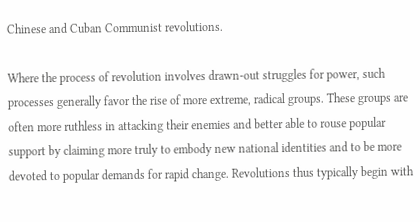Chinese and Cuban Communist revolutions.

Where the process of revolution involves drawn-out struggles for power, such processes generally favor the rise of more extreme, radical groups. These groups are often more ruthless in attacking their enemies and better able to rouse popular support by claiming more truly to embody new national identities and to be more devoted to popular demands for rapid change. Revolutions thus typically begin with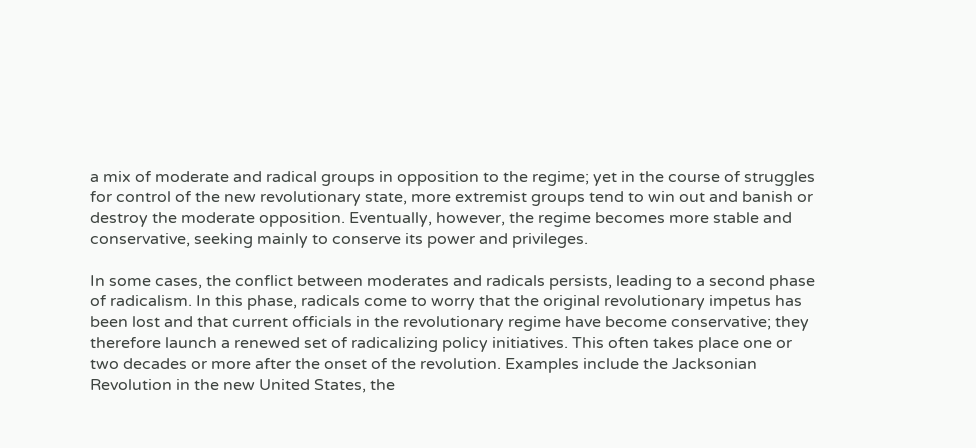a mix of moderate and radical groups in opposition to the regime; yet in the course of struggles for control of the new revolutionary state, more extremist groups tend to win out and banish or destroy the moderate opposition. Eventually, however, the regime becomes more stable and conservative, seeking mainly to conserve its power and privileges.

In some cases, the conflict between moderates and radicals persists, leading to a second phase of radicalism. In this phase, radicals come to worry that the original revolutionary impetus has been lost and that current officials in the revolutionary regime have become conservative; they therefore launch a renewed set of radicalizing policy initiatives. This often takes place one or two decades or more after the onset of the revolution. Examples include the Jacksonian Revolution in the new United States, the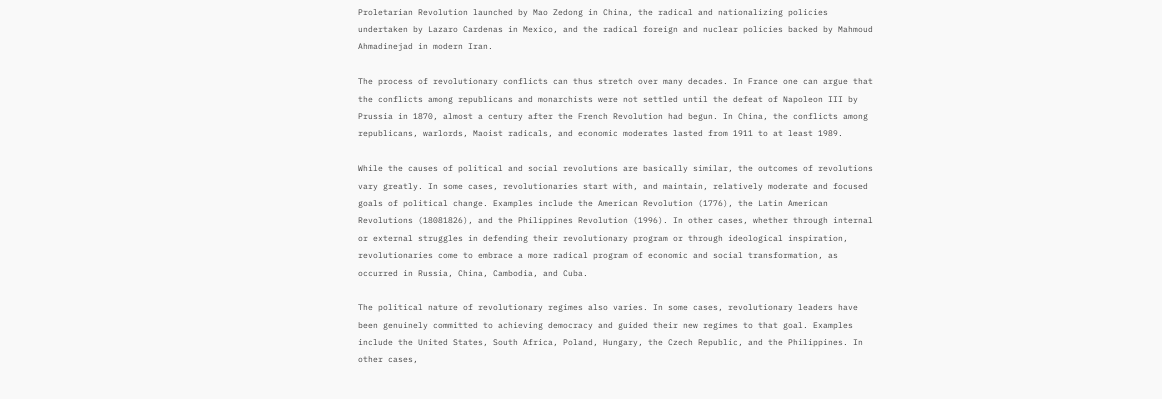Proletarian Revolution launched by Mao Zedong in China, the radical and nationalizing policies undertaken by Lazaro Cardenas in Mexico, and the radical foreign and nuclear policies backed by Mahmoud Ahmadinejad in modern Iran.

The process of revolutionary conflicts can thus stretch over many decades. In France one can argue that the conflicts among republicans and monarchists were not settled until the defeat of Napoleon III by Prussia in 1870, almost a century after the French Revolution had begun. In China, the conflicts among republicans, warlords, Maoist radicals, and economic moderates lasted from 1911 to at least 1989.

While the causes of political and social revolutions are basically similar, the outcomes of revolutions vary greatly. In some cases, revolutionaries start with, and maintain, relatively moderate and focused goals of political change. Examples include the American Revolution (1776), the Latin American Revolutions (18081826), and the Philippines Revolution (1996). In other cases, whether through internal or external struggles in defending their revolutionary program or through ideological inspiration, revolutionaries come to embrace a more radical program of economic and social transformation, as occurred in Russia, China, Cambodia, and Cuba.

The political nature of revolutionary regimes also varies. In some cases, revolutionary leaders have been genuinely committed to achieving democracy and guided their new regimes to that goal. Examples include the United States, South Africa, Poland, Hungary, the Czech Republic, and the Philippines. In other cases,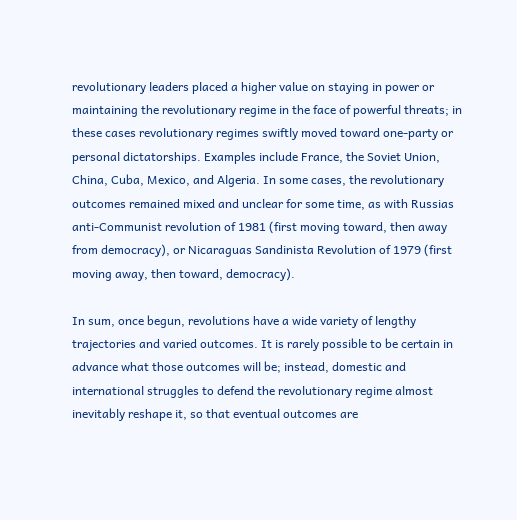revolutionary leaders placed a higher value on staying in power or maintaining the revolutionary regime in the face of powerful threats; in these cases revolutionary regimes swiftly moved toward one-party or personal dictatorships. Examples include France, the Soviet Union, China, Cuba, Mexico, and Algeria. In some cases, the revolutionary outcomes remained mixed and unclear for some time, as with Russias anti-Communist revolution of 1981 (first moving toward, then away from democracy), or Nicaraguas Sandinista Revolution of 1979 (first moving away, then toward, democracy).

In sum, once begun, revolutions have a wide variety of lengthy trajectories and varied outcomes. It is rarely possible to be certain in advance what those outcomes will be; instead, domestic and international struggles to defend the revolutionary regime almost inevitably reshape it, so that eventual outcomes are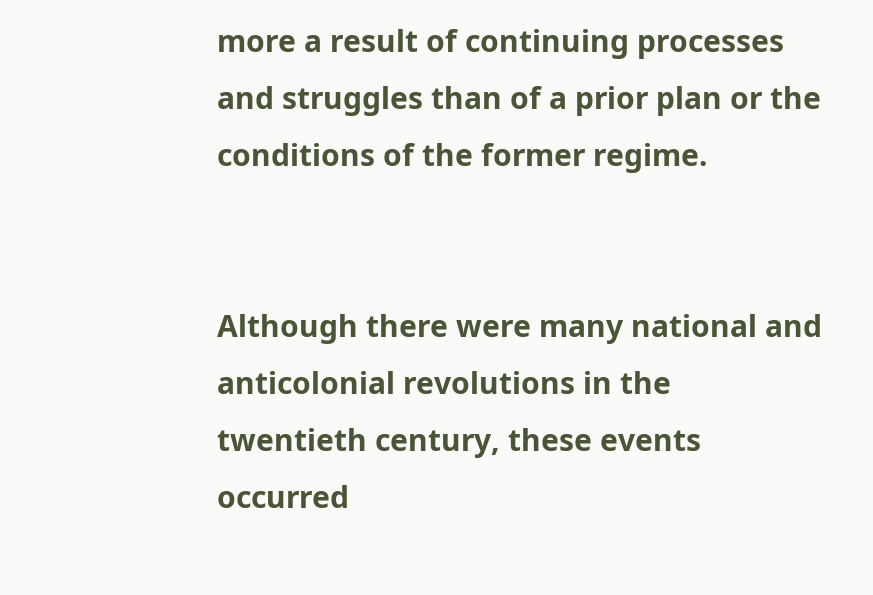more a result of continuing processes and struggles than of a prior plan or the conditions of the former regime.


Although there were many national and anticolonial revolutions in the twentieth century, these events occurred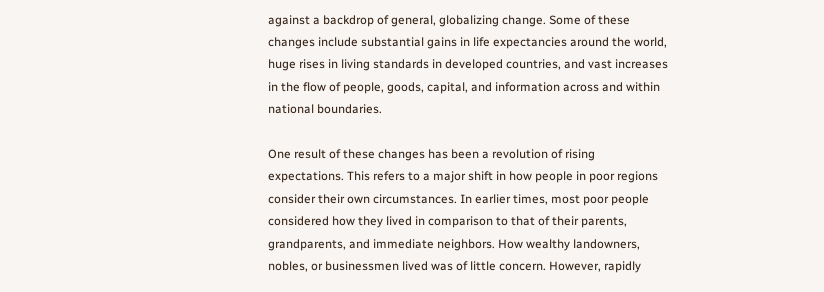against a backdrop of general, globalizing change. Some of these changes include substantial gains in life expectancies around the world, huge rises in living standards in developed countries, and vast increases in the flow of people, goods, capital, and information across and within national boundaries.

One result of these changes has been a revolution of rising expectations. This refers to a major shift in how people in poor regions consider their own circumstances. In earlier times, most poor people considered how they lived in comparison to that of their parents, grandparents, and immediate neighbors. How wealthy landowners, nobles, or businessmen lived was of little concern. However, rapidly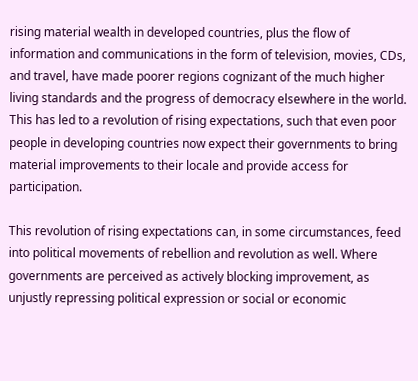rising material wealth in developed countries, plus the flow of information and communications in the form of television, movies, CDs, and travel, have made poorer regions cognizant of the much higher living standards and the progress of democracy elsewhere in the world. This has led to a revolution of rising expectations, such that even poor people in developing countries now expect their governments to bring material improvements to their locale and provide access for participation.

This revolution of rising expectations can, in some circumstances, feed into political movements of rebellion and revolution as well. Where governments are perceived as actively blocking improvement, as unjustly repressing political expression or social or economic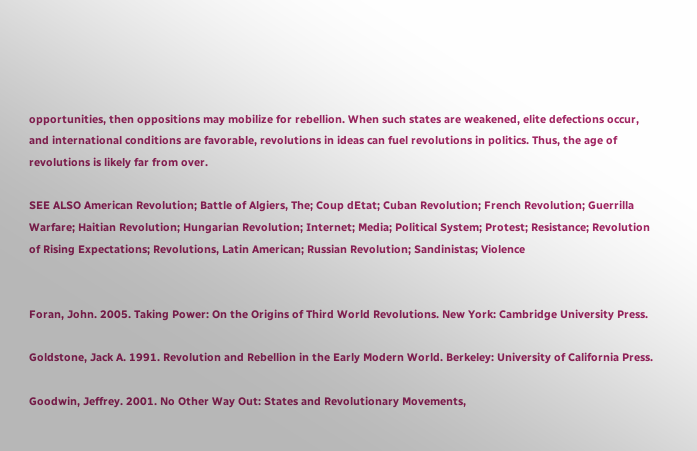opportunities, then oppositions may mobilize for rebellion. When such states are weakened, elite defections occur, and international conditions are favorable, revolutions in ideas can fuel revolutions in politics. Thus, the age of revolutions is likely far from over.

SEE ALSO American Revolution; Battle of Algiers, The; Coup dEtat; Cuban Revolution; French Revolution; Guerrilla Warfare; Haitian Revolution; Hungarian Revolution; Internet; Media; Political System; Protest; Resistance; Revolution of Rising Expectations; Revolutions, Latin American; Russian Revolution; Sandinistas; Violence


Foran, John. 2005. Taking Power: On the Origins of Third World Revolutions. New York: Cambridge University Press.

Goldstone, Jack A. 1991. Revolution and Rebellion in the Early Modern World. Berkeley: University of California Press.

Goodwin, Jeffrey. 2001. No Other Way Out: States and Revolutionary Movements,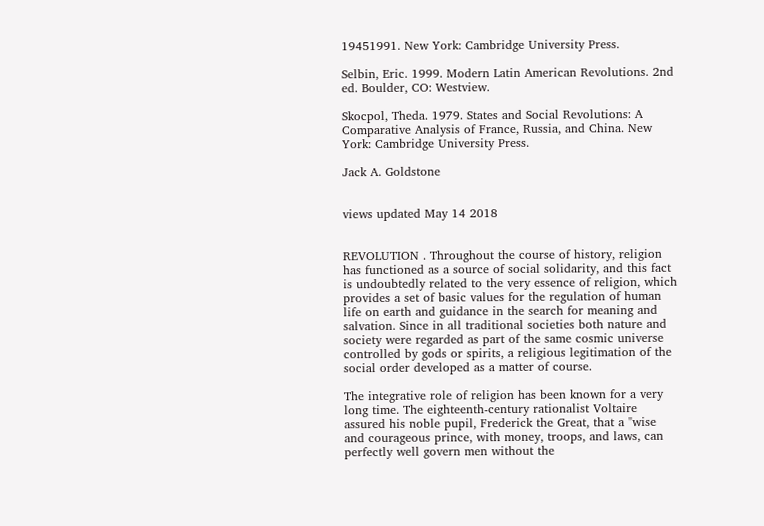19451991. New York: Cambridge University Press.

Selbin, Eric. 1999. Modern Latin American Revolutions. 2nd ed. Boulder, CO: Westview.

Skocpol, Theda. 1979. States and Social Revolutions: A Comparative Analysis of France, Russia, and China. New York: Cambridge University Press.

Jack A. Goldstone


views updated May 14 2018


REVOLUTION . Throughout the course of history, religion has functioned as a source of social solidarity, and this fact is undoubtedly related to the very essence of religion, which provides a set of basic values for the regulation of human life on earth and guidance in the search for meaning and salvation. Since in all traditional societies both nature and society were regarded as part of the same cosmic universe controlled by gods or spirits, a religious legitimation of the social order developed as a matter of course.

The integrative role of religion has been known for a very long time. The eighteenth-century rationalist Voltaire assured his noble pupil, Frederick the Great, that a "wise and courageous prince, with money, troops, and laws, can perfectly well govern men without the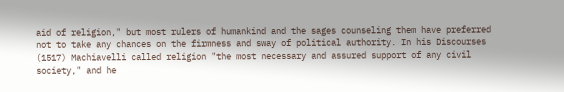aid of religion," but most rulers of humankind and the sages counseling them have preferred not to take any chances on the firmness and sway of political authority. In his Discourses (1517) Machiavelli called religion "the most necessary and assured support of any civil society," and he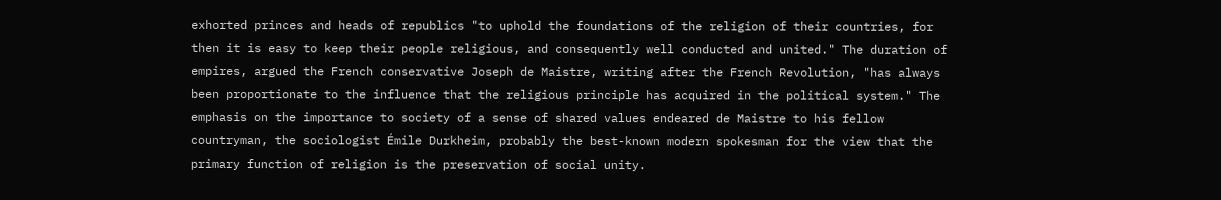exhorted princes and heads of republics "to uphold the foundations of the religion of their countries, for then it is easy to keep their people religious, and consequently well conducted and united." The duration of empires, argued the French conservative Joseph de Maistre, writing after the French Revolution, "has always been proportionate to the influence that the religious principle has acquired in the political system." The emphasis on the importance to society of a sense of shared values endeared de Maistre to his fellow countryman, the sociologist Émile Durkheim, probably the best-known modern spokesman for the view that the primary function of religion is the preservation of social unity.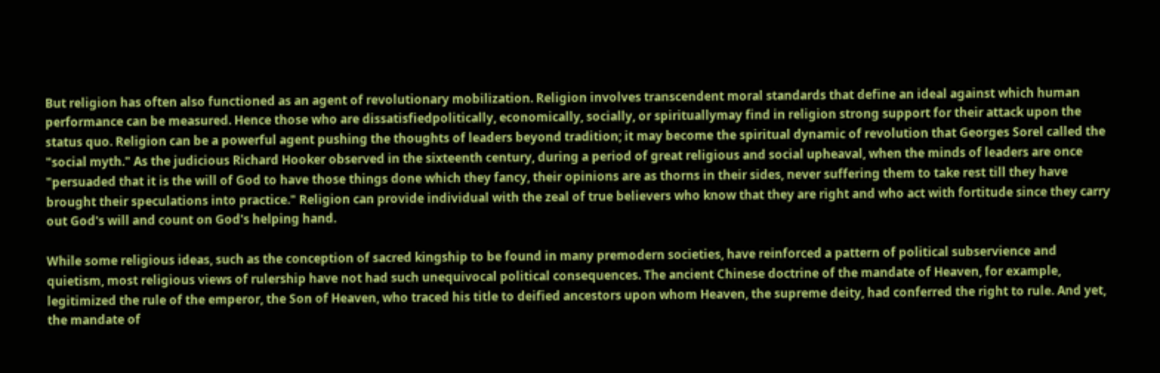But religion has often also functioned as an agent of revolutionary mobilization. Religion involves transcendent moral standards that define an ideal against which human performance can be measured. Hence those who are dissatisfiedpolitically, economically, socially, or spirituallymay find in religion strong support for their attack upon the status quo. Religion can be a powerful agent pushing the thoughts of leaders beyond tradition; it may become the spiritual dynamic of revolution that Georges Sorel called the "social myth." As the judicious Richard Hooker observed in the sixteenth century, during a period of great religious and social upheaval, when the minds of leaders are once "persuaded that it is the will of God to have those things done which they fancy, their opinions are as thorns in their sides, never suffering them to take rest till they have brought their speculations into practice." Religion can provide individual with the zeal of true believers who know that they are right and who act with fortitude since they carry out God's will and count on God's helping hand.

While some religious ideas, such as the conception of sacred kingship to be found in many premodern societies, have reinforced a pattern of political subservience and quietism, most religious views of rulership have not had such unequivocal political consequences. The ancient Chinese doctrine of the mandate of Heaven, for example, legitimized the rule of the emperor, the Son of Heaven, who traced his title to deified ancestors upon whom Heaven, the supreme deity, had conferred the right to rule. And yet, the mandate of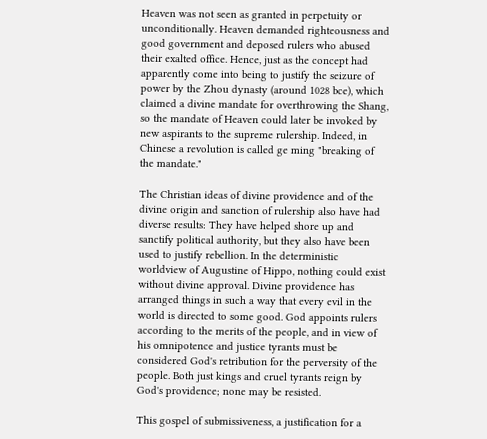Heaven was not seen as granted in perpetuity or unconditionally. Heaven demanded righteousness and good government and deposed rulers who abused their exalted office. Hence, just as the concept had apparently come into being to justify the seizure of power by the Zhou dynasty (around 1028 bce), which claimed a divine mandate for overthrowing the Shang, so the mandate of Heaven could later be invoked by new aspirants to the supreme rulership. Indeed, in Chinese a revolution is called ge ming "breaking of the mandate."

The Christian ideas of divine providence and of the divine origin and sanction of rulership also have had diverse results: They have helped shore up and sanctify political authority, but they also have been used to justify rebellion. In the deterministic worldview of Augustine of Hippo, nothing could exist without divine approval. Divine providence has arranged things in such a way that every evil in the world is directed to some good. God appoints rulers according to the merits of the people, and in view of his omnipotence and justice tyrants must be considered God's retribution for the perversity of the people. Both just kings and cruel tyrants reign by God's providence; none may be resisted.

This gospel of submissiveness, a justification for a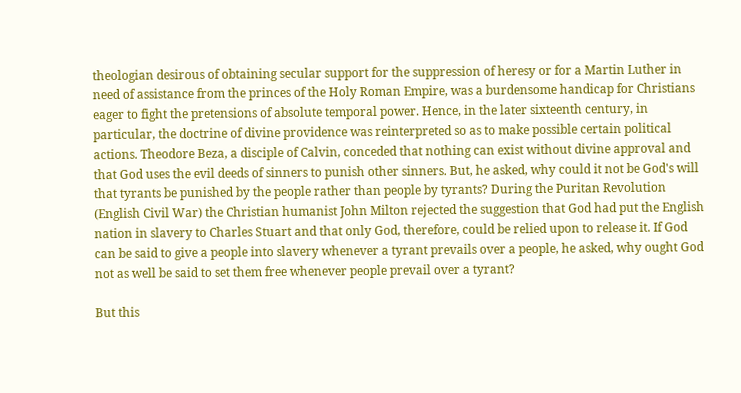theologian desirous of obtaining secular support for the suppression of heresy or for a Martin Luther in need of assistance from the princes of the Holy Roman Empire, was a burdensome handicap for Christians eager to fight the pretensions of absolute temporal power. Hence, in the later sixteenth century, in particular, the doctrine of divine providence was reinterpreted so as to make possible certain political actions. Theodore Beza, a disciple of Calvin, conceded that nothing can exist without divine approval and that God uses the evil deeds of sinners to punish other sinners. But, he asked, why could it not be God's will that tyrants be punished by the people rather than people by tyrants? During the Puritan Revolution (English Civil War) the Christian humanist John Milton rejected the suggestion that God had put the English nation in slavery to Charles Stuart and that only God, therefore, could be relied upon to release it. If God can be said to give a people into slavery whenever a tyrant prevails over a people, he asked, why ought God not as well be said to set them free whenever people prevail over a tyrant?

But this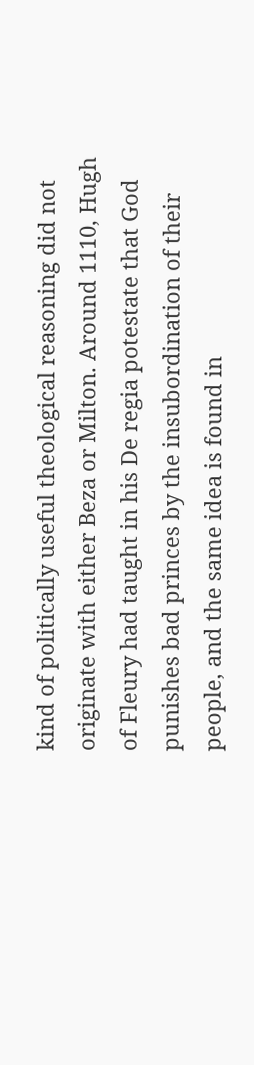kind of politically useful theological reasoning did not originate with either Beza or Milton. Around 1110, Hugh of Fleury had taught in his De regia potestate that God punishes bad princes by the insubordination of their people, and the same idea is found in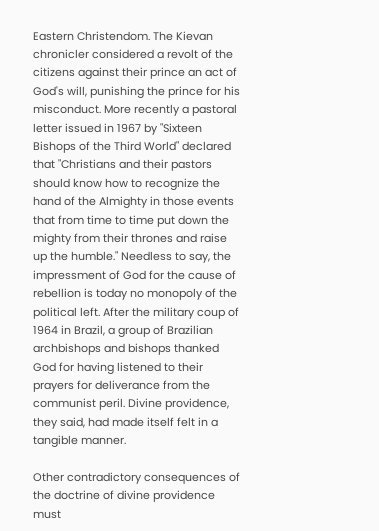Eastern Christendom. The Kievan chronicler considered a revolt of the citizens against their prince an act of God's will, punishing the prince for his misconduct. More recently a pastoral letter issued in 1967 by "Sixteen Bishops of the Third World" declared that "Christians and their pastors should know how to recognize the hand of the Almighty in those events that from time to time put down the mighty from their thrones and raise up the humble." Needless to say, the impressment of God for the cause of rebellion is today no monopoly of the political left. After the military coup of 1964 in Brazil, a group of Brazilian archbishops and bishops thanked God for having listened to their prayers for deliverance from the communist peril. Divine providence, they said, had made itself felt in a tangible manner.

Other contradictory consequences of the doctrine of divine providence must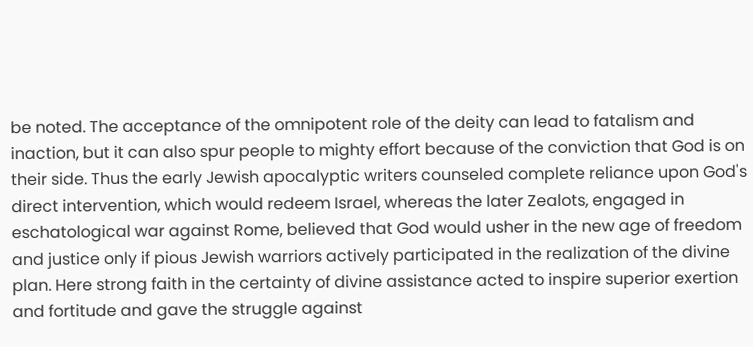be noted. The acceptance of the omnipotent role of the deity can lead to fatalism and inaction, but it can also spur people to mighty effort because of the conviction that God is on their side. Thus the early Jewish apocalyptic writers counseled complete reliance upon God's direct intervention, which would redeem Israel, whereas the later Zealots, engaged in eschatological war against Rome, believed that God would usher in the new age of freedom and justice only if pious Jewish warriors actively participated in the realization of the divine plan. Here strong faith in the certainty of divine assistance acted to inspire superior exertion and fortitude and gave the struggle against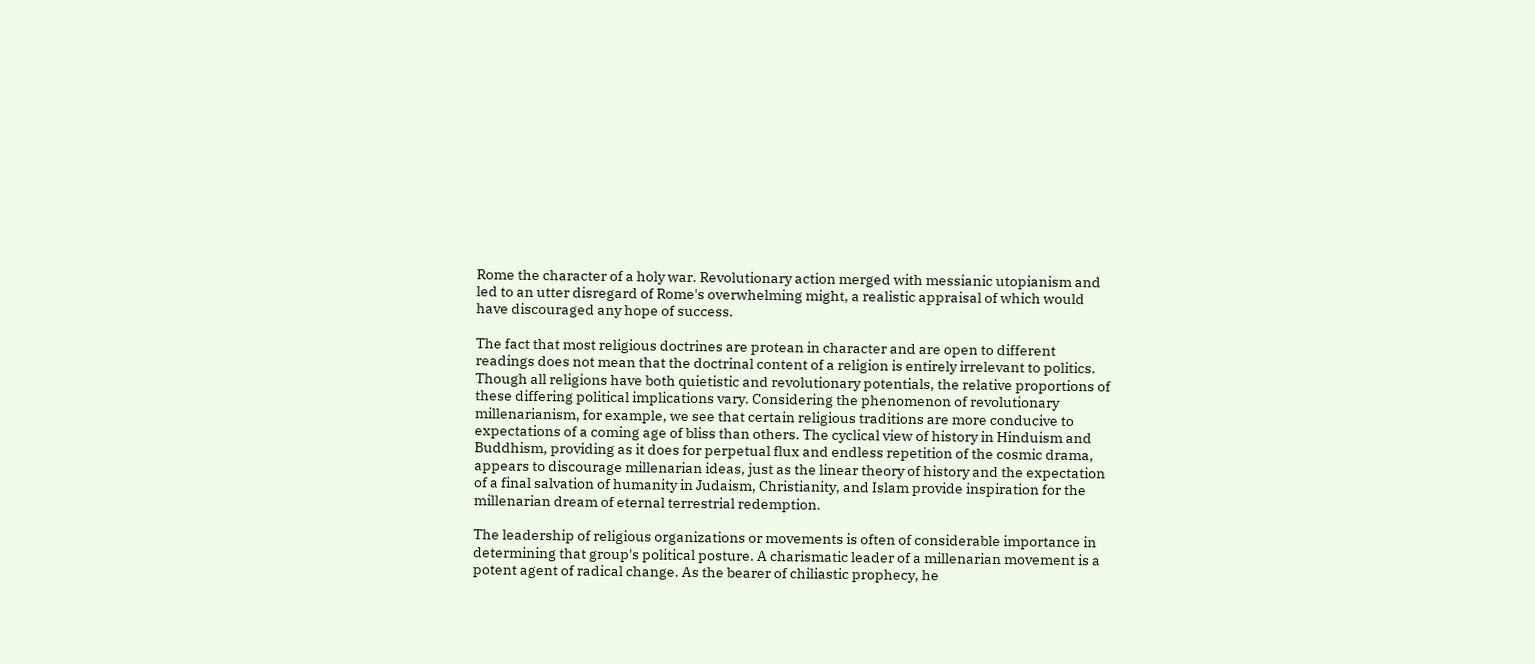Rome the character of a holy war. Revolutionary action merged with messianic utopianism and led to an utter disregard of Rome's overwhelming might, a realistic appraisal of which would have discouraged any hope of success.

The fact that most religious doctrines are protean in character and are open to different readings does not mean that the doctrinal content of a religion is entirely irrelevant to politics. Though all religions have both quietistic and revolutionary potentials, the relative proportions of these differing political implications vary. Considering the phenomenon of revolutionary millenarianism, for example, we see that certain religious traditions are more conducive to expectations of a coming age of bliss than others. The cyclical view of history in Hinduism and Buddhism, providing as it does for perpetual flux and endless repetition of the cosmic drama, appears to discourage millenarian ideas, just as the linear theory of history and the expectation of a final salvation of humanity in Judaism, Christianity, and Islam provide inspiration for the millenarian dream of eternal terrestrial redemption.

The leadership of religious organizations or movements is often of considerable importance in determining that group's political posture. A charismatic leader of a millenarian movement is a potent agent of radical change. As the bearer of chiliastic prophecy, he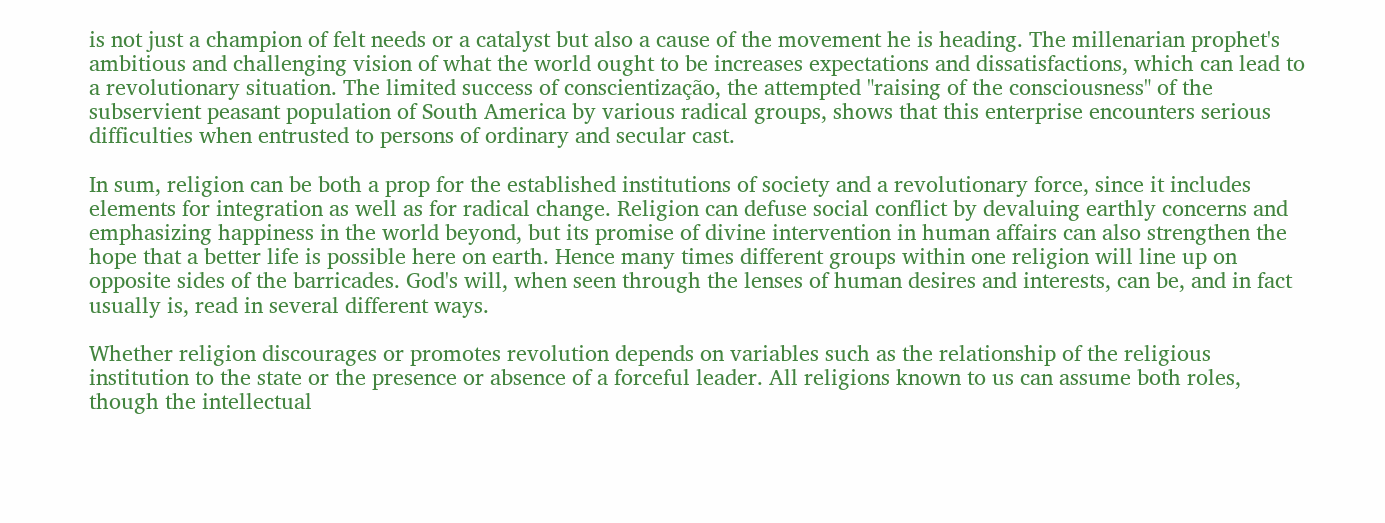is not just a champion of felt needs or a catalyst but also a cause of the movement he is heading. The millenarian prophet's ambitious and challenging vision of what the world ought to be increases expectations and dissatisfactions, which can lead to a revolutionary situation. The limited success of conscientização, the attempted "raising of the consciousness" of the subservient peasant population of South America by various radical groups, shows that this enterprise encounters serious difficulties when entrusted to persons of ordinary and secular cast.

In sum, religion can be both a prop for the established institutions of society and a revolutionary force, since it includes elements for integration as well as for radical change. Religion can defuse social conflict by devaluing earthly concerns and emphasizing happiness in the world beyond, but its promise of divine intervention in human affairs can also strengthen the hope that a better life is possible here on earth. Hence many times different groups within one religion will line up on opposite sides of the barricades. God's will, when seen through the lenses of human desires and interests, can be, and in fact usually is, read in several different ways.

Whether religion discourages or promotes revolution depends on variables such as the relationship of the religious institution to the state or the presence or absence of a forceful leader. All religions known to us can assume both roles, though the intellectual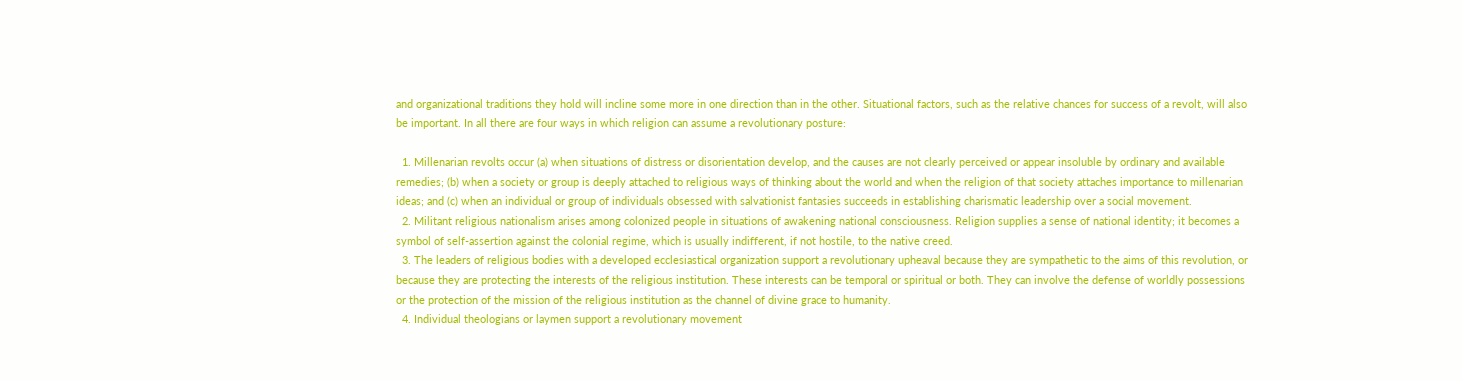and organizational traditions they hold will incline some more in one direction than in the other. Situational factors, such as the relative chances for success of a revolt, will also be important. In all there are four ways in which religion can assume a revolutionary posture:

  1. Millenarian revolts occur (a) when situations of distress or disorientation develop, and the causes are not clearly perceived or appear insoluble by ordinary and available remedies; (b) when a society or group is deeply attached to religious ways of thinking about the world and when the religion of that society attaches importance to millenarian ideas; and (c) when an individual or group of individuals obsessed with salvationist fantasies succeeds in establishing charismatic leadership over a social movement.
  2. Militant religious nationalism arises among colonized people in situations of awakening national consciousness. Religion supplies a sense of national identity; it becomes a symbol of self-assertion against the colonial regime, which is usually indifferent, if not hostile, to the native creed.
  3. The leaders of religious bodies with a developed ecclesiastical organization support a revolutionary upheaval because they are sympathetic to the aims of this revolution, or because they are protecting the interests of the religious institution. These interests can be temporal or spiritual or both. They can involve the defense of worldly possessions or the protection of the mission of the religious institution as the channel of divine grace to humanity.
  4. Individual theologians or laymen support a revolutionary movement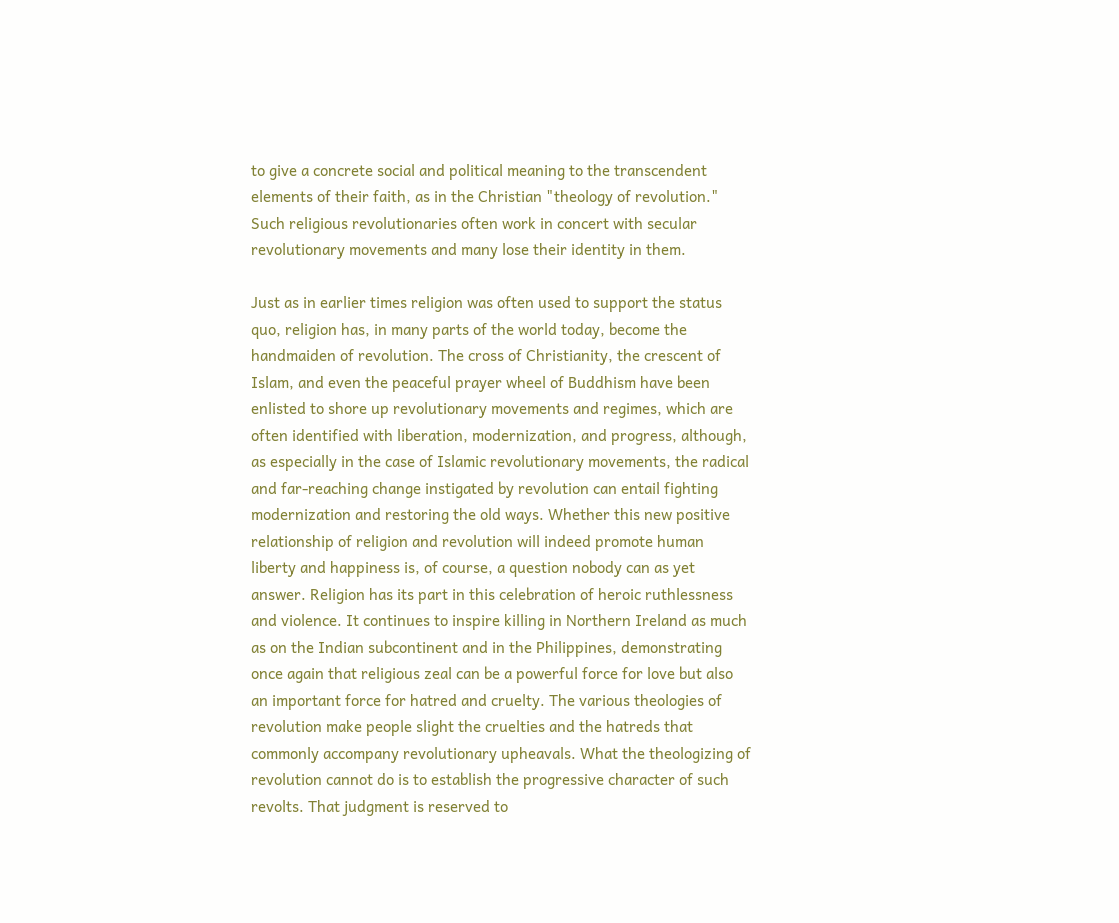to give a concrete social and political meaning to the transcendent elements of their faith, as in the Christian "theology of revolution." Such religious revolutionaries often work in concert with secular revolutionary movements and many lose their identity in them.

Just as in earlier times religion was often used to support the status quo, religion has, in many parts of the world today, become the handmaiden of revolution. The cross of Christianity, the crescent of Islam, and even the peaceful prayer wheel of Buddhism have been enlisted to shore up revolutionary movements and regimes, which are often identified with liberation, modernization, and progress, although, as especially in the case of Islamic revolutionary movements, the radical and far-reaching change instigated by revolution can entail fighting modernization and restoring the old ways. Whether this new positive relationship of religion and revolution will indeed promote human liberty and happiness is, of course, a question nobody can as yet answer. Religion has its part in this celebration of heroic ruthlessness and violence. It continues to inspire killing in Northern Ireland as much as on the Indian subcontinent and in the Philippines, demonstrating once again that religious zeal can be a powerful force for love but also an important force for hatred and cruelty. The various theologies of revolution make people slight the cruelties and the hatreds that commonly accompany revolutionary upheavals. What the theologizing of revolution cannot do is to establish the progressive character of such revolts. That judgment is reserved to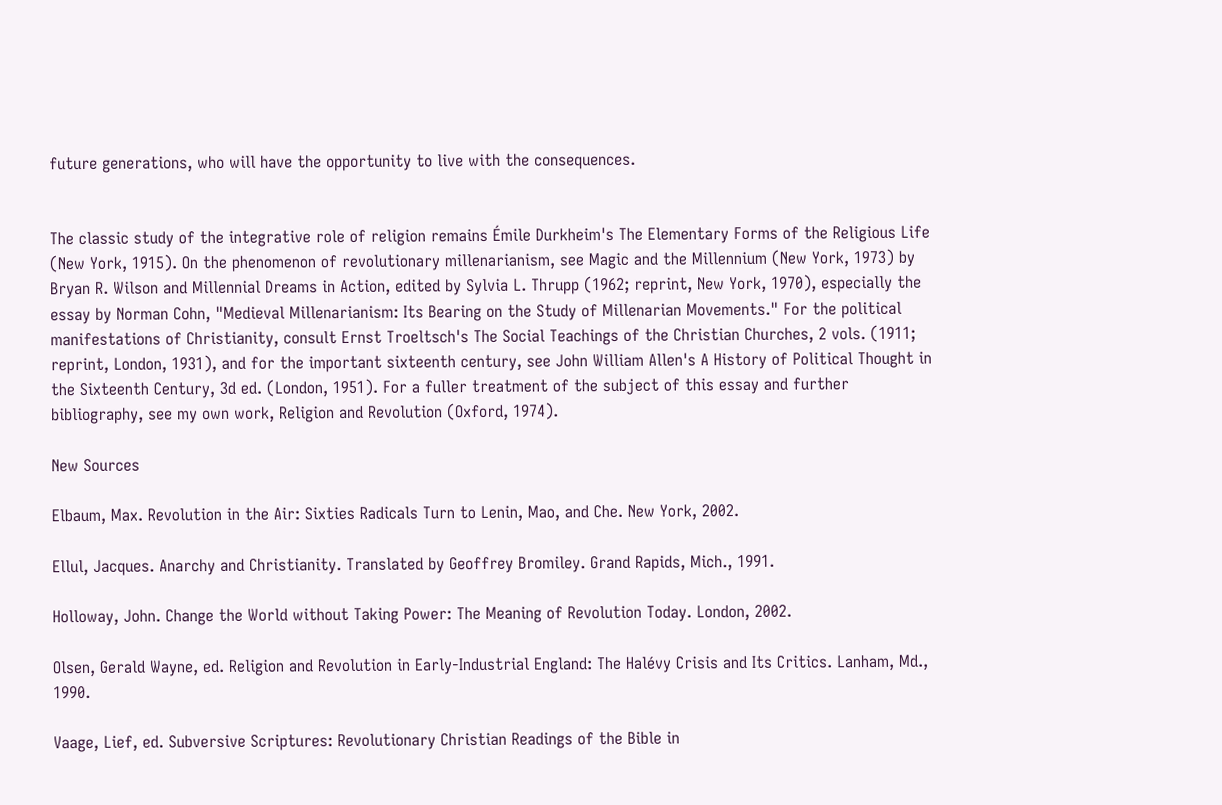future generations, who will have the opportunity to live with the consequences.


The classic study of the integrative role of religion remains Émile Durkheim's The Elementary Forms of the Religious Life (New York, 1915). On the phenomenon of revolutionary millenarianism, see Magic and the Millennium (New York, 1973) by Bryan R. Wilson and Millennial Dreams in Action, edited by Sylvia L. Thrupp (1962; reprint, New York, 1970), especially the essay by Norman Cohn, "Medieval Millenarianism: Its Bearing on the Study of Millenarian Movements." For the political manifestations of Christianity, consult Ernst Troeltsch's The Social Teachings of the Christian Churches, 2 vols. (1911; reprint, London, 1931), and for the important sixteenth century, see John William Allen's A History of Political Thought in the Sixteenth Century, 3d ed. (London, 1951). For a fuller treatment of the subject of this essay and further bibliography, see my own work, Religion and Revolution (Oxford, 1974).

New Sources

Elbaum, Max. Revolution in the Air: Sixties Radicals Turn to Lenin, Mao, and Che. New York, 2002.

Ellul, Jacques. Anarchy and Christianity. Translated by Geoffrey Bromiley. Grand Rapids, Mich., 1991.

Holloway, John. Change the World without Taking Power: The Meaning of Revolution Today. London, 2002.

Olsen, Gerald Wayne, ed. Religion and Revolution in Early-Industrial England: The Halévy Crisis and Its Critics. Lanham, Md., 1990.

Vaage, Lief, ed. Subversive Scriptures: Revolutionary Christian Readings of the Bible in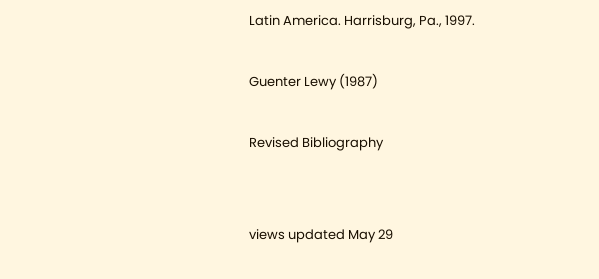Latin America. Harrisburg, Pa., 1997.

Guenter Lewy (1987)

Revised Bibliography


views updated May 29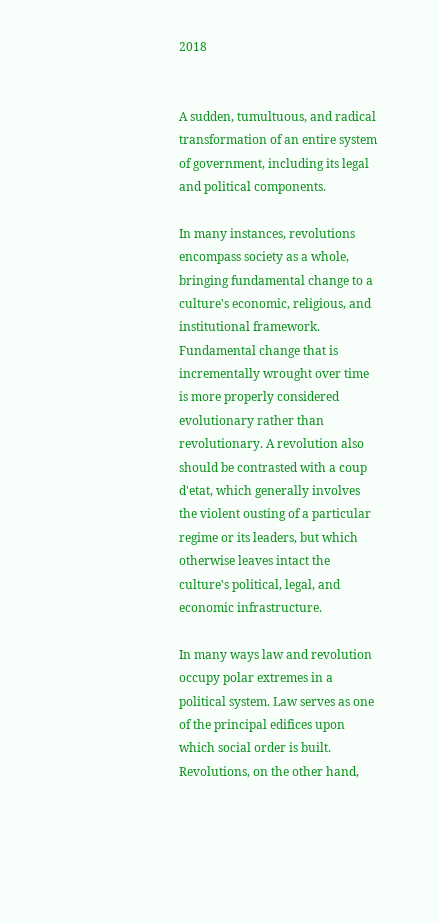2018


A sudden, tumultuous, and radical transformation of an entire system of government, including its legal and political components.

In many instances, revolutions encompass society as a whole, bringing fundamental change to a culture's economic, religious, and institutional framework. Fundamental change that is incrementally wrought over time is more properly considered evolutionary rather than revolutionary. A revolution also should be contrasted with a coup d'etat, which generally involves the violent ousting of a particular regime or its leaders, but which otherwise leaves intact the culture's political, legal, and economic infrastructure.

In many ways law and revolution occupy polar extremes in a political system. Law serves as one of the principal edifices upon which social order is built. Revolutions, on the other hand,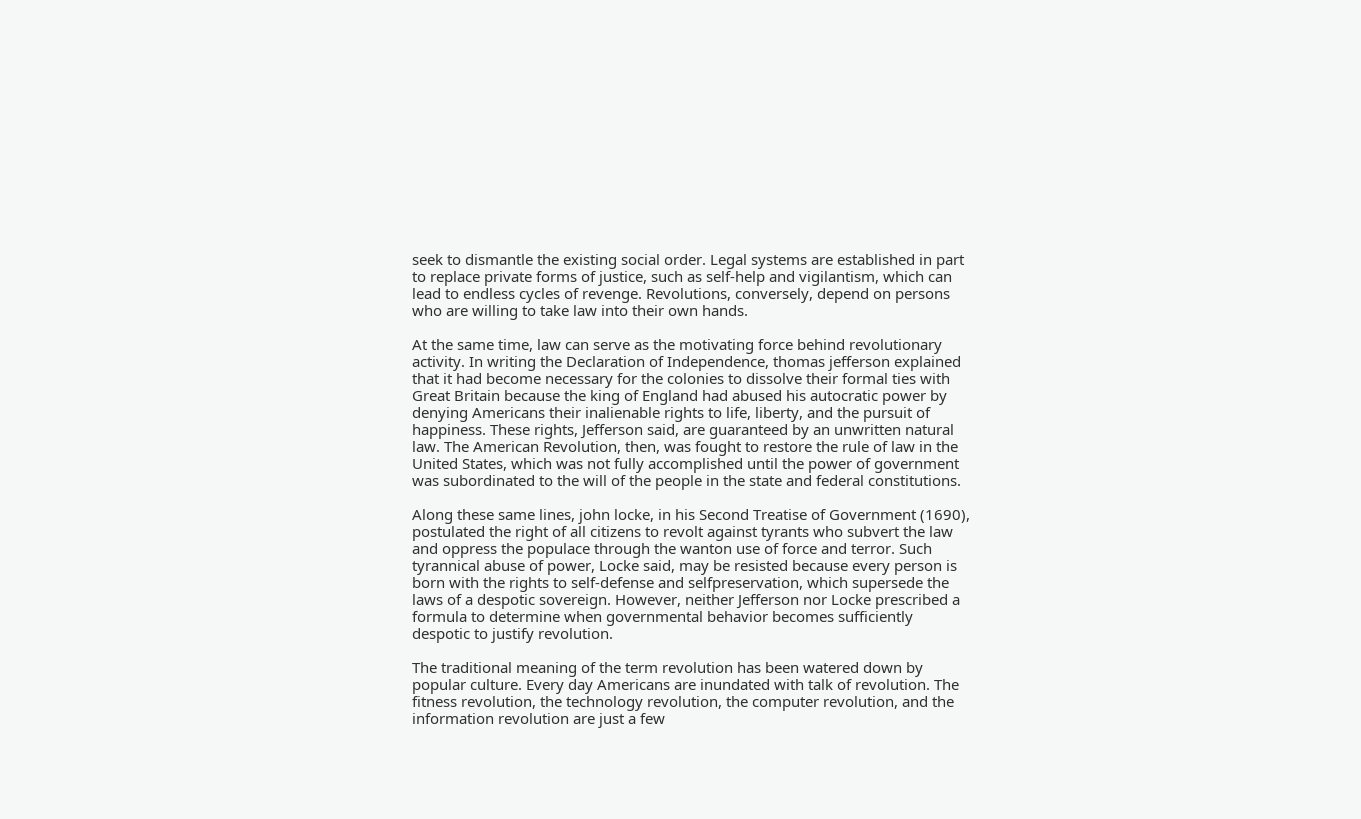seek to dismantle the existing social order. Legal systems are established in part to replace private forms of justice, such as self-help and vigilantism, which can lead to endless cycles of revenge. Revolutions, conversely, depend on persons who are willing to take law into their own hands.

At the same time, law can serve as the motivating force behind revolutionary activity. In writing the Declaration of Independence, thomas jefferson explained that it had become necessary for the colonies to dissolve their formal ties with Great Britain because the king of England had abused his autocratic power by denying Americans their inalienable rights to life, liberty, and the pursuit of happiness. These rights, Jefferson said, are guaranteed by an unwritten natural law. The American Revolution, then, was fought to restore the rule of law in the United States, which was not fully accomplished until the power of government was subordinated to the will of the people in the state and federal constitutions.

Along these same lines, john locke, in his Second Treatise of Government (1690), postulated the right of all citizens to revolt against tyrants who subvert the law and oppress the populace through the wanton use of force and terror. Such tyrannical abuse of power, Locke said, may be resisted because every person is born with the rights to self-defense and selfpreservation, which supersede the laws of a despotic sovereign. However, neither Jefferson nor Locke prescribed a formula to determine when governmental behavior becomes sufficiently despotic to justify revolution.

The traditional meaning of the term revolution has been watered down by popular culture. Every day Americans are inundated with talk of revolution. The fitness revolution, the technology revolution, the computer revolution, and the information revolution are just a few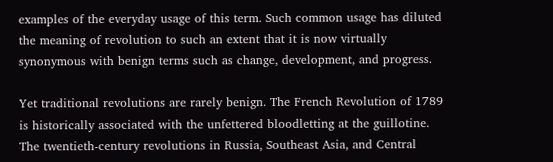examples of the everyday usage of this term. Such common usage has diluted the meaning of revolution to such an extent that it is now virtually synonymous with benign terms such as change, development, and progress.

Yet traditional revolutions are rarely benign. The French Revolution of 1789 is historically associated with the unfettered bloodletting at the guillotine. The twentieth-century revolutions in Russia, Southeast Asia, and Central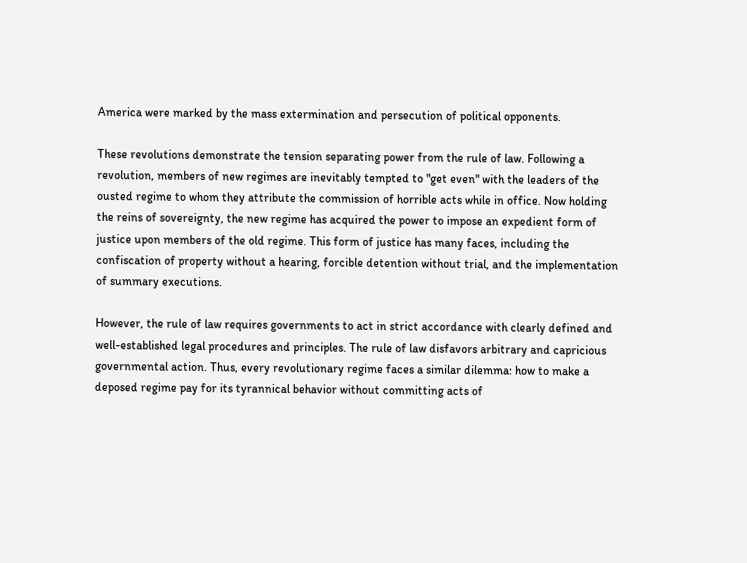America were marked by the mass extermination and persecution of political opponents.

These revolutions demonstrate the tension separating power from the rule of law. Following a revolution, members of new regimes are inevitably tempted to "get even" with the leaders of the ousted regime to whom they attribute the commission of horrible acts while in office. Now holding the reins of sovereignty, the new regime has acquired the power to impose an expedient form of justice upon members of the old regime. This form of justice has many faces, including the confiscation of property without a hearing, forcible detention without trial, and the implementation of summary executions.

However, the rule of law requires governments to act in strict accordance with clearly defined and well-established legal procedures and principles. The rule of law disfavors arbitrary and capricious governmental action. Thus, every revolutionary regime faces a similar dilemma: how to make a deposed regime pay for its tyrannical behavior without committing acts of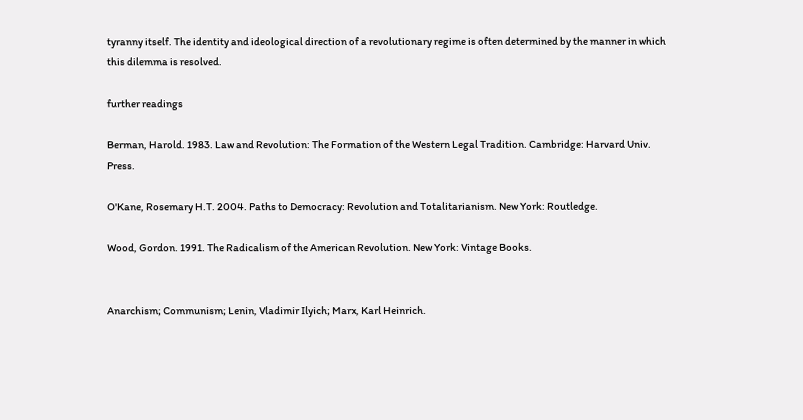tyranny itself. The identity and ideological direction of a revolutionary regime is often determined by the manner in which this dilemma is resolved.

further readings

Berman, Harold. 1983. Law and Revolution: The Formation of the Western Legal Tradition. Cambridge: Harvard Univ. Press.

O'Kane, Rosemary H.T. 2004. Paths to Democracy: Revolution and Totalitarianism. New York: Routledge.

Wood, Gordon. 1991. The Radicalism of the American Revolution. New York: Vintage Books.


Anarchism; Communism; Lenin, Vladimir Ilyich; Marx, Karl Heinrich.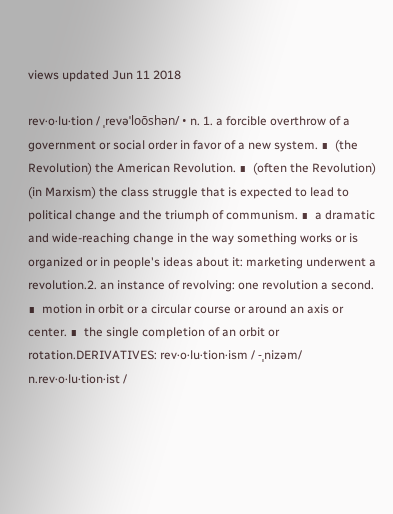views updated Jun 11 2018

rev·o·lu·tion / ˌrevəˈloōshən/ • n. 1. a forcible overthrow of a government or social order in favor of a new system. ∎  (the Revolution) the American Revolution. ∎  (often the Revolution) (in Marxism) the class struggle that is expected to lead to political change and the triumph of communism. ∎  a dramatic and wide-reaching change in the way something works or is organized or in people's ideas about it: marketing underwent a revolution.2. an instance of revolving: one revolution a second. ∎  motion in orbit or a circular course or around an axis or center. ∎  the single completion of an orbit or rotation.DERIVATIVES: rev·o·lu·tion·ism / -ˌnizəm/ n.rev·o·lu·tion·ist /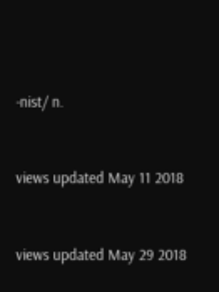-nist/ n.


views updated May 11 2018


views updated May 29 2018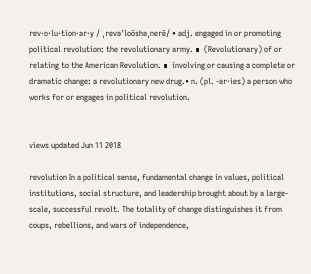rev·o·lu·tion·ar·y / ˌrevəˈloōshəˌnerē/ • adj. engaged in or promoting political revolution: the revolutionary army. ∎  (Revolutionary) of or relating to the American Revolution. ∎  involving or causing a complete or dramatic change: a revolutionary new drug.• n. (pl. -ar·ies) a person who works for or engages in political revolution.


views updated Jun 11 2018

revolution In a political sense, fundamental change in values, political institutions, social structure, and leadership brought about by a large-scale, successful revolt. The totality of change distinguishes it from coups, rebellions, and wars of independence,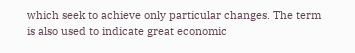which seek to achieve only particular changes. The term is also used to indicate great economic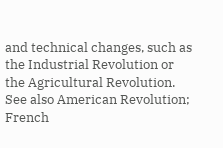and technical changes, such as the Industrial Revolution or the Agricultural Revolution. See also American Revolution; French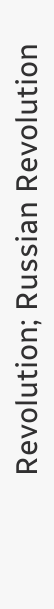Revolution; Russian Revolution